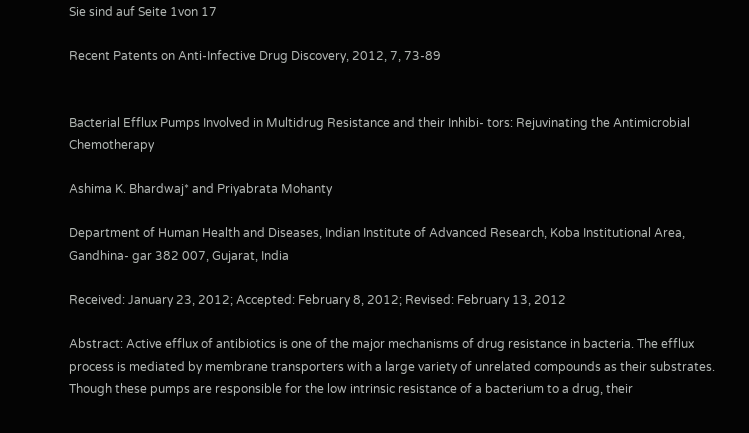Sie sind auf Seite 1von 17

Recent Patents on Anti-Infective Drug Discovery, 2012, 7, 73-89


Bacterial Efflux Pumps Involved in Multidrug Resistance and their Inhibi- tors: Rejuvinating the Antimicrobial Chemotherapy

Ashima K. Bhardwaj* and Priyabrata Mohanty

Department of Human Health and Diseases, Indian Institute of Advanced Research, Koba Institutional Area, Gandhina- gar 382 007, Gujarat, India

Received: January 23, 2012; Accepted: February 8, 2012; Revised: February 13, 2012

Abstract: Active efflux of antibiotics is one of the major mechanisms of drug resistance in bacteria. The efflux process is mediated by membrane transporters with a large variety of unrelated compounds as their substrates. Though these pumps are responsible for the low intrinsic resistance of a bacterium to a drug, their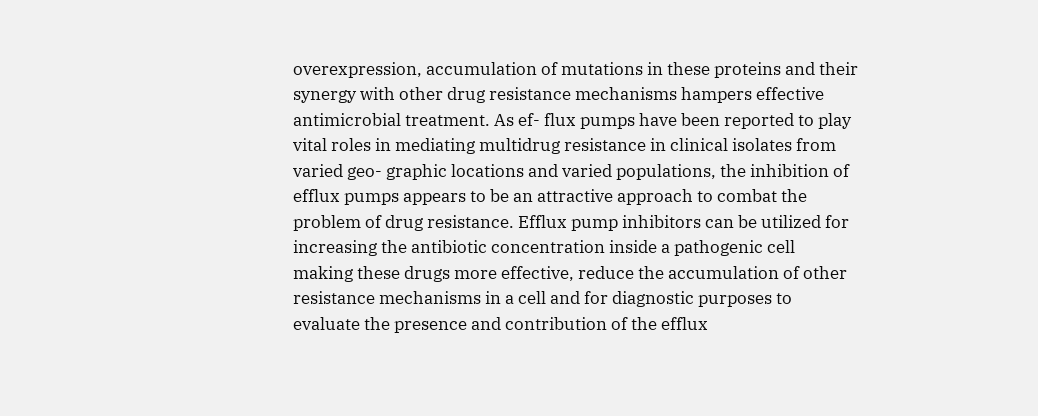overexpression, accumulation of mutations in these proteins and their synergy with other drug resistance mechanisms hampers effective antimicrobial treatment. As ef- flux pumps have been reported to play vital roles in mediating multidrug resistance in clinical isolates from varied geo- graphic locations and varied populations, the inhibition of efflux pumps appears to be an attractive approach to combat the problem of drug resistance. Efflux pump inhibitors can be utilized for increasing the antibiotic concentration inside a pathogenic cell making these drugs more effective, reduce the accumulation of other resistance mechanisms in a cell and for diagnostic purposes to evaluate the presence and contribution of the efflux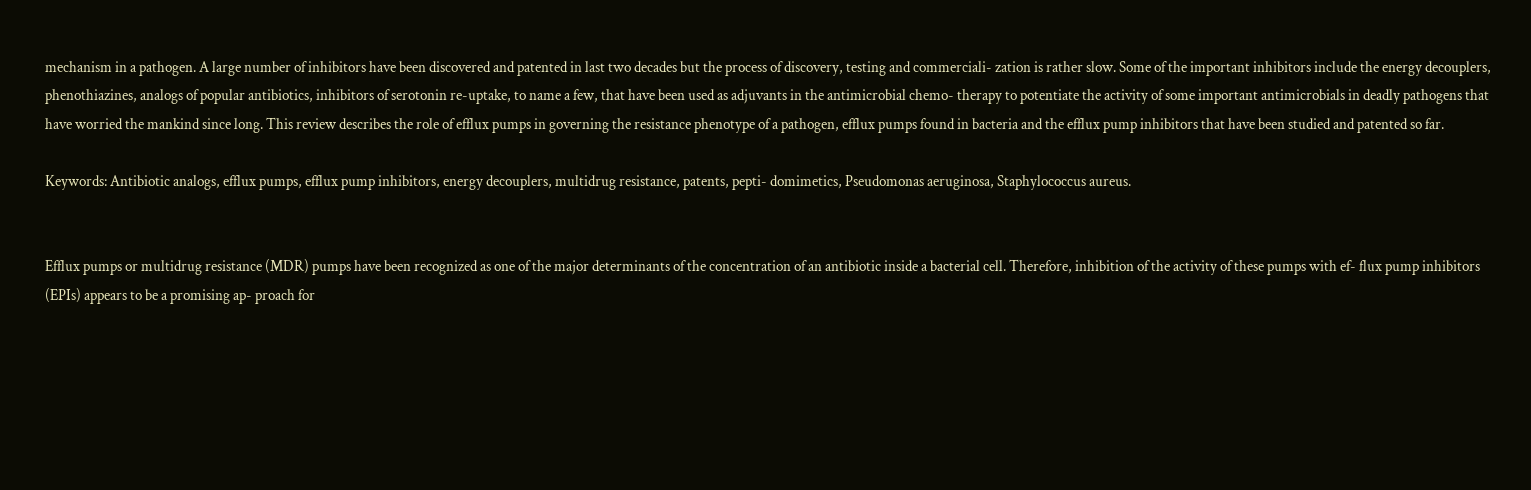mechanism in a pathogen. A large number of inhibitors have been discovered and patented in last two decades but the process of discovery, testing and commerciali- zation is rather slow. Some of the important inhibitors include the energy decouplers, phenothiazines, analogs of popular antibiotics, inhibitors of serotonin re-uptake, to name a few, that have been used as adjuvants in the antimicrobial chemo- therapy to potentiate the activity of some important antimicrobials in deadly pathogens that have worried the mankind since long. This review describes the role of efflux pumps in governing the resistance phenotype of a pathogen, efflux pumps found in bacteria and the efflux pump inhibitors that have been studied and patented so far.

Keywords: Antibiotic analogs, efflux pumps, efflux pump inhibitors, energy decouplers, multidrug resistance, patents, pepti- domimetics, Pseudomonas aeruginosa, Staphylococcus aureus.


Efflux pumps or multidrug resistance (MDR) pumps have been recognized as one of the major determinants of the concentration of an antibiotic inside a bacterial cell. Therefore, inhibition of the activity of these pumps with ef- flux pump inhibitors (EPIs) appears to be a promising ap- proach for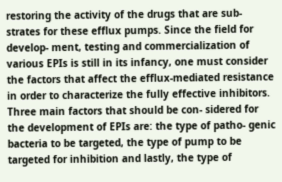restoring the activity of the drugs that are sub- strates for these efflux pumps. Since the field for develop- ment, testing and commercialization of various EPIs is still in its infancy, one must consider the factors that affect the efflux-mediated resistance in order to characterize the fully effective inhibitors. Three main factors that should be con- sidered for the development of EPIs are: the type of patho- genic bacteria to be targeted, the type of pump to be targeted for inhibition and lastly, the type of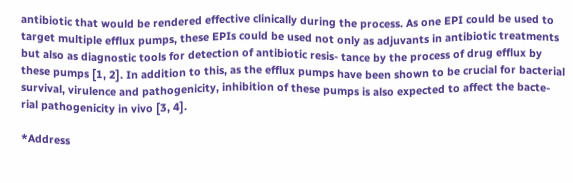antibiotic that would be rendered effective clinically during the process. As one EPI could be used to target multiple efflux pumps, these EPIs could be used not only as adjuvants in antibiotic treatments but also as diagnostic tools for detection of antibiotic resis- tance by the process of drug efflux by these pumps [1, 2]. In addition to this, as the efflux pumps have been shown to be crucial for bacterial survival, virulence and pathogenicity, inhibition of these pumps is also expected to affect the bacte- rial pathogenicity in vivo [3, 4].

*Address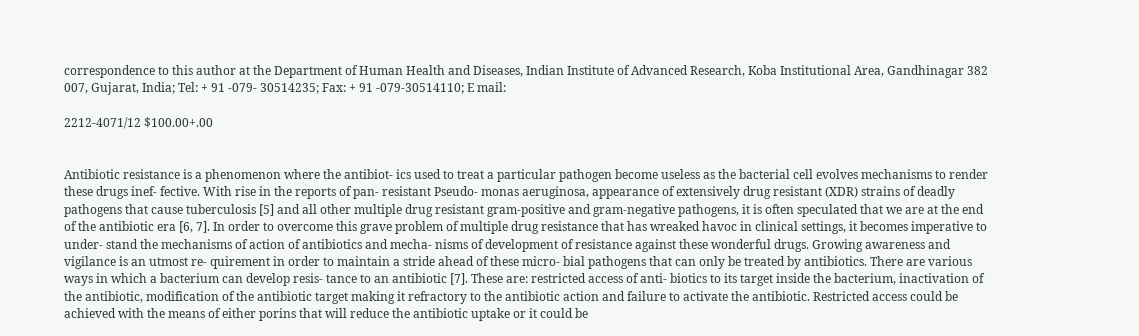correspondence to this author at the Department of Human Health and Diseases, Indian Institute of Advanced Research, Koba Institutional Area, Gandhinagar 382 007, Gujarat, India; Tel: + 91 -079- 30514235; Fax: + 91 -079-30514110; E mail:

2212-4071/12 $100.00+.00


Antibiotic resistance is a phenomenon where the antibiot- ics used to treat a particular pathogen become useless as the bacterial cell evolves mechanisms to render these drugs inef- fective. With rise in the reports of pan- resistant Pseudo- monas aeruginosa, appearance of extensively drug resistant (XDR) strains of deadly pathogens that cause tuberculosis [5] and all other multiple drug resistant gram-positive and gram-negative pathogens, it is often speculated that we are at the end of the antibiotic era [6, 7]. In order to overcome this grave problem of multiple drug resistance that has wreaked havoc in clinical settings, it becomes imperative to under- stand the mechanisms of action of antibiotics and mecha- nisms of development of resistance against these wonderful drugs. Growing awareness and vigilance is an utmost re- quirement in order to maintain a stride ahead of these micro- bial pathogens that can only be treated by antibiotics. There are various ways in which a bacterium can develop resis- tance to an antibiotic [7]. These are: restricted access of anti- biotics to its target inside the bacterium, inactivation of the antibiotic, modification of the antibiotic target making it refractory to the antibiotic action and failure to activate the antibiotic. Restricted access could be achieved with the means of either porins that will reduce the antibiotic uptake or it could be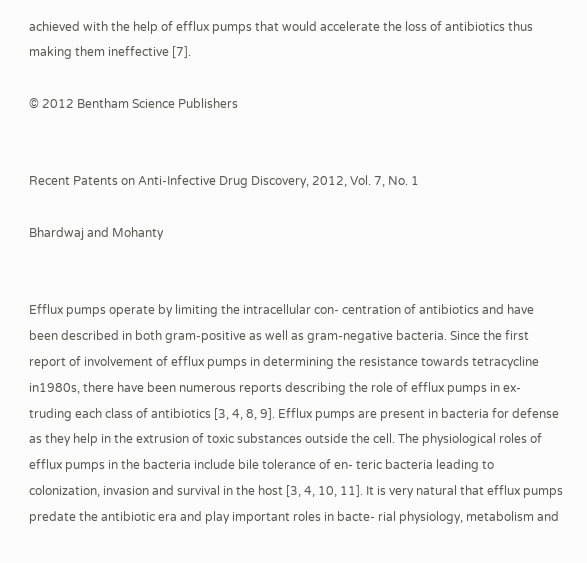achieved with the help of efflux pumps that would accelerate the loss of antibiotics thus making them ineffective [7].

© 2012 Bentham Science Publishers


Recent Patents on Anti-Infective Drug Discovery, 2012, Vol. 7, No. 1

Bhardwaj and Mohanty


Efflux pumps operate by limiting the intracellular con- centration of antibiotics and have been described in both gram-positive as well as gram-negative bacteria. Since the first report of involvement of efflux pumps in determining the resistance towards tetracycline in1980s, there have been numerous reports describing the role of efflux pumps in ex- truding each class of antibiotics [3, 4, 8, 9]. Efflux pumps are present in bacteria for defense as they help in the extrusion of toxic substances outside the cell. The physiological roles of efflux pumps in the bacteria include bile tolerance of en- teric bacteria leading to colonization, invasion and survival in the host [3, 4, 10, 11]. It is very natural that efflux pumps predate the antibiotic era and play important roles in bacte- rial physiology, metabolism and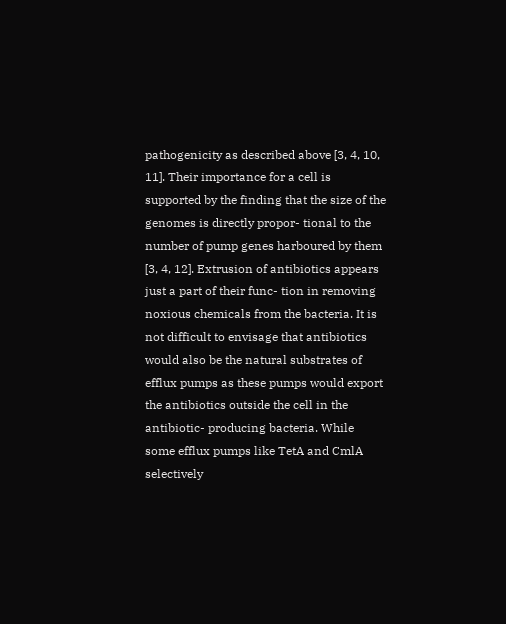pathogenicity as described above [3, 4, 10, 11]. Their importance for a cell is supported by the finding that the size of the genomes is directly propor- tional to the number of pump genes harboured by them [3, 4, 12]. Extrusion of antibiotics appears just a part of their func- tion in removing noxious chemicals from the bacteria. It is not difficult to envisage that antibiotics would also be the natural substrates of efflux pumps as these pumps would export the antibiotics outside the cell in the antibiotic- producing bacteria. While some efflux pumps like TetA and CmlA selectively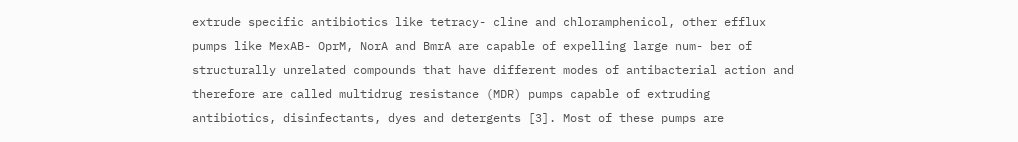extrude specific antibiotics like tetracy- cline and chloramphenicol, other efflux pumps like MexAB- OprM, NorA and BmrA are capable of expelling large num- ber of structurally unrelated compounds that have different modes of antibacterial action and therefore are called multidrug resistance (MDR) pumps capable of extruding antibiotics, disinfectants, dyes and detergents [3]. Most of these pumps are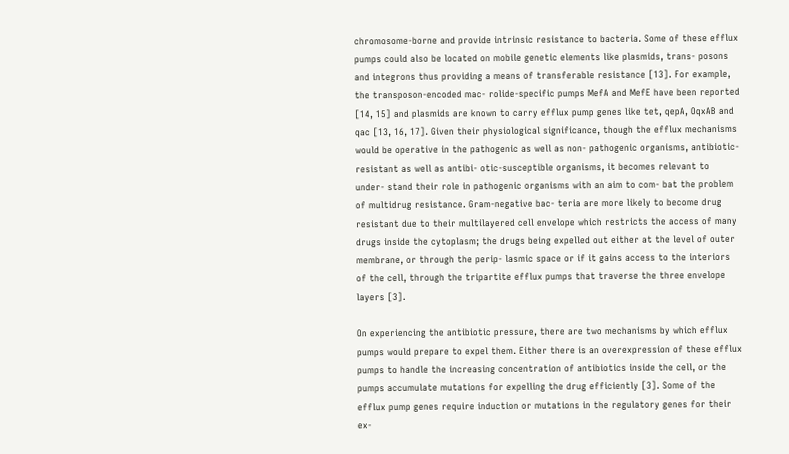chromosome-borne and provide intrinsic resistance to bacteria. Some of these efflux pumps could also be located on mobile genetic elements like plasmids, trans- posons and integrons thus providing a means of transferable resistance [13]. For example, the transposon-encoded mac- rolide-specific pumps MefA and MefE have been reported [14, 15] and plasmids are known to carry efflux pump genes like tet, qepA, OqxAB and qac [13, 16, 17]. Given their physiological significance, though the efflux mechanisms would be operative in the pathogenic as well as non- pathogenic organisms, antibiotic-resistant as well as antibi- otic-susceptible organisms, it becomes relevant to under- stand their role in pathogenic organisms with an aim to com- bat the problem of multidrug resistance. Gram-negative bac- teria are more likely to become drug resistant due to their multilayered cell envelope which restricts the access of many drugs inside the cytoplasm; the drugs being expelled out either at the level of outer membrane, or through the perip- lasmic space or if it gains access to the interiors of the cell, through the tripartite efflux pumps that traverse the three envelope layers [3].

On experiencing the antibiotic pressure, there are two mechanisms by which efflux pumps would prepare to expel them. Either there is an overexpression of these efflux pumps to handle the increasing concentration of antibiotics inside the cell, or the pumps accumulate mutations for expelling the drug efficiently [3]. Some of the efflux pump genes require induction or mutations in the regulatory genes for their ex-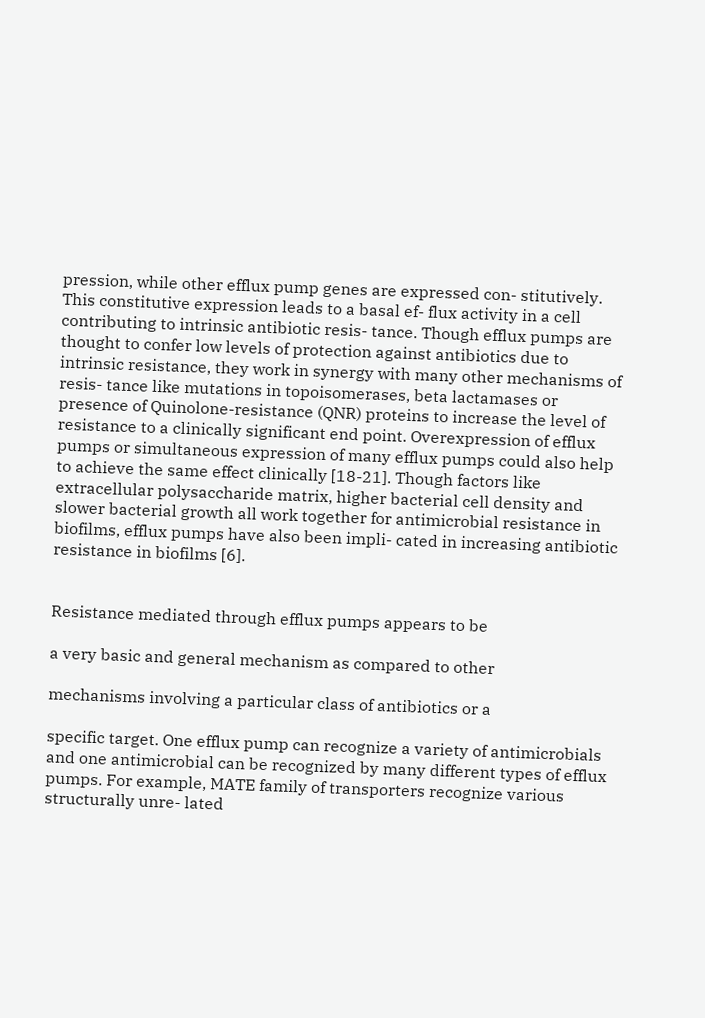pression, while other efflux pump genes are expressed con- stitutively. This constitutive expression leads to a basal ef- flux activity in a cell contributing to intrinsic antibiotic resis- tance. Though efflux pumps are thought to confer low levels of protection against antibiotics due to intrinsic resistance, they work in synergy with many other mechanisms of resis- tance like mutations in topoisomerases, beta lactamases or presence of Quinolone-resistance (QNR) proteins to increase the level of resistance to a clinically significant end point. Overexpression of efflux pumps or simultaneous expression of many efflux pumps could also help to achieve the same effect clinically [18-21]. Though factors like extracellular polysaccharide matrix, higher bacterial cell density and slower bacterial growth all work together for antimicrobial resistance in biofilms, efflux pumps have also been impli- cated in increasing antibiotic resistance in biofilms [6].


Resistance mediated through efflux pumps appears to be

a very basic and general mechanism as compared to other

mechanisms involving a particular class of antibiotics or a

specific target. One efflux pump can recognize a variety of antimicrobials and one antimicrobial can be recognized by many different types of efflux pumps. For example, MATE family of transporters recognize various structurally unre- lated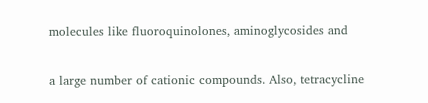molecules like fluoroquinolones, aminoglycosides and

a large number of cationic compounds. Also, tetracycline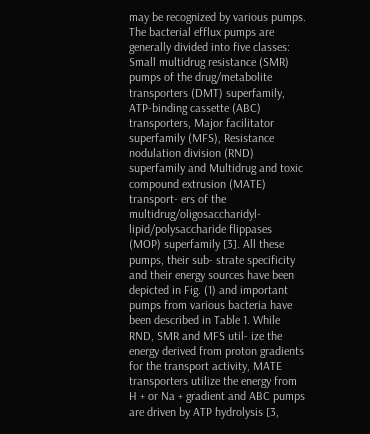may be recognized by various pumps. The bacterial efflux pumps are generally divided into five classes: Small multidrug resistance (SMR) pumps of the drug/metabolite transporters (DMT) superfamily, ATP-binding cassette (ABC) transporters, Major facilitator superfamily (MFS), Resistance nodulation division (RND) superfamily and Multidrug and toxic compound extrusion (MATE) transport- ers of the multidrug/oligosaccharidyl-lipid/polysaccharide flippases (MOP) superfamily [3]. All these pumps, their sub- strate specificity and their energy sources have been depicted in Fig. (1) and important pumps from various bacteria have been described in Table 1. While RND, SMR and MFS util- ize the energy derived from proton gradients for the transport activity, MATE transporters utilize the energy from H + or Na + gradient and ABC pumps are driven by ATP hydrolysis [3,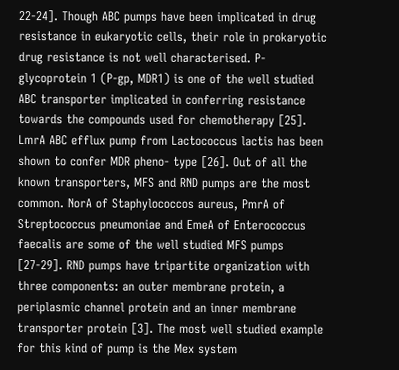22-24]. Though ABC pumps have been implicated in drug resistance in eukaryotic cells, their role in prokaryotic drug resistance is not well characterised. P-glycoprotein 1 (P-gp, MDR1) is one of the well studied ABC transporter implicated in conferring resistance towards the compounds used for chemotherapy [25]. LmrA ABC efflux pump from Lactococcus lactis has been shown to confer MDR pheno- type [26]. Out of all the known transporters, MFS and RND pumps are the most common. NorA of Staphylococcos aureus, PmrA of Streptococcus pneumoniae and EmeA of Enterococcus faecalis are some of the well studied MFS pumps [27-29]. RND pumps have tripartite organization with three components: an outer membrane protein, a periplasmic channel protein and an inner membrane transporter protein [3]. The most well studied example for this kind of pump is the Mex system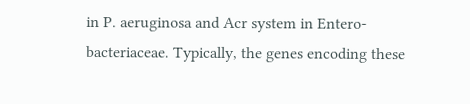in P. aeruginosa and Acr system in Entero- bacteriaceae. Typically, the genes encoding these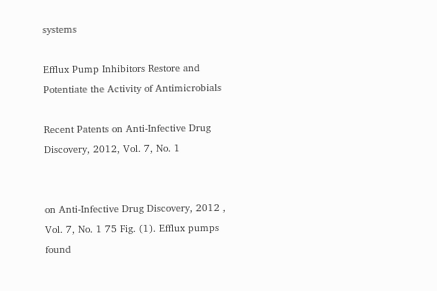systems

Efflux Pump Inhibitors Restore and Potentiate the Activity of Antimicrobials

Recent Patents on Anti-Infective Drug Discovery, 2012, Vol. 7, No. 1


on Anti-Infective Drug Discovery, 2012 , Vol. 7, No. 1 75 Fig. (1). Efflux pumps found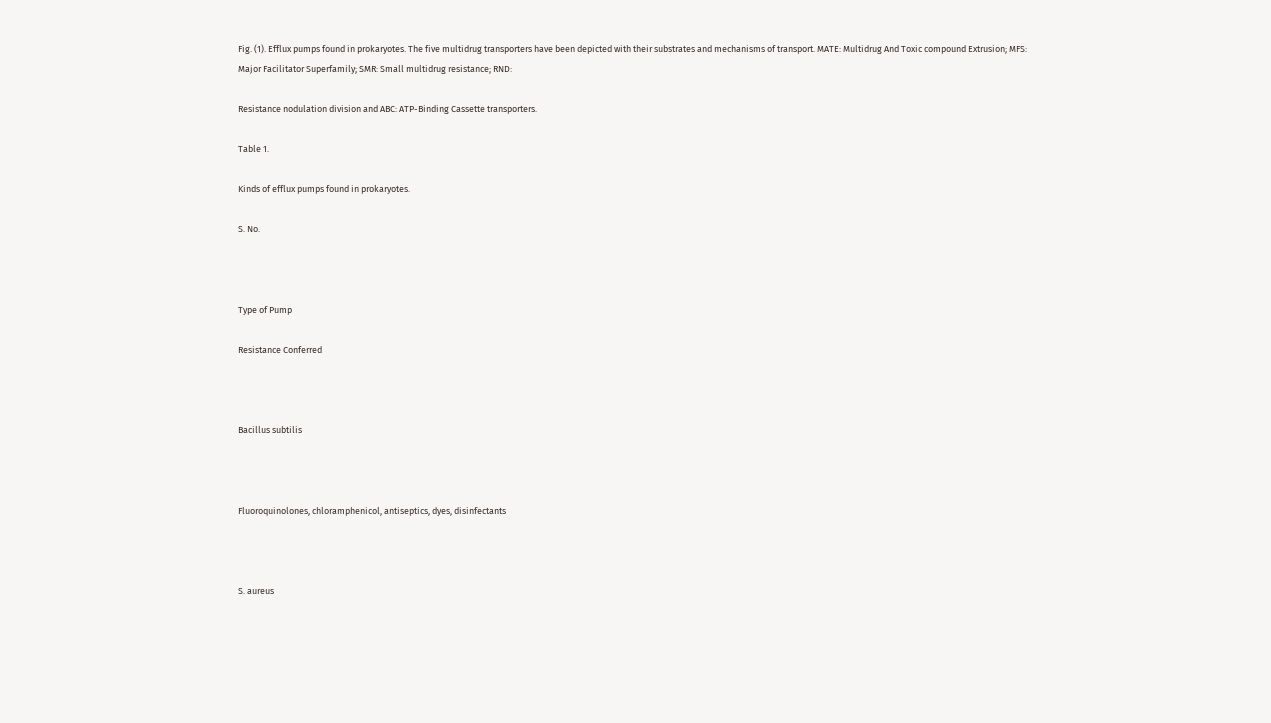Fig. (1). Efflux pumps found in prokaryotes. The five multidrug transporters have been depicted with their substrates and mechanisms of transport. MATE: Multidrug And Toxic compound Extrusion; MFS: Major Facilitator Superfamily; SMR: Small multidrug resistance; RND:

Resistance nodulation division and ABC: ATP-Binding Cassette transporters.

Table 1.

Kinds of efflux pumps found in prokaryotes.

S. No.



Type of Pump

Resistance Conferred



Bacillus subtilis



Fluoroquinolones, chloramphenicol, antiseptics, dyes, disinfectants



S. aureus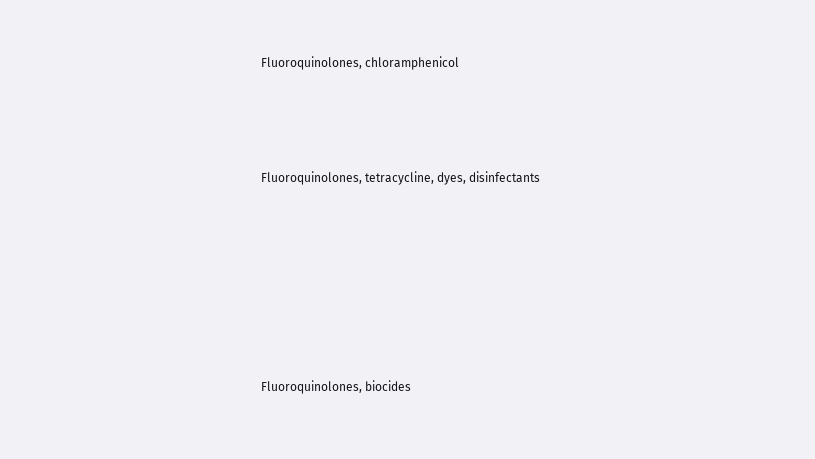Fluoroquinolones, chloramphenicol




Fluoroquinolones, tetracycline, dyes, disinfectants








Fluoroquinolones, biocides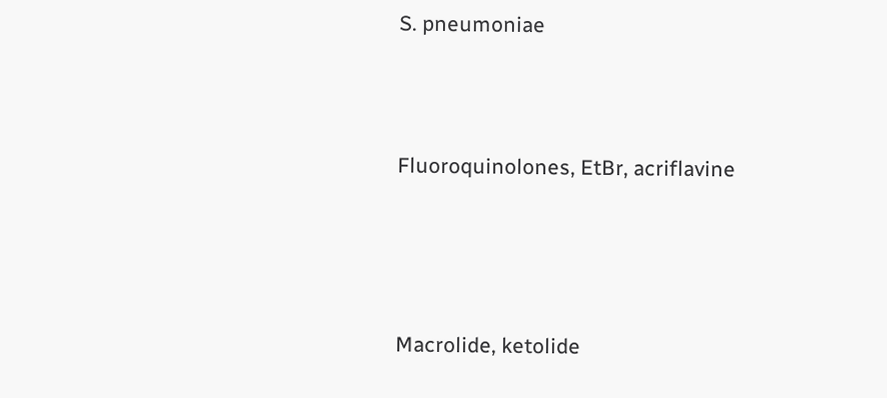S. pneumoniae



Fluoroquinolones, EtBr, acriflavine




Macrolide, ketolide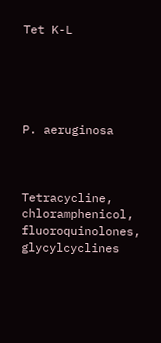Tet K-L





P. aeruginosa



Tetracycline, chloramphenicol, fluoroquinolones, glycylcyclines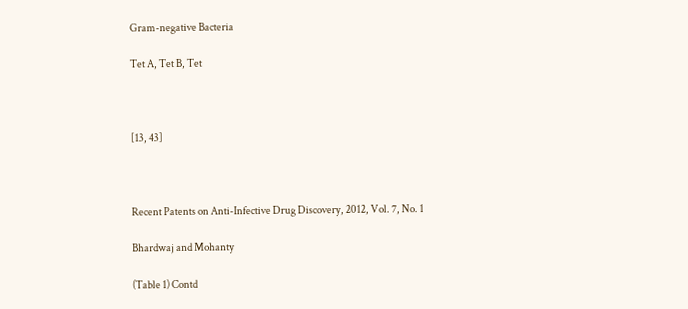Gram-negative Bacteria

Tet A, Tet B, Tet



[13, 43]



Recent Patents on Anti-Infective Drug Discovery, 2012, Vol. 7, No. 1

Bhardwaj and Mohanty

(Table 1) Contd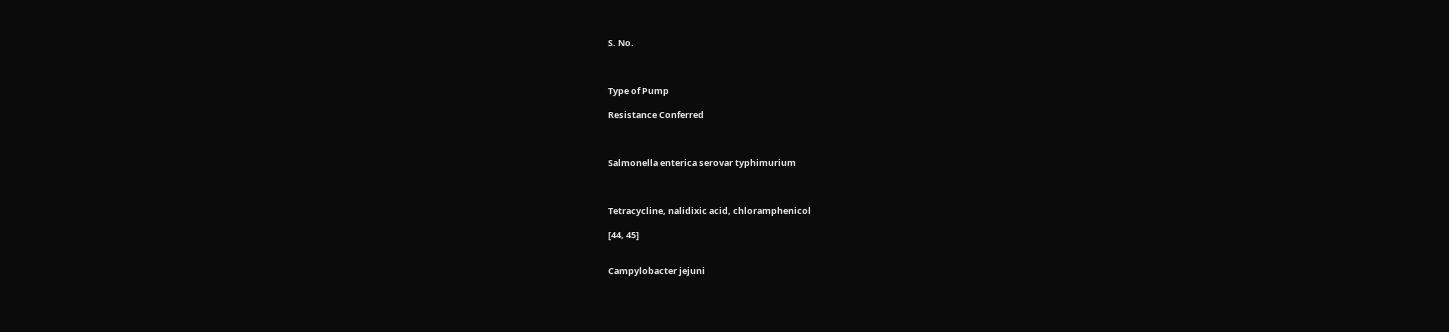S. No.



Type of Pump

Resistance Conferred



Salmonella enterica serovar typhimurium



Tetracycline, nalidixic acid, chloramphenicol

[44, 45]


Campylobacter jejuni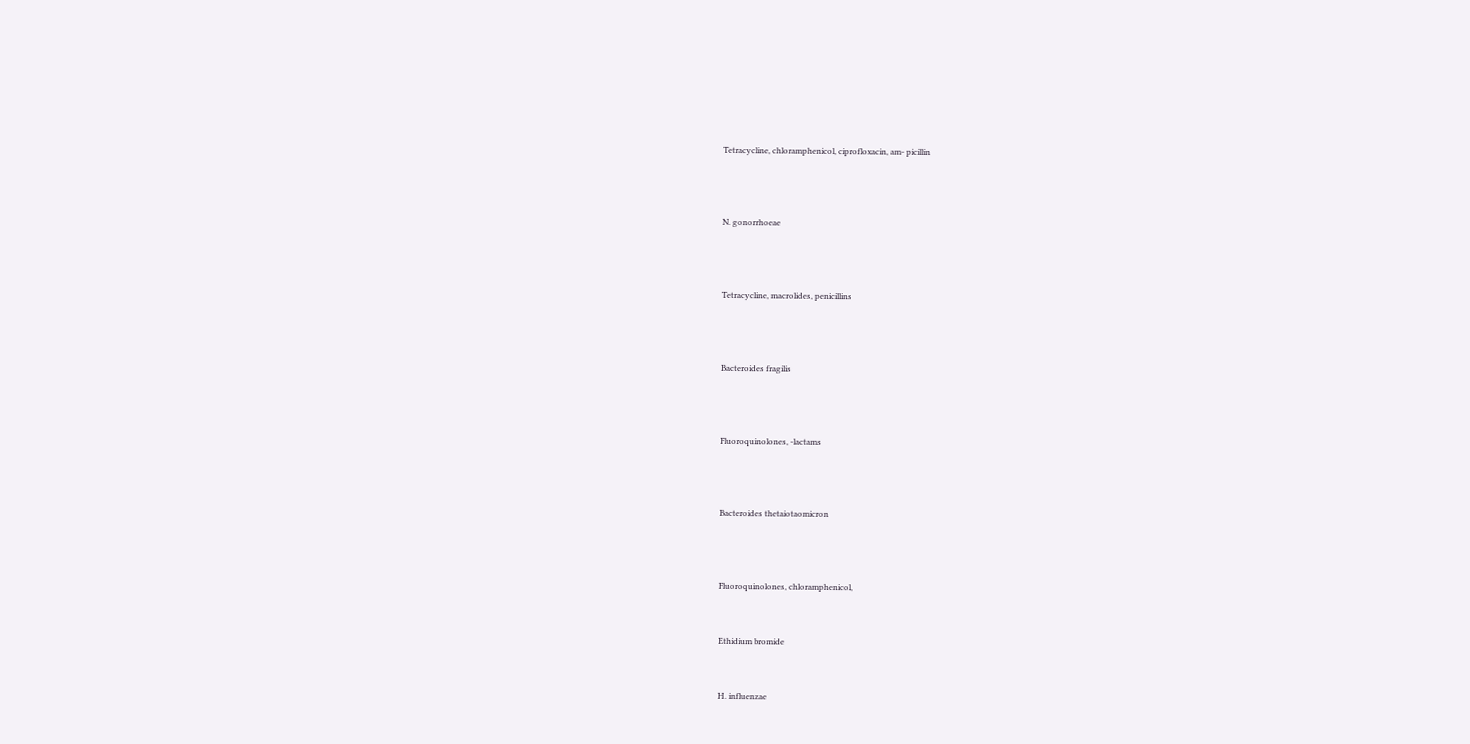Tetracycline, chloramphenicol, ciprofloxacin, am- picillin



N. gonorrhoeae



Tetracycline, macrolides, penicillins



Bacteroides fragilis



Fluoroquinolones, -lactams



Bacteroides thetaiotaomicron



Fluoroquinolones, chloramphenicol,


Ethidium bromide


H. influenzae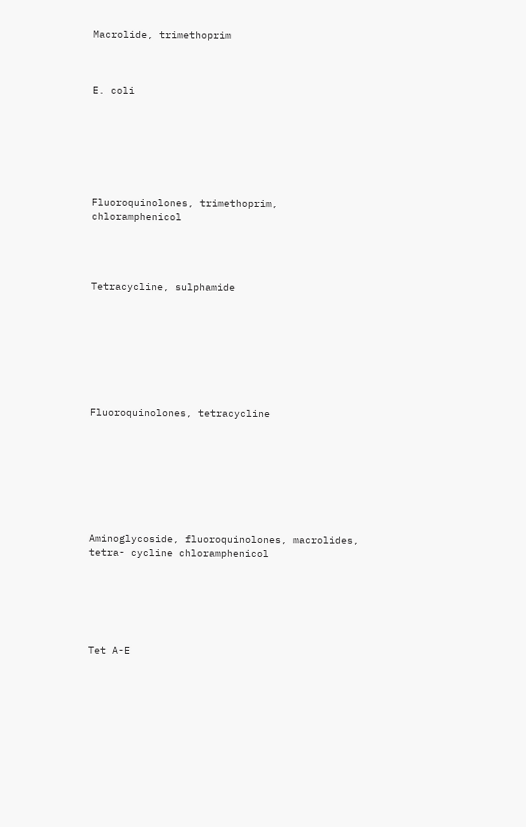Macrolide, trimethoprim



E. coli







Fluoroquinolones, trimethoprim, chloramphenicol




Tetracycline, sulphamide








Fluoroquinolones, tetracycline








Aminoglycoside, fluoroquinolones, macrolides, tetra- cycline chloramphenicol






Tet A-E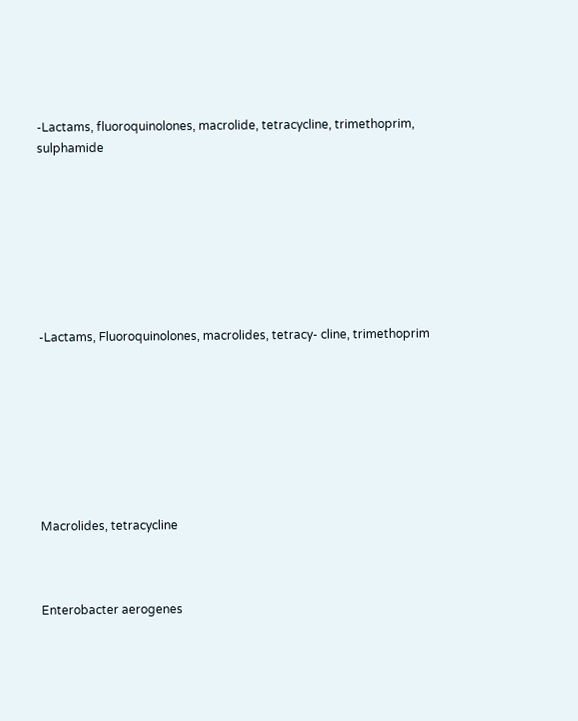-Lactams, fluoroquinolones, macrolide, tetracycline, trimethoprim, sulphamide








-Lactams, Fluoroquinolones, macrolides, tetracy- cline, trimethoprim








Macrolides, tetracycline



Enterobacter aerogenes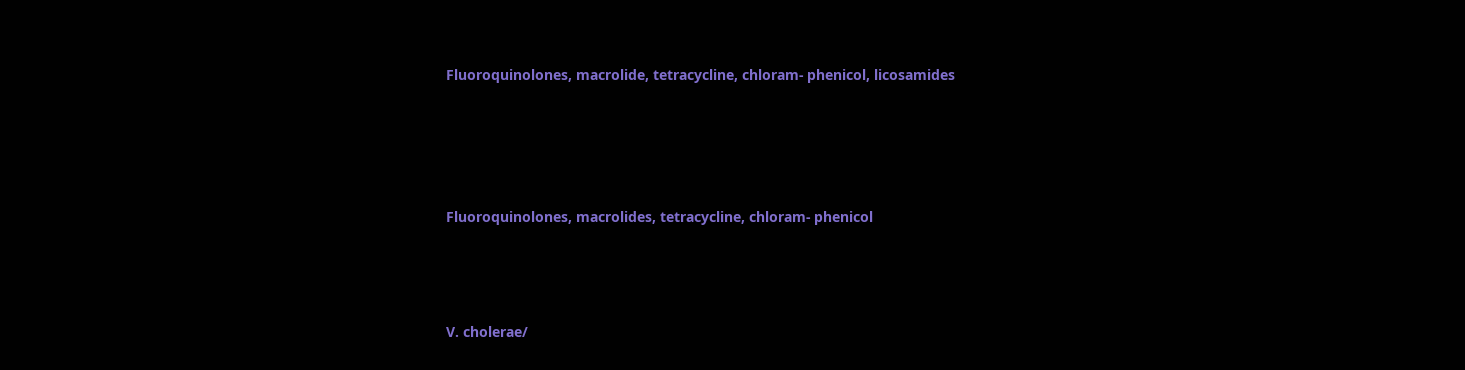Fluoroquinolones, macrolide, tetracycline, chloram- phenicol, licosamides




Fluoroquinolones, macrolides, tetracycline, chloram- phenicol



V. cholerae/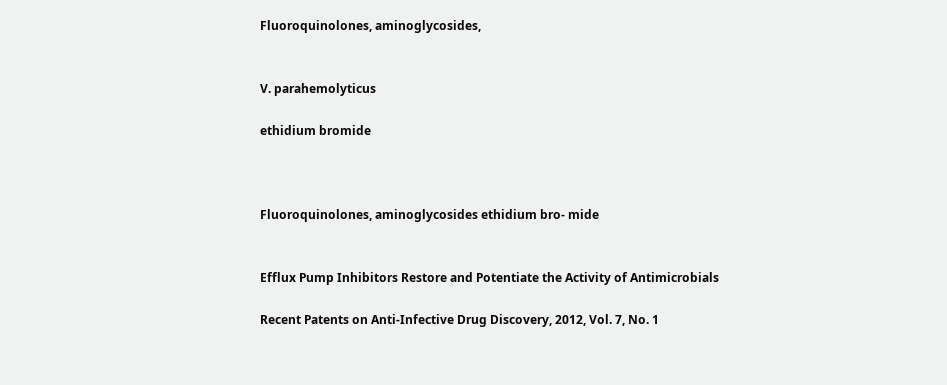Fluoroquinolones, aminoglycosides,


V. parahemolyticus

ethidium bromide



Fluoroquinolones, aminoglycosides ethidium bro- mide


Efflux Pump Inhibitors Restore and Potentiate the Activity of Antimicrobials

Recent Patents on Anti-Infective Drug Discovery, 2012, Vol. 7, No. 1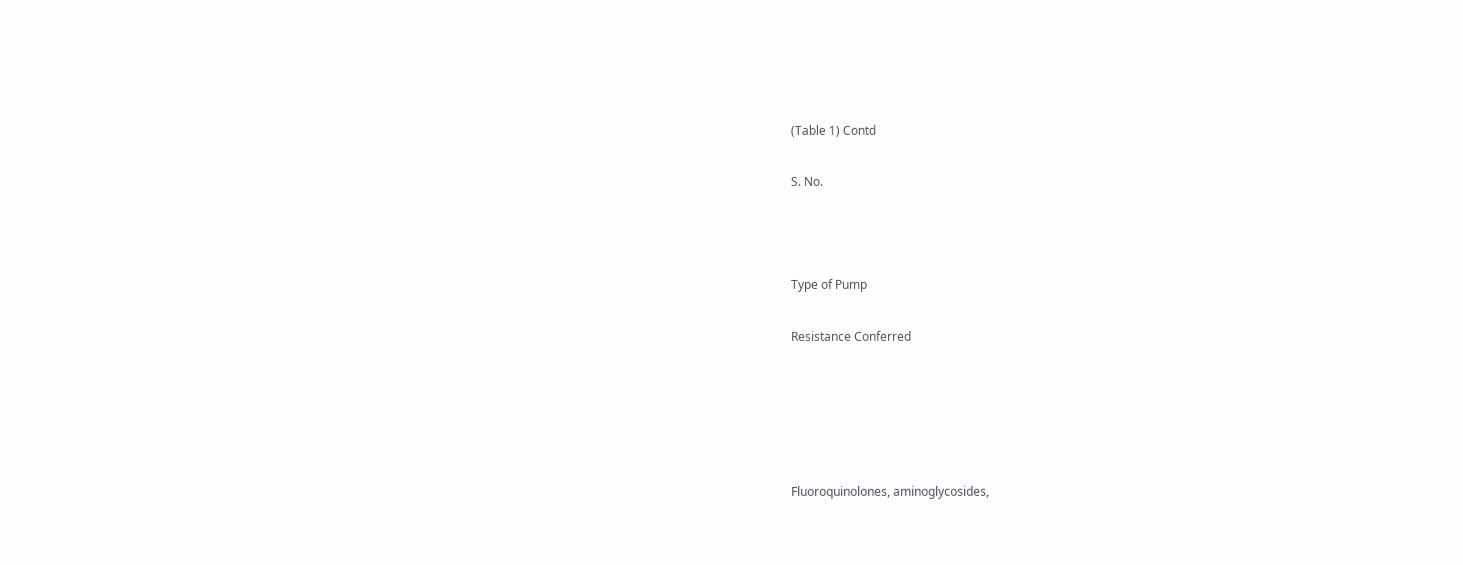(Table 1) Contd

S. No.



Type of Pump

Resistance Conferred





Fluoroquinolones, aminoglycosides,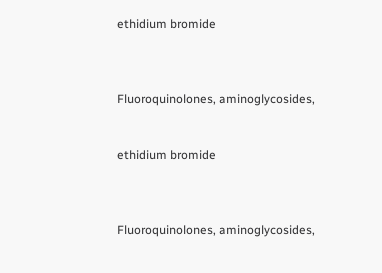ethidium bromide



Fluoroquinolones, aminoglycosides,


ethidium bromide



Fluoroquinolones, aminoglycosides,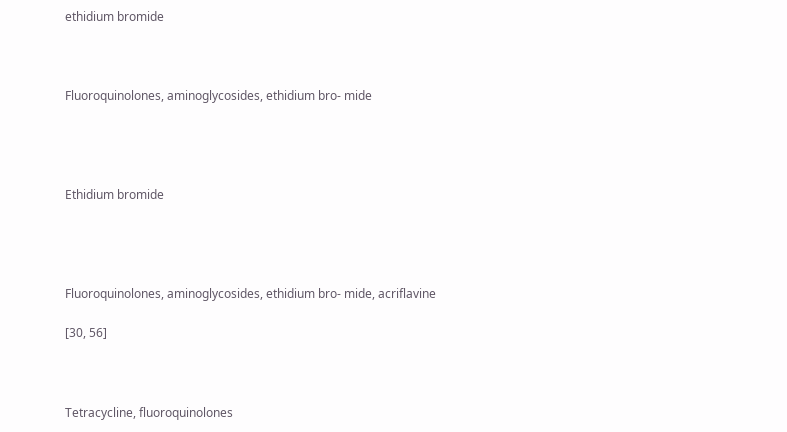ethidium bromide



Fluoroquinolones, aminoglycosides, ethidium bro- mide




Ethidium bromide




Fluoroquinolones, aminoglycosides, ethidium bro- mide, acriflavine

[30, 56]



Tetracycline, fluoroquinolones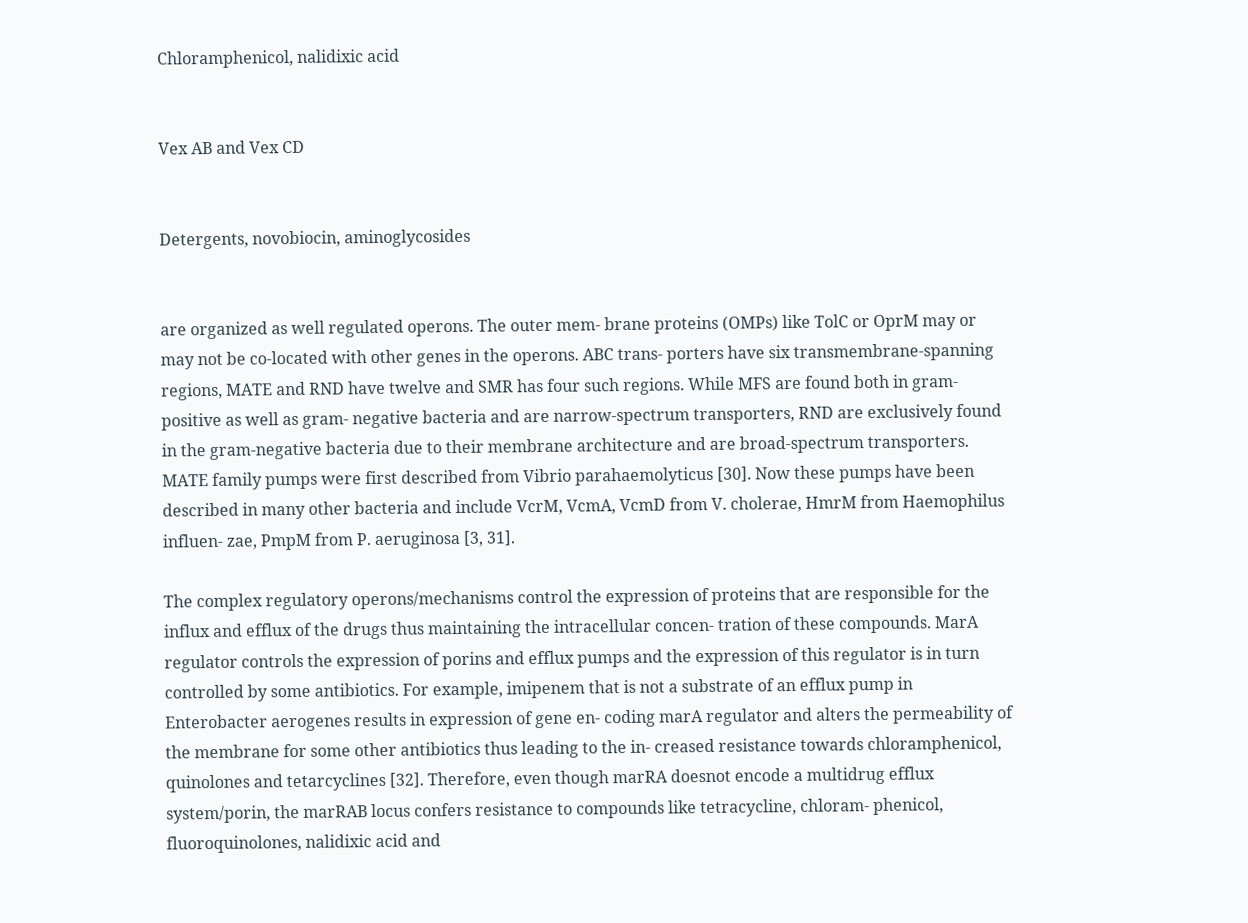Chloramphenicol, nalidixic acid


Vex AB and Vex CD


Detergents, novobiocin, aminoglycosides


are organized as well regulated operons. The outer mem- brane proteins (OMPs) like TolC or OprM may or may not be co-located with other genes in the operons. ABC trans- porters have six transmembrane-spanning regions, MATE and RND have twelve and SMR has four such regions. While MFS are found both in gram-positive as well as gram- negative bacteria and are narrow-spectrum transporters, RND are exclusively found in the gram-negative bacteria due to their membrane architecture and are broad-spectrum transporters. MATE family pumps were first described from Vibrio parahaemolyticus [30]. Now these pumps have been described in many other bacteria and include VcrM, VcmA, VcmD from V. cholerae, HmrM from Haemophilus influen- zae, PmpM from P. aeruginosa [3, 31].

The complex regulatory operons/mechanisms control the expression of proteins that are responsible for the influx and efflux of the drugs thus maintaining the intracellular concen- tration of these compounds. MarA regulator controls the expression of porins and efflux pumps and the expression of this regulator is in turn controlled by some antibiotics. For example, imipenem that is not a substrate of an efflux pump in Enterobacter aerogenes results in expression of gene en- coding marA regulator and alters the permeability of the membrane for some other antibiotics thus leading to the in- creased resistance towards chloramphenicol, quinolones and tetarcyclines [32]. Therefore, even though marRA doesnot encode a multidrug efflux system/porin, the marRAB locus confers resistance to compounds like tetracycline, chloram- phenicol, fluoroquinolones, nalidixic acid and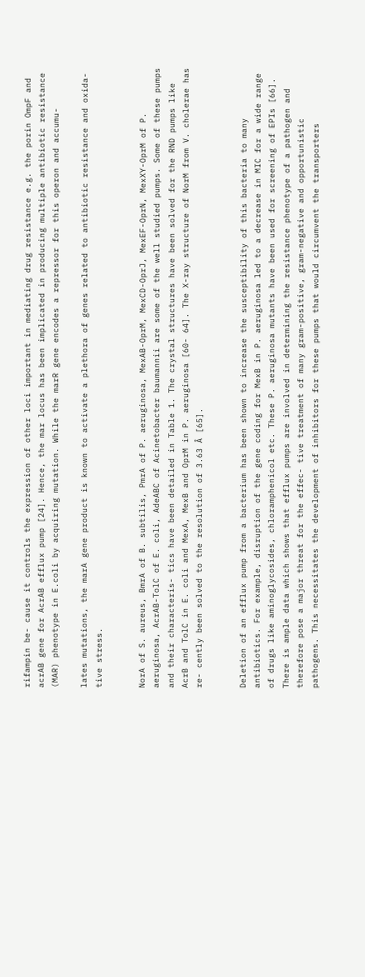rifampin be- cause it controls the expression of other loci important in mediating drug resistance e.g. the porin OmpF and acrAB gene for AcrAB efflux pump [24]. Hence, the mar locus has been implicated in producing multiple antibiotic resistance (MAR) phenotype in E.coli by acquiring mutation. While the marR gene encodes a repressor for this operon and accumu-

lates mutations, the marA gene product is known to activate a plethora of genes related to antibiotic resistance and oxida- tive stress.


NorA of S. aureus, BmrA of B. subtilis, PmrA of P. aeruginosa, MexAB-OprM, MexCD-OprJ, MexEF-OprN, MexXY-OprM of P. aeruginosa, AcrAB-TolC of E. coli, AdeABC of Acinetobacter baumannii are some of the well studied pumps. Some of these pumps and their characteris- tics have been detailed in Table 1. The crystal structures have been solved for the RND pumps like AcrB and TolC in E. coli and MexA, MexB and OprM in P. aeruginosa [60- 64]. The X-ray structure of NorM from V. cholerae has re- cently been solved to the resolution of 3.63 Å [65].


Deletion of an efflux pump from a bacterium has been shown to increase the susceptibility of this bacteria to many antibiotics. For example, disruption of the gene coding for MexB in P. aeruginosa led to a decrease in MIC for a wide range of drugs like aminoglycosides, chloramphenicol etc. These P. aeruginosa mutants have been used for screening of EPIs [66]. There is ample data which shows that efflux pumps are involved in determining the resistance phenotype of a pathogen and therefore pose a major threat for the effec- tive treatment of many gram-positive, gram-negative and opportunistic pathogens. This necessitates the development of inhibitors for these pumps that would circumvent the transporters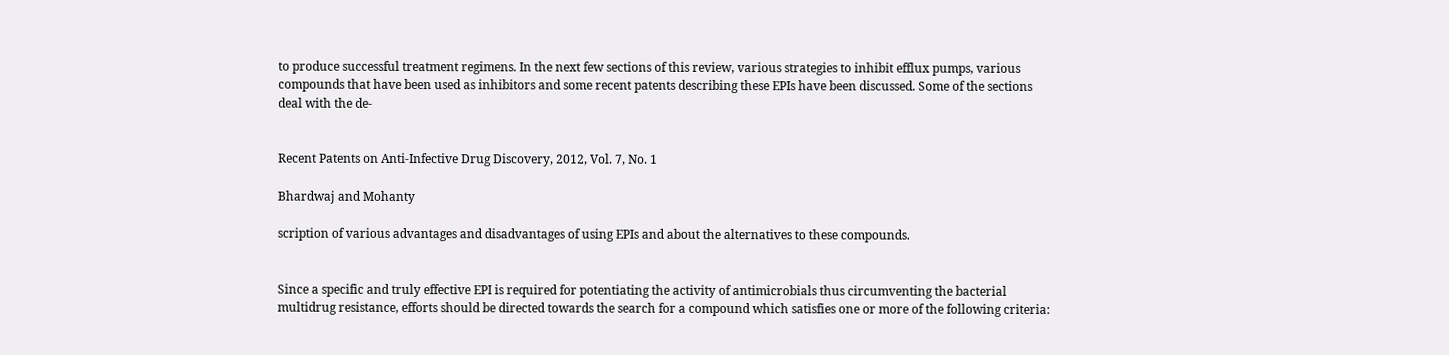to produce successful treatment regimens. In the next few sections of this review, various strategies to inhibit efflux pumps, various compounds that have been used as inhibitors and some recent patents describing these EPIs have been discussed. Some of the sections deal with the de-


Recent Patents on Anti-Infective Drug Discovery, 2012, Vol. 7, No. 1

Bhardwaj and Mohanty

scription of various advantages and disadvantages of using EPIs and about the alternatives to these compounds.


Since a specific and truly effective EPI is required for potentiating the activity of antimicrobials thus circumventing the bacterial multidrug resistance, efforts should be directed towards the search for a compound which satisfies one or more of the following criteria: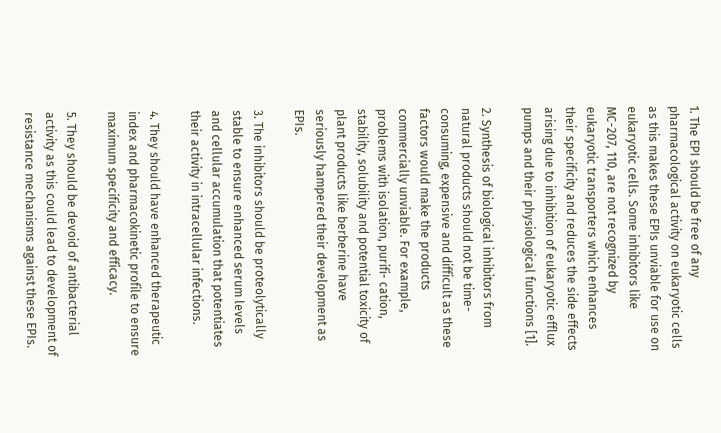1. The EPI should be free of any pharmacological activity on eukaryotic cells as this makes these EPIs unviable for use on eukaryotic cells. Some inhibitors like MC-207, 110, are not recognized by eukaryotic transporters which enhances their specificity and reduces the side effects arising due to inhibition of eukaryotic efflux pumps and their physiological functions [1].

2. Synthesis of biological inhibitors from natural products should not be time-consuming, expensive and difficult as these factors would make the products commercially unviable. For example, problems with isolation, purifi- cation, stability, solubility and potential toxicity of plant products like berberine have seriously hampered their development as EPIs.

3. The inhibitors should be proteolytically stable to ensure enhanced serum levels and cellular accumulation that potentiates their activity in intracellular infections.

4. They should have enhanced therapeutic index and pharmacokinetic profile to ensure maximum specificity and efficacy.

5. They should be devoid of antibacterial activity as this could lead to development of resistance mechanisms against these EPIs.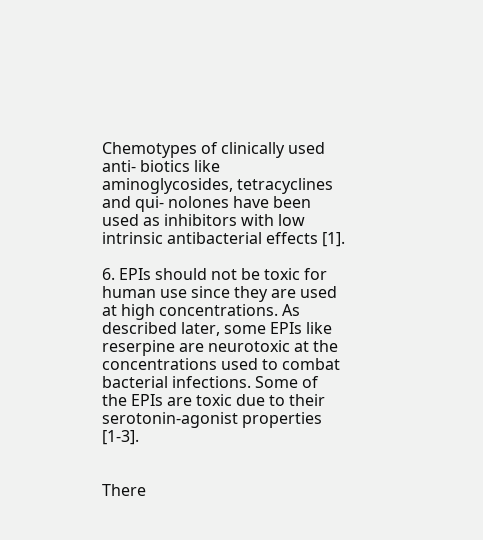Chemotypes of clinically used anti- biotics like aminoglycosides, tetracyclines and qui- nolones have been used as inhibitors with low intrinsic antibacterial effects [1].

6. EPIs should not be toxic for human use since they are used at high concentrations. As described later, some EPIs like reserpine are neurotoxic at the concentrations used to combat bacterial infections. Some of the EPIs are toxic due to their serotonin-agonist properties [1-3].


There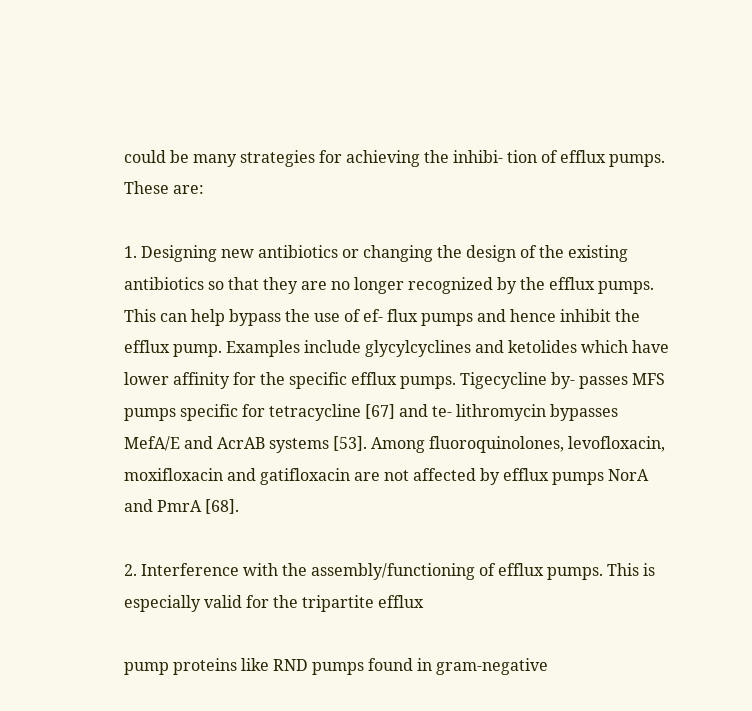could be many strategies for achieving the inhibi- tion of efflux pumps. These are:

1. Designing new antibiotics or changing the design of the existing antibiotics so that they are no longer recognized by the efflux pumps. This can help bypass the use of ef- flux pumps and hence inhibit the efflux pump. Examples include glycylcyclines and ketolides which have lower affinity for the specific efflux pumps. Tigecycline by- passes MFS pumps specific for tetracycline [67] and te- lithromycin bypasses MefA/E and AcrAB systems [53]. Among fluoroquinolones, levofloxacin, moxifloxacin and gatifloxacin are not affected by efflux pumps NorA and PmrA [68].

2. Interference with the assembly/functioning of efflux pumps. This is especially valid for the tripartite efflux

pump proteins like RND pumps found in gram-negative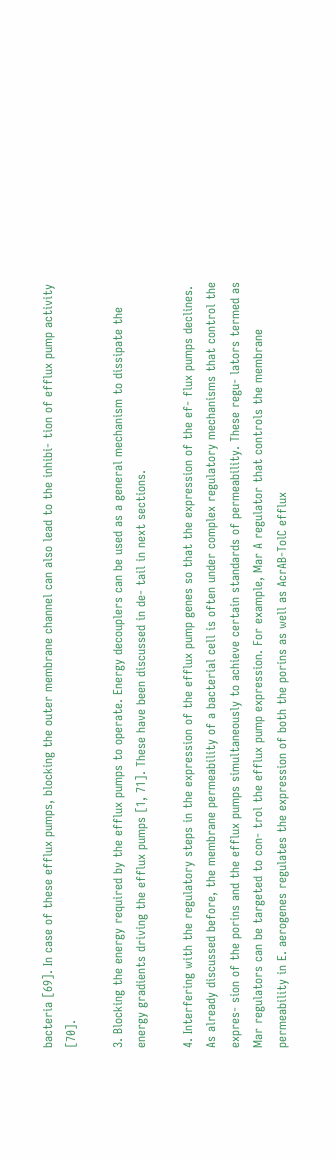bacteria [69]. In case of these efflux pumps, blocking the outer membrane channel can also lead to the inhibi- tion of efflux pump activity [70].

3. Blocking the energy required by the efflux pumps to operate. Energy decouplers can be used as a general mechanism to dissipate the energy gradients driving the efflux pumps [1, 71]. These have been discussed in de- tail in next sections.

4. Interfering with the regulatory steps in the expression of the efflux pump genes so that the expression of the ef- flux pumps declines. As already discussed before, the membrane permeability of a bacterial cell is often under complex regulatory mechanisms that control the expres- sion of the porins and the efflux pumps simultaneously to achieve certain standards of permeability. These regu- lators termed as Mar regulators can be targeted to con- trol the efflux pump expression. For example, Mar A regulator that controls the membrane permeability in E. aerogenes regulates the expression of both the porins as well as AcrAB-TolC efflux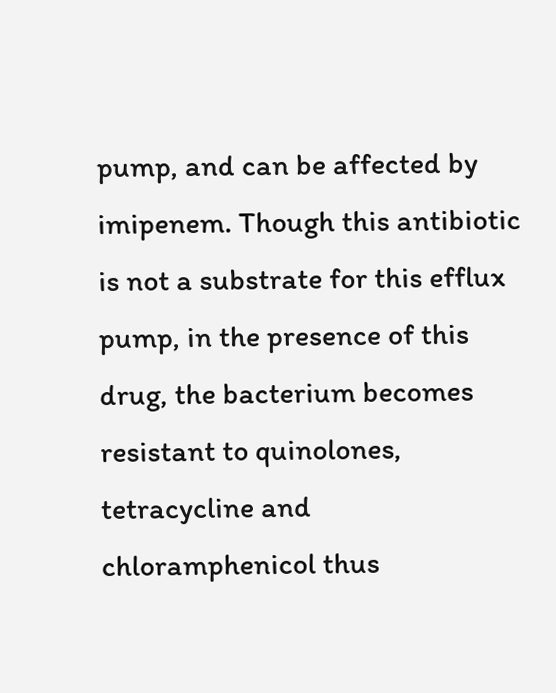pump, and can be affected by imipenem. Though this antibiotic is not a substrate for this efflux pump, in the presence of this drug, the bacterium becomes resistant to quinolones, tetracycline and chloramphenicol thus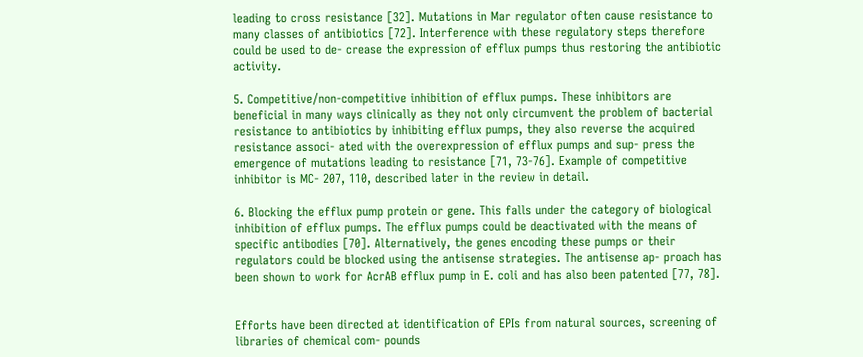leading to cross resistance [32]. Mutations in Mar regulator often cause resistance to many classes of antibiotics [72]. Interference with these regulatory steps therefore could be used to de- crease the expression of efflux pumps thus restoring the antibiotic activity.

5. Competitive/non-competitive inhibition of efflux pumps. These inhibitors are beneficial in many ways clinically as they not only circumvent the problem of bacterial resistance to antibiotics by inhibiting efflux pumps, they also reverse the acquired resistance associ- ated with the overexpression of efflux pumps and sup- press the emergence of mutations leading to resistance [71, 73-76]. Example of competitive inhibitor is MC- 207, 110, described later in the review in detail.

6. Blocking the efflux pump protein or gene. This falls under the category of biological inhibition of efflux pumps. The efflux pumps could be deactivated with the means of specific antibodies [70]. Alternatively, the genes encoding these pumps or their regulators could be blocked using the antisense strategies. The antisense ap- proach has been shown to work for AcrAB efflux pump in E. coli and has also been patented [77, 78].


Efforts have been directed at identification of EPIs from natural sources, screening of libraries of chemical com- pounds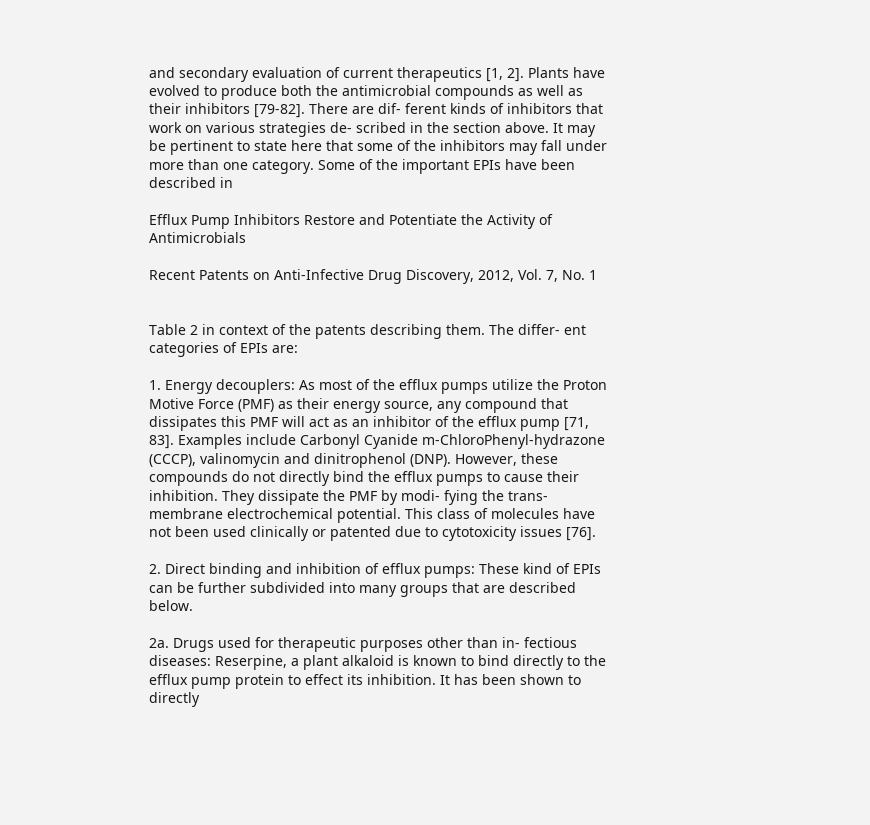and secondary evaluation of current therapeutics [1, 2]. Plants have evolved to produce both the antimicrobial compounds as well as their inhibitors [79-82]. There are dif- ferent kinds of inhibitors that work on various strategies de- scribed in the section above. It may be pertinent to state here that some of the inhibitors may fall under more than one category. Some of the important EPIs have been described in

Efflux Pump Inhibitors Restore and Potentiate the Activity of Antimicrobials

Recent Patents on Anti-Infective Drug Discovery, 2012, Vol. 7, No. 1


Table 2 in context of the patents describing them. The differ- ent categories of EPIs are:

1. Energy decouplers: As most of the efflux pumps utilize the Proton Motive Force (PMF) as their energy source, any compound that dissipates this PMF will act as an inhibitor of the efflux pump [71, 83]. Examples include Carbonyl Cyanide m-ChloroPhenyl-hydrazone (CCCP), valinomycin and dinitrophenol (DNP). However, these compounds do not directly bind the efflux pumps to cause their inhibition. They dissipate the PMF by modi- fying the trans-membrane electrochemical potential. This class of molecules have not been used clinically or patented due to cytotoxicity issues [76].

2. Direct binding and inhibition of efflux pumps: These kind of EPIs can be further subdivided into many groups that are described below.

2a. Drugs used for therapeutic purposes other than in- fectious diseases: Reserpine, a plant alkaloid is known to bind directly to the efflux pump protein to effect its inhibition. It has been shown to directly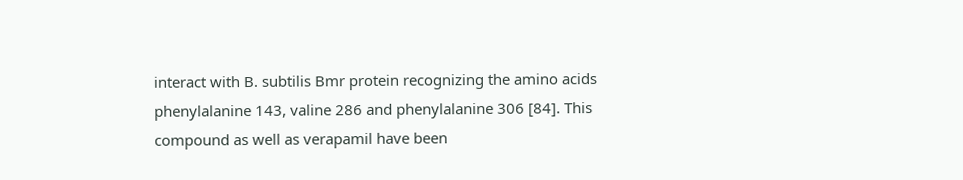interact with B. subtilis Bmr protein recognizing the amino acids phenylalanine 143, valine 286 and phenylalanine 306 [84]. This compound as well as verapamil have been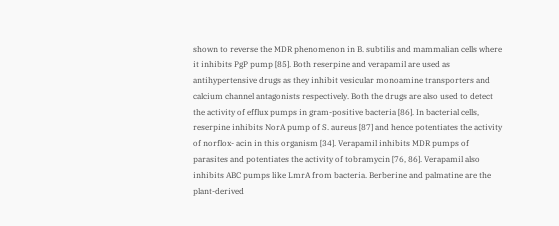shown to reverse the MDR phenomenon in B. subtilis and mammalian cells where it inhibits PgP pump [85]. Both reserpine and verapamil are used as antihypertensive drugs as they inhibit vesicular monoamine transporters and calcium channel antagonists respectively. Both the drugs are also used to detect the activity of efflux pumps in gram-positive bacteria [86]. In bacterial cells, reserpine inhibits NorA pump of S. aureus [87] and hence potentiates the activity of norflox- acin in this organism [34]. Verapamil inhibits MDR pumps of parasites and potentiates the activity of tobramycin [76, 86]. Verapamil also inhibits ABC pumps like LmrA from bacteria. Berberine and palmatine are the plant-derived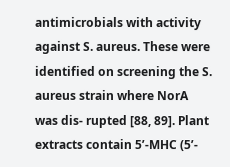antimicrobials with activity against S. aureus. These were identified on screening the S. aureus strain where NorA was dis- rupted [88, 89]. Plant extracts contain 5’-MHC (5’-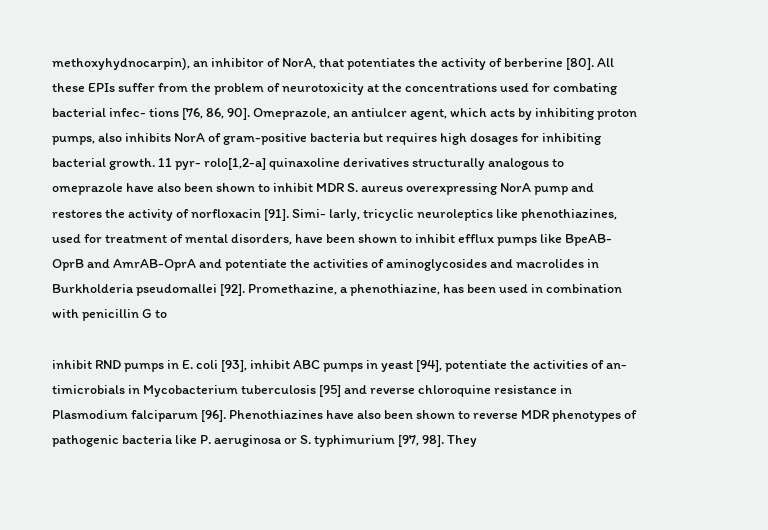methoxyhydnocarpin), an inhibitor of NorA, that potentiates the activity of berberine [80]. All these EPIs suffer from the problem of neurotoxicity at the concentrations used for combating bacterial infec- tions [76, 86, 90]. Omeprazole, an antiulcer agent, which acts by inhibiting proton pumps, also inhibits NorA of gram-positive bacteria but requires high dosages for inhibiting bacterial growth. 11 pyr- rolo[1,2-a] quinaxoline derivatives structurally analogous to omeprazole have also been shown to inhibit MDR S. aureus overexpressing NorA pump and restores the activity of norfloxacin [91]. Simi- larly, tricyclic neuroleptics like phenothiazines, used for treatment of mental disorders, have been shown to inhibit efflux pumps like BpeAB-OprB and AmrAB-OprA and potentiate the activities of aminoglycosides and macrolides in Burkholderia pseudomallei [92]. Promethazine, a phenothiazine, has been used in combination with penicillin G to

inhibit RND pumps in E. coli [93], inhibit ABC pumps in yeast [94], potentiate the activities of an- timicrobials in Mycobacterium tuberculosis [95] and reverse chloroquine resistance in Plasmodium falciparum [96]. Phenothiazines have also been shown to reverse MDR phenotypes of pathogenic bacteria like P. aeruginosa or S. typhimurium [97, 98]. They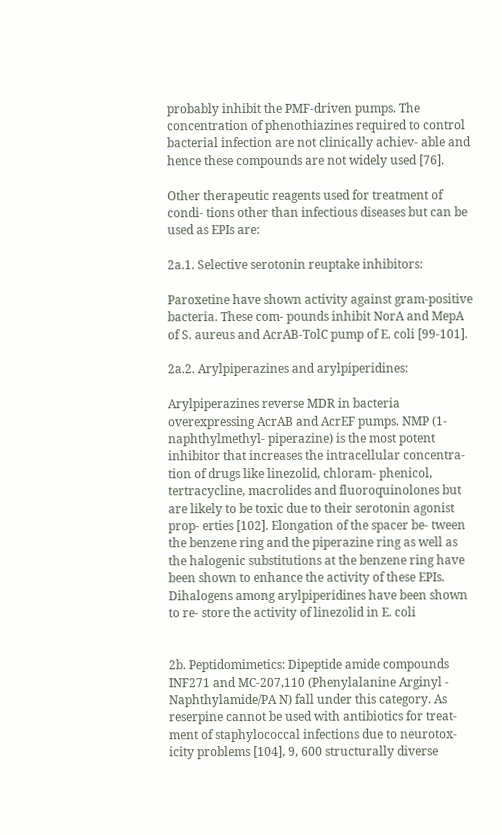probably inhibit the PMF-driven pumps. The concentration of phenothiazines required to control bacterial infection are not clinically achiev- able and hence these compounds are not widely used [76].

Other therapeutic reagents used for treatment of condi- tions other than infectious diseases but can be used as EPIs are:

2a.1. Selective serotonin reuptake inhibitors:

Paroxetine have shown activity against gram-positive bacteria. These com- pounds inhibit NorA and MepA of S. aureus and AcrAB-TolC pump of E. coli [99-101].

2a.2. Arylpiperazines and arylpiperidines:

Arylpiperazines reverse MDR in bacteria overexpressing AcrAB and AcrEF pumps. NMP (1-naphthylmethyl- piperazine) is the most potent inhibitor that increases the intracellular concentra- tion of drugs like linezolid, chloram- phenicol, tertracycline, macrolides and fluoroquinolones but are likely to be toxic due to their serotonin agonist prop- erties [102]. Elongation of the spacer be- tween the benzene ring and the piperazine ring as well as the halogenic substitutions at the benzene ring have been shown to enhance the activity of these EPIs. Dihalogens among arylpiperidines have been shown to re- store the activity of linezolid in E. coli


2b. Peptidomimetics: Dipeptide amide compounds INF271 and MC-207,110 (Phenylalanine Arginyl - Naphthylamide/PA N) fall under this category. As reserpine cannot be used with antibiotics for treat- ment of staphylococcal infections due to neurotox- icity problems [104], 9, 600 structurally diverse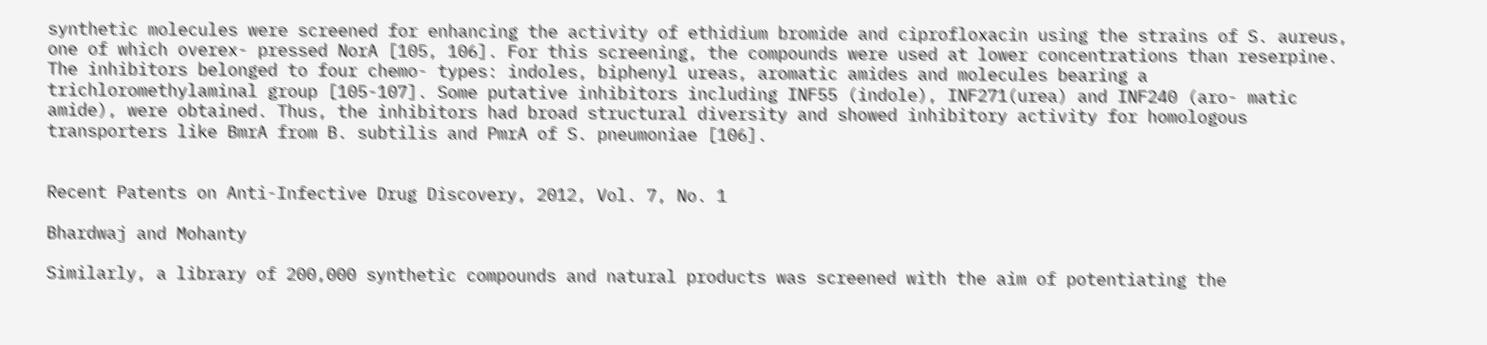synthetic molecules were screened for enhancing the activity of ethidium bromide and ciprofloxacin using the strains of S. aureus, one of which overex- pressed NorA [105, 106]. For this screening, the compounds were used at lower concentrations than reserpine. The inhibitors belonged to four chemo- types: indoles, biphenyl ureas, aromatic amides and molecules bearing a trichloromethylaminal group [105-107]. Some putative inhibitors including INF55 (indole), INF271(urea) and INF240 (aro- matic amide), were obtained. Thus, the inhibitors had broad structural diversity and showed inhibitory activity for homologous transporters like BmrA from B. subtilis and PmrA of S. pneumoniae [106].


Recent Patents on Anti-Infective Drug Discovery, 2012, Vol. 7, No. 1

Bhardwaj and Mohanty

Similarly, a library of 200,000 synthetic compounds and natural products was screened with the aim of potentiating the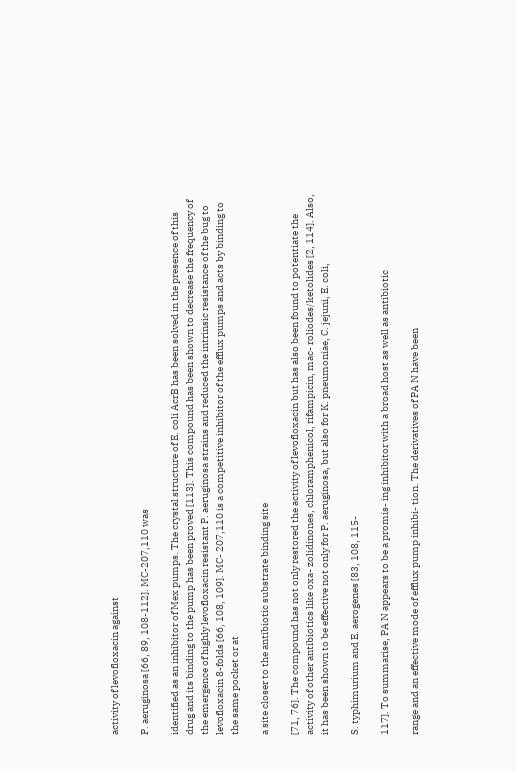activity of levofloxacin against

P. aeruginosa [66, 89, 108-112]. MC-207,110 was

identified as an inhibitor of Mex pumps. The crystal structure of E. coli AcrB has been solved in the presence of this drug and its binding to the pump has been proved [113]. This compound has been shown to decrease the frequency of the emergence of highly levofloxacin resistant P. aeruginosa strains and reduced the intrinsic resistance of the bug to levofloxacin 8-folds [66, 108, 109]. MC- 207,110 is a competitive inhibitor of the efflux pumps and acts by binding to the same pocket or at

a site closer to the antibiotic substrate binding site

[71, 76]. The compound has not only restored the activity of levofloxacin but has also been found to potentiate the activity of other antibiotics like oxa- zolidinones, chloramphenicol, rifampicin, mac- roliodes/ketolides [2, 114]. Also, it has been shown to be effective not only for P. aeruginosa, but also for K. pneumoniae, C. jejuni, E. coli,

S. typhimurium and E. aerogenes [83, 108, 115-

117]. To summarise, PA N appears to be a promis- ing inhibitor with a broad host as well as antibiotic

range and an effective mode of efflux pump inhibi- tion. The derivatives of PA N have been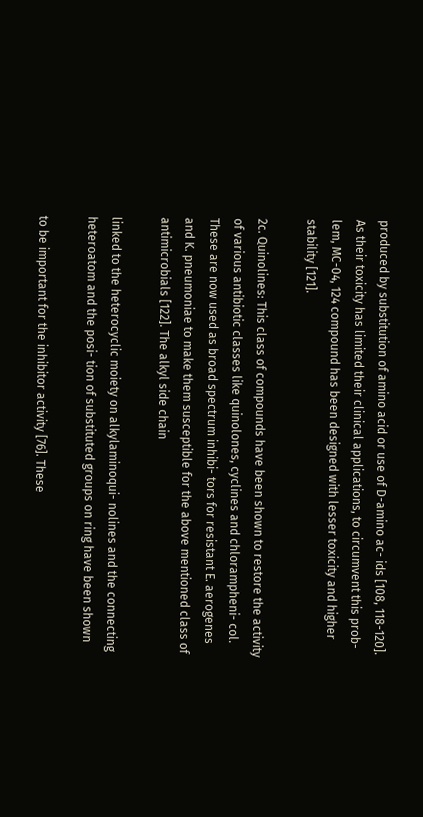produced by substitution of amino acid or use of D-amino ac- ids [108, 118-120]. As their toxicity has limited their clinical applications, to circumvent this prob- lem, MC-04, 124 compound has been designed with lesser toxicity and higher stability [121].

2c. Quinolines: This class of compounds have been shown to restore the activity of various antibiotic classes like quinolones, cyclines and chlorampheni- col. These are now used as broad spectrum inhibi- tors for resistant E. aerogenes and K. pneumoniae to make them susceptible for the above mentioned class of antimicrobials [122]. The alkyl side chain

linked to the heterocyclic moiety on alkylaminoqui- nolines and the connecting heteroatom and the posi- tion of substituted groups on ring have been shown

to be important for the inhibitor activity [76]. These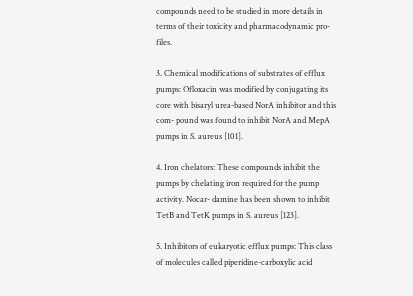compounds need to be studied in more details in terms of their toxicity and pharmacodynamic pro- files.

3. Chemical modifications of substrates of efflux pumps: Ofloxacin was modified by conjugating its core with bisaryl urea-based NorA inhibitor and this com- pound was found to inhibit NorA and MepA pumps in S. aureus [101].

4. Iron chelators: These compounds inhibit the pumps by chelating iron required for the pump activity. Nocar- damine has been shown to inhibit TetB and TetK pumps in S. aureus [123].

5. Inhibitors of eukaryotic efflux pumps: This class of molecules called piperidine-carboxylic acid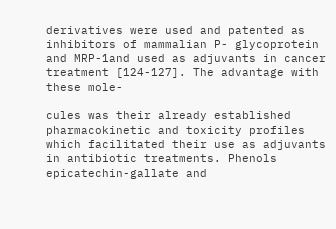derivatives were used and patented as inhibitors of mammalian P- glycoprotein and MRP-1and used as adjuvants in cancer treatment [124-127]. The advantage with these mole-

cules was their already established pharmacokinetic and toxicity profiles which facilitated their use as adjuvants in antibiotic treatments. Phenols epicatechin-gallate and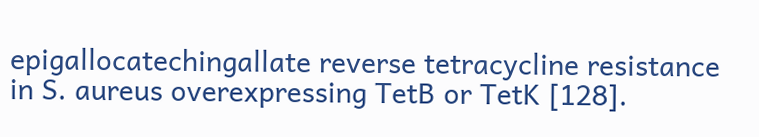epigallocatechingallate reverse tetracycline resistance in S. aureus overexpressing TetB or TetK [128].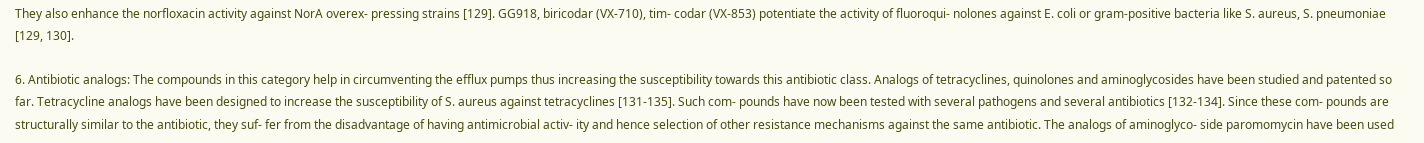They also enhance the norfloxacin activity against NorA overex- pressing strains [129]. GG918, biricodar (VX-710), tim- codar (VX-853) potentiate the activity of fluoroqui- nolones against E. coli or gram-positive bacteria like S. aureus, S. pneumoniae [129, 130].

6. Antibiotic analogs: The compounds in this category help in circumventing the efflux pumps thus increasing the susceptibility towards this antibiotic class. Analogs of tetracyclines, quinolones and aminoglycosides have been studied and patented so far. Tetracycline analogs have been designed to increase the susceptibility of S. aureus against tetracyclines [131-135]. Such com- pounds have now been tested with several pathogens and several antibiotics [132-134]. Since these com- pounds are structurally similar to the antibiotic, they suf- fer from the disadvantage of having antimicrobial activ- ity and hence selection of other resistance mechanisms against the same antibiotic. The analogs of aminoglyco- side paromomycin have been used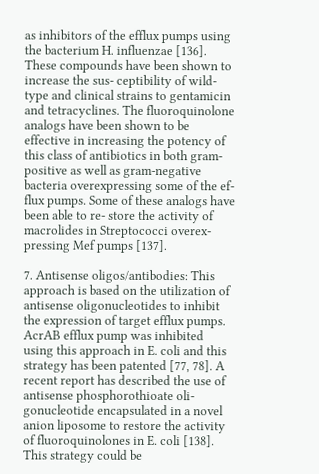as inhibitors of the efflux pumps using the bacterium H. influenzae [136]. These compounds have been shown to increase the sus- ceptibility of wild-type and clinical strains to gentamicin and tetracyclines. The fluoroquinolone analogs have been shown to be effective in increasing the potency of this class of antibiotics in both gram-positive as well as gram-negative bacteria overexpressing some of the ef- flux pumps. Some of these analogs have been able to re- store the activity of macrolides in Streptococci overex- pressing Mef pumps [137].

7. Antisense oligos/antibodies: This approach is based on the utilization of antisense oligonucleotides to inhibit the expression of target efflux pumps. AcrAB efflux pump was inhibited using this approach in E. coli and this strategy has been patented [77, 78]. A recent report has described the use of antisense phosphorothioate oli- gonucleotide encapsulated in a novel anion liposome to restore the activity of fluoroquinolones in E. coli [138]. This strategy could be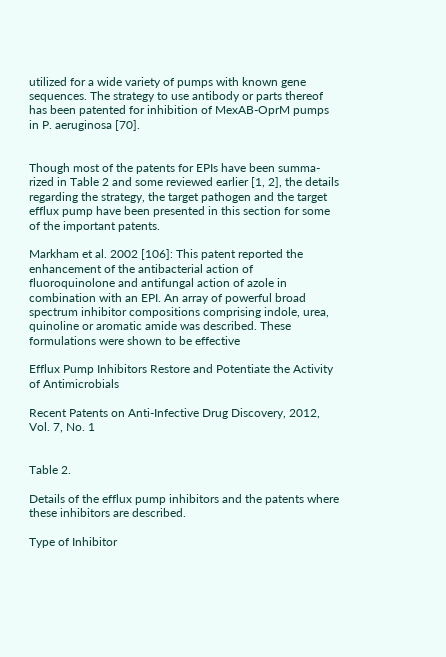utilized for a wide variety of pumps with known gene sequences. The strategy to use antibody or parts thereof has been patented for inhibition of MexAB-OprM pumps in P. aeruginosa [70].


Though most of the patents for EPIs have been summa- rized in Table 2 and some reviewed earlier [1, 2], the details regarding the strategy, the target pathogen and the target efflux pump have been presented in this section for some of the important patents.

Markham et al. 2002 [106]: This patent reported the enhancement of the antibacterial action of fluoroquinolone and antifungal action of azole in combination with an EPI. An array of powerful broad spectrum inhibitor compositions comprising indole, urea, quinoline or aromatic amide was described. These formulations were shown to be effective

Efflux Pump Inhibitors Restore and Potentiate the Activity of Antimicrobials

Recent Patents on Anti-Infective Drug Discovery, 2012, Vol. 7, No. 1


Table 2.

Details of the efflux pump inhibitors and the patents where these inhibitors are described.

Type of Inhibitor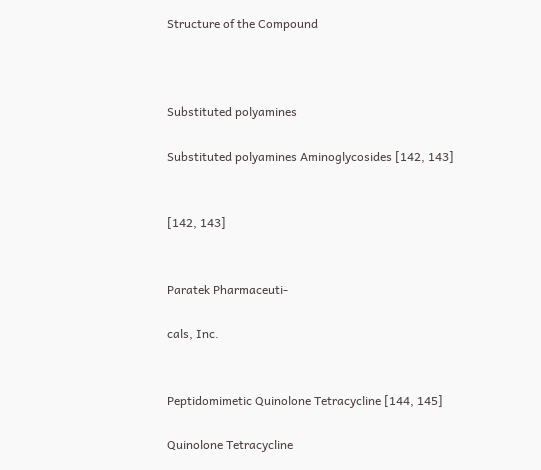Structure of the Compound



Substituted polyamines

Substituted polyamines Aminoglycosides [142, 143]


[142, 143]


Paratek Pharmaceuti-

cals, Inc.


Peptidomimetic Quinolone Tetracycline [144, 145]

Quinolone Tetracycline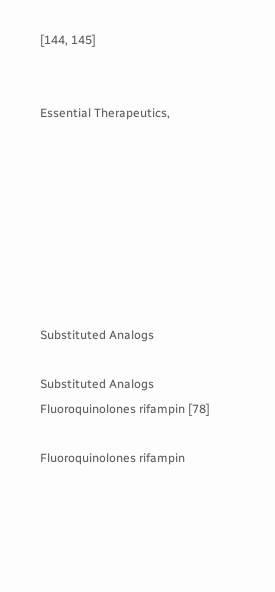[144, 145]


Essential Therapeutics,








Substituted Analogs

Substituted Analogs Fluoroquinolones rifampin [78]

Fluoroquinolones rifampin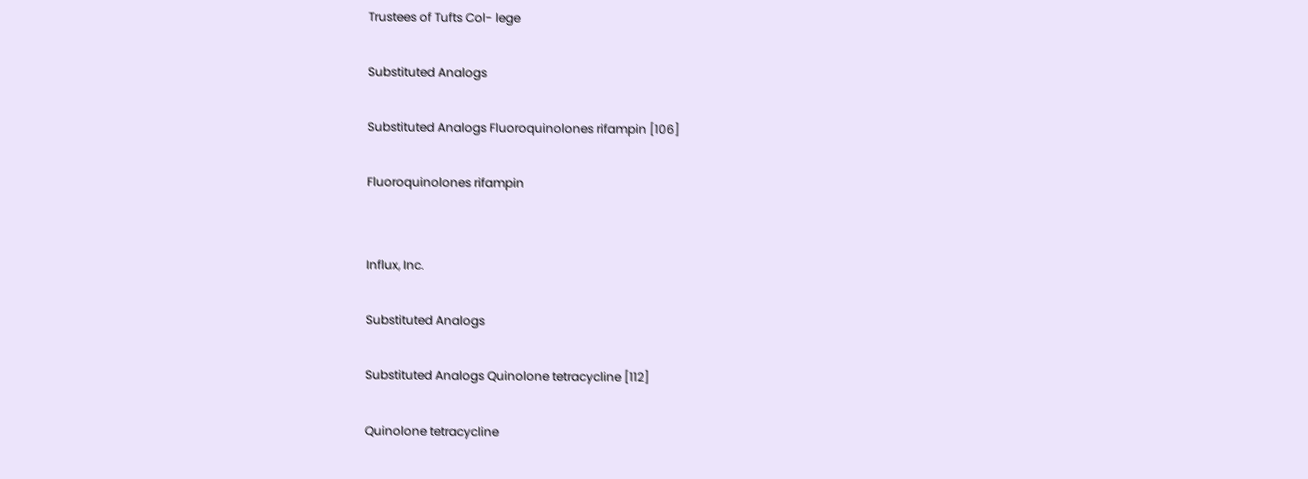Trustees of Tufts Col- lege

Substituted Analogs

Substituted Analogs Fluoroquinolones rifampin [106]

Fluoroquinolones rifampin


Influx, Inc.

Substituted Analogs

Substituted Analogs Quinolone tetracycline [112]

Quinolone tetracycline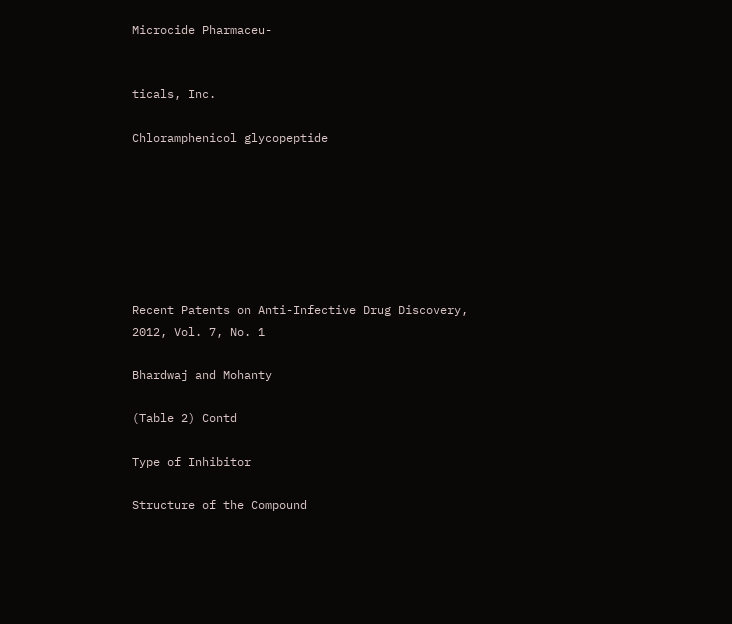Microcide Pharmaceu-


ticals, Inc.

Chloramphenicol glycopeptide







Recent Patents on Anti-Infective Drug Discovery, 2012, Vol. 7, No. 1

Bhardwaj and Mohanty

(Table 2) Contd

Type of Inhibitor

Structure of the Compound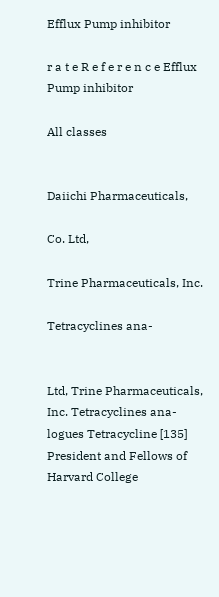Efflux Pump inhibitor

r a t e R e f e r e n c e Efflux Pump inhibitor

All classes


Daiichi Pharmaceuticals,

Co. Ltd,

Trine Pharmaceuticals, Inc.

Tetracyclines ana-


Ltd, Trine Pharmaceuticals, Inc. Tetracyclines ana- logues Tetracycline [135] President and Fellows of Harvard College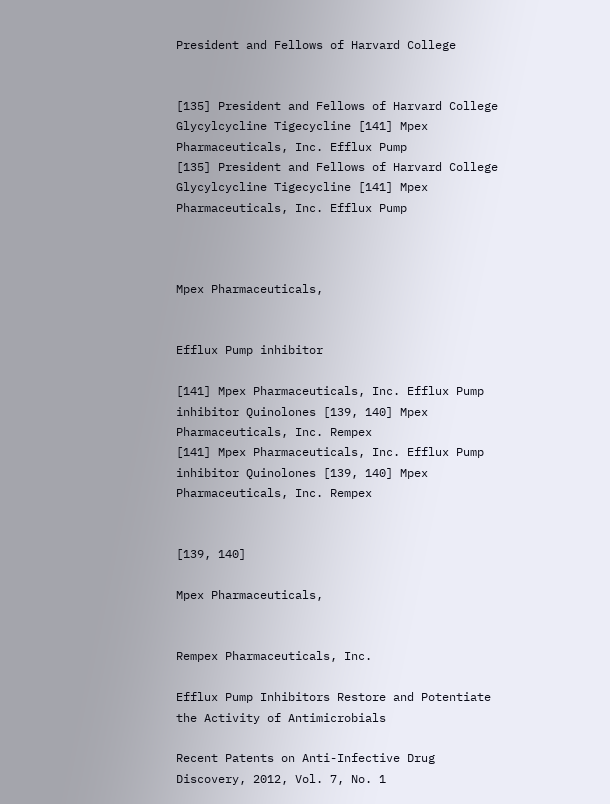President and Fellows of Harvard College


[135] President and Fellows of Harvard College Glycylcycline Tigecycline [141] Mpex Pharmaceuticals, Inc. Efflux Pump
[135] President and Fellows of Harvard College Glycylcycline Tigecycline [141] Mpex Pharmaceuticals, Inc. Efflux Pump



Mpex Pharmaceuticals,


Efflux Pump inhibitor

[141] Mpex Pharmaceuticals, Inc. Efflux Pump inhibitor Quinolones [139, 140] Mpex Pharmaceuticals, Inc. Rempex
[141] Mpex Pharmaceuticals, Inc. Efflux Pump inhibitor Quinolones [139, 140] Mpex Pharmaceuticals, Inc. Rempex


[139, 140]

Mpex Pharmaceuticals,


Rempex Pharmaceuticals, Inc.

Efflux Pump Inhibitors Restore and Potentiate the Activity of Antimicrobials

Recent Patents on Anti-Infective Drug Discovery, 2012, Vol. 7, No. 1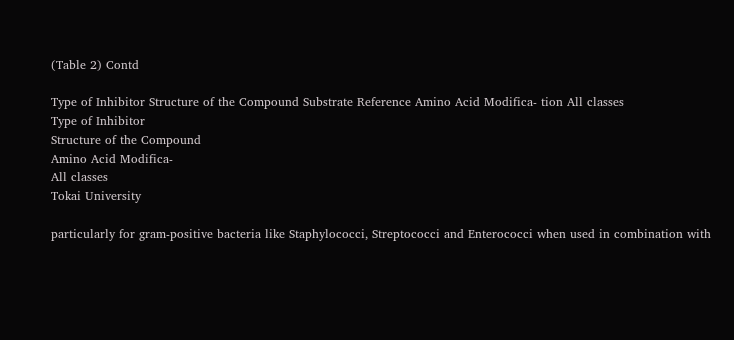(Table 2) Contd

Type of Inhibitor Structure of the Compound Substrate Reference Amino Acid Modifica- tion All classes
Type of Inhibitor
Structure of the Compound
Amino Acid Modifica-
All classes
Tokai University

particularly for gram-positive bacteria like Staphylococci, Streptococci and Enterococci when used in combination with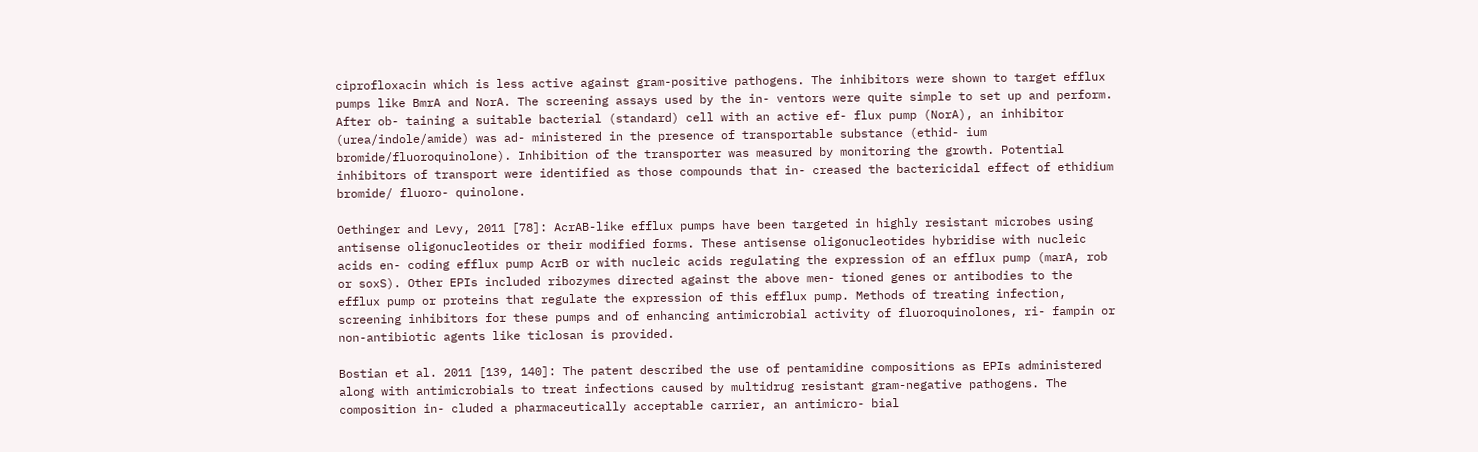ciprofloxacin which is less active against gram-positive pathogens. The inhibitors were shown to target efflux pumps like BmrA and NorA. The screening assays used by the in- ventors were quite simple to set up and perform. After ob- taining a suitable bacterial (standard) cell with an active ef- flux pump (NorA), an inhibitor (urea/indole/amide) was ad- ministered in the presence of transportable substance (ethid- ium bromide/fluoroquinolone). Inhibition of the transporter was measured by monitoring the growth. Potential inhibitors of transport were identified as those compounds that in- creased the bactericidal effect of ethidium bromide/ fluoro- quinolone.

Oethinger and Levy, 2011 [78]: AcrAB-like efflux pumps have been targeted in highly resistant microbes using antisense oligonucleotides or their modified forms. These antisense oligonucleotides hybridise with nucleic acids en- coding efflux pump AcrB or with nucleic acids regulating the expression of an efflux pump (marA, rob or soxS). Other EPIs included ribozymes directed against the above men- tioned genes or antibodies to the efflux pump or proteins that regulate the expression of this efflux pump. Methods of treating infection, screening inhibitors for these pumps and of enhancing antimicrobial activity of fluoroquinolones, ri- fampin or non-antibiotic agents like ticlosan is provided.

Bostian et al. 2011 [139, 140]: The patent described the use of pentamidine compositions as EPIs administered along with antimicrobials to treat infections caused by multidrug resistant gram-negative pathogens. The composition in- cluded a pharmaceutically acceptable carrier, an antimicro- bial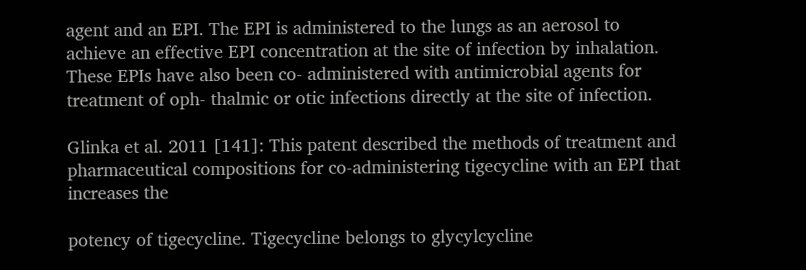agent and an EPI. The EPI is administered to the lungs as an aerosol to achieve an effective EPI concentration at the site of infection by inhalation. These EPIs have also been co- administered with antimicrobial agents for treatment of oph- thalmic or otic infections directly at the site of infection.

Glinka et al. 2011 [141]: This patent described the methods of treatment and pharmaceutical compositions for co-administering tigecycline with an EPI that increases the

potency of tigecycline. Tigecycline belongs to glycylcycline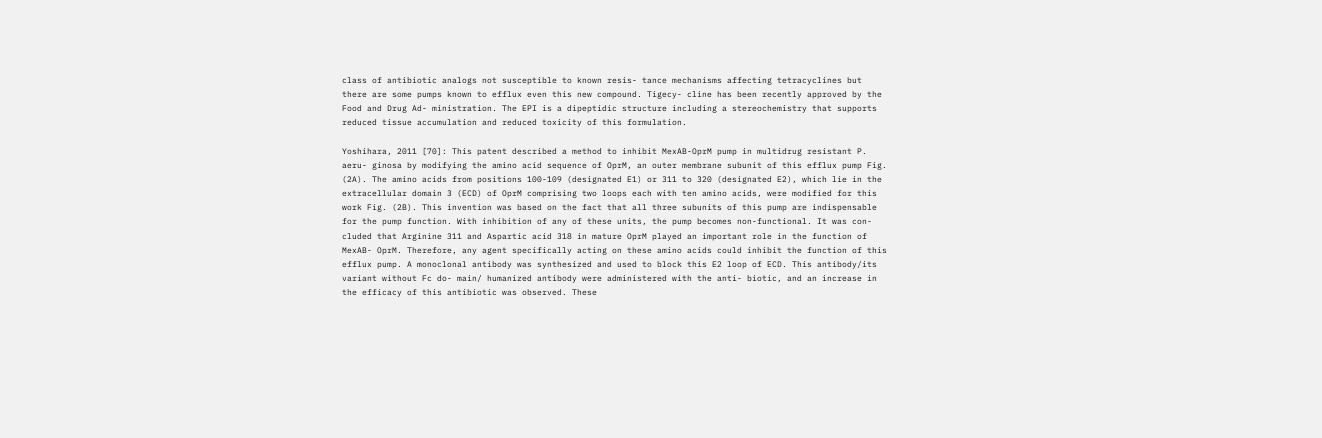class of antibiotic analogs not susceptible to known resis- tance mechanisms affecting tetracyclines but there are some pumps known to efflux even this new compound. Tigecy- cline has been recently approved by the Food and Drug Ad- ministration. The EPI is a dipeptidic structure including a stereochemistry that supports reduced tissue accumulation and reduced toxicity of this formulation.

Yoshihara, 2011 [70]: This patent described a method to inhibit MexAB-OprM pump in multidrug resistant P. aeru- ginosa by modifying the amino acid sequence of OprM, an outer membrane subunit of this efflux pump Fig. (2A). The amino acids from positions 100-109 (designated E1) or 311 to 320 (designated E2), which lie in the extracellular domain 3 (ECD) of OprM comprising two loops each with ten amino acids, were modified for this work Fig. (2B). This invention was based on the fact that all three subunits of this pump are indispensable for the pump function. With inhibition of any of these units, the pump becomes non-functional. It was con- cluded that Arginine 311 and Aspartic acid 318 in mature OprM played an important role in the function of MexAB- OprM. Therefore, any agent specifically acting on these amino acids could inhibit the function of this efflux pump. A monoclonal antibody was synthesized and used to block this E2 loop of ECD. This antibody/its variant without Fc do- main/ humanized antibody were administered with the anti- biotic, and an increase in the efficacy of this antibiotic was observed. These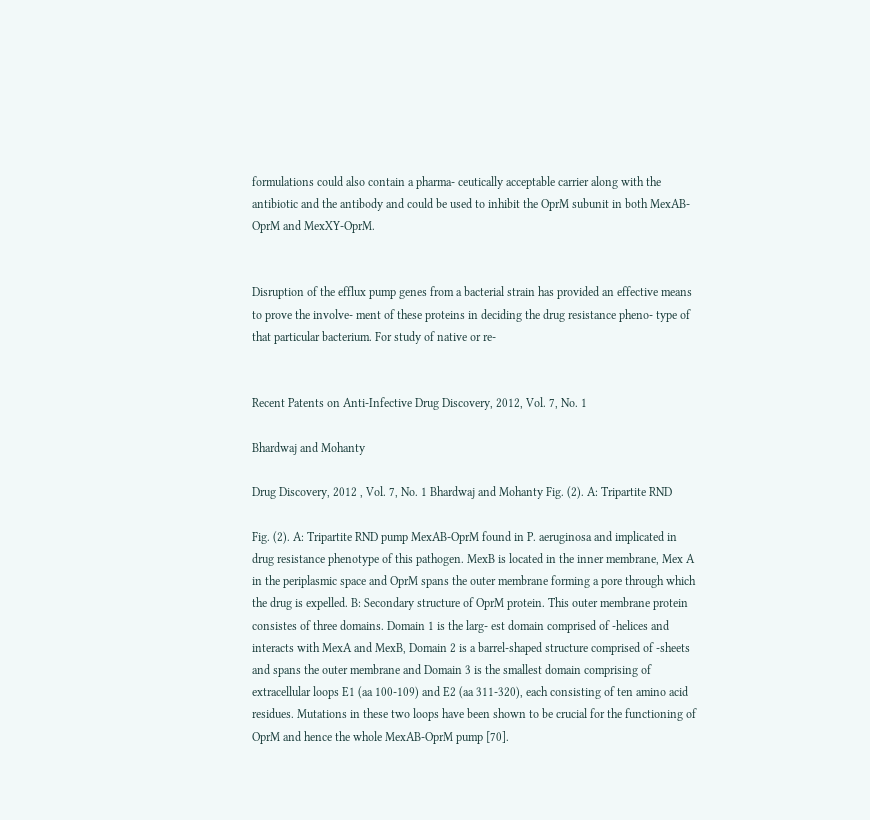formulations could also contain a pharma- ceutically acceptable carrier along with the antibiotic and the antibody and could be used to inhibit the OprM subunit in both MexAB-OprM and MexXY-OprM.


Disruption of the efflux pump genes from a bacterial strain has provided an effective means to prove the involve- ment of these proteins in deciding the drug resistance pheno- type of that particular bacterium. For study of native or re-


Recent Patents on Anti-Infective Drug Discovery, 2012, Vol. 7, No. 1

Bhardwaj and Mohanty

Drug Discovery, 2012 , Vol. 7, No. 1 Bhardwaj and Mohanty Fig. (2). A: Tripartite RND

Fig. (2). A: Tripartite RND pump MexAB-OprM found in P. aeruginosa and implicated in drug resistance phenotype of this pathogen. MexB is located in the inner membrane, Mex A in the periplasmic space and OprM spans the outer membrane forming a pore through which the drug is expelled. B: Secondary structure of OprM protein. This outer membrane protein consistes of three domains. Domain 1 is the larg- est domain comprised of -helices and interacts with MexA and MexB, Domain 2 is a barrel-shaped structure comprised of -sheets and spans the outer membrane and Domain 3 is the smallest domain comprising of extracellular loops E1 (aa 100-109) and E2 (aa 311-320), each consisting of ten amino acid residues. Mutations in these two loops have been shown to be crucial for the functioning of OprM and hence the whole MexAB-OprM pump [70].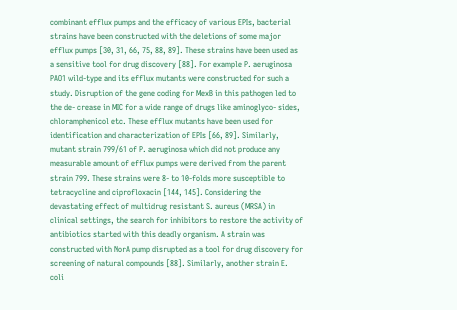combinant efflux pumps and the efficacy of various EPIs, bacterial strains have been constructed with the deletions of some major efflux pumps [30, 31, 66, 75, 88, 89]. These strains have been used as a sensitive tool for drug discovery [88]. For example P. aeruginosa PAO1 wild-type and its efflux mutants were constructed for such a study. Disruption of the gene coding for MexB in this pathogen led to the de- crease in MIC for a wide range of drugs like aminoglyco- sides, chloramphenicol etc. These efflux mutants have been used for identification and characterization of EPIs [66, 89]. Similarly, mutant strain 799/61 of P. aeruginosa which did not produce any measurable amount of efflux pumps were derived from the parent strain 799. These strains were 8- to 10-folds more susceptible to tetracycline and ciprofloxacin [144, 145]. Considering the devastating effect of multidrug resistant S. aureus (MRSA) in clinical settings, the search for inhibitors to restore the activity of antibiotics started with this deadly organism. A strain was constructed with NorA pump disrupted as a tool for drug discovery for screening of natural compounds [88]. Similarly, another strain E. coli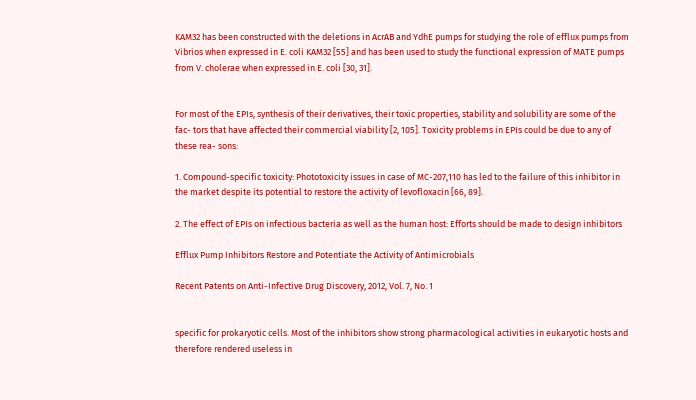KAM32 has been constructed with the deletions in AcrAB and YdhE pumps for studying the role of efflux pumps from Vibrios when expressed in E. coli KAM32 [55] and has been used to study the functional expression of MATE pumps from V. cholerae when expressed in E. coli [30, 31].


For most of the EPIs, synthesis of their derivatives, their toxic properties, stability and solubility are some of the fac- tors that have affected their commercial viability [2, 105]. Toxicity problems in EPIs could be due to any of these rea- sons:

1. Compound-specific toxicity: Phototoxicity issues in case of MC-207,110 has led to the failure of this inhibitor in the market despite its potential to restore the activity of levofloxacin [66, 89].

2. The effect of EPIs on infectious bacteria as well as the human host: Efforts should be made to design inhibitors

Efflux Pump Inhibitors Restore and Potentiate the Activity of Antimicrobials

Recent Patents on Anti-Infective Drug Discovery, 2012, Vol. 7, No. 1


specific for prokaryotic cells. Most of the inhibitors show strong pharmacological activities in eukaryotic hosts and therefore rendered useless in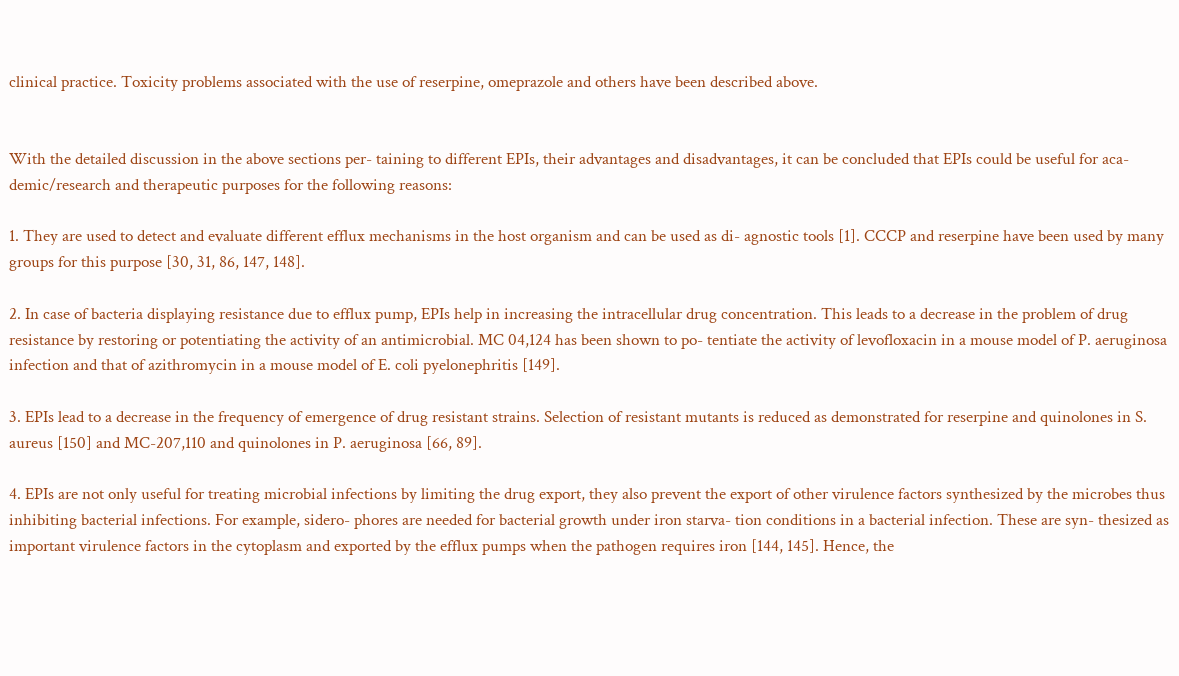clinical practice. Toxicity problems associated with the use of reserpine, omeprazole and others have been described above.


With the detailed discussion in the above sections per- taining to different EPIs, their advantages and disadvantages, it can be concluded that EPIs could be useful for aca- demic/research and therapeutic purposes for the following reasons:

1. They are used to detect and evaluate different efflux mechanisms in the host organism and can be used as di- agnostic tools [1]. CCCP and reserpine have been used by many groups for this purpose [30, 31, 86, 147, 148].

2. In case of bacteria displaying resistance due to efflux pump, EPIs help in increasing the intracellular drug concentration. This leads to a decrease in the problem of drug resistance by restoring or potentiating the activity of an antimicrobial. MC 04,124 has been shown to po- tentiate the activity of levofloxacin in a mouse model of P. aeruginosa infection and that of azithromycin in a mouse model of E. coli pyelonephritis [149].

3. EPIs lead to a decrease in the frequency of emergence of drug resistant strains. Selection of resistant mutants is reduced as demonstrated for reserpine and quinolones in S. aureus [150] and MC-207,110 and quinolones in P. aeruginosa [66, 89].

4. EPIs are not only useful for treating microbial infections by limiting the drug export, they also prevent the export of other virulence factors synthesized by the microbes thus inhibiting bacterial infections. For example, sidero- phores are needed for bacterial growth under iron starva- tion conditions in a bacterial infection. These are syn- thesized as important virulence factors in the cytoplasm and exported by the efflux pumps when the pathogen requires iron [144, 145]. Hence, the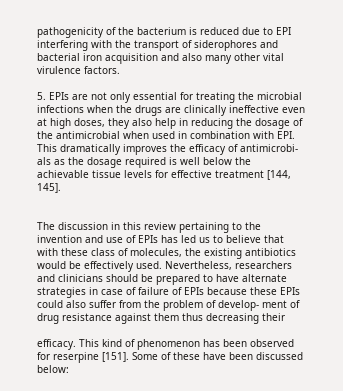pathogenicity of the bacterium is reduced due to EPI interfering with the transport of siderophores and bacterial iron acquisition and also many other vital virulence factors.

5. EPIs are not only essential for treating the microbial infections when the drugs are clinically ineffective even at high doses, they also help in reducing the dosage of the antimicrobial when used in combination with EPI. This dramatically improves the efficacy of antimicrobi- als as the dosage required is well below the achievable tissue levels for effective treatment [144, 145].


The discussion in this review pertaining to the invention and use of EPIs has led us to believe that with these class of molecules, the existing antibiotics would be effectively used. Nevertheless, researchers and clinicians should be prepared to have alternate strategies in case of failure of EPIs because these EPIs could also suffer from the problem of develop- ment of drug resistance against them thus decreasing their

efficacy. This kind of phenomenon has been observed for reserpine [151]. Some of these have been discussed below: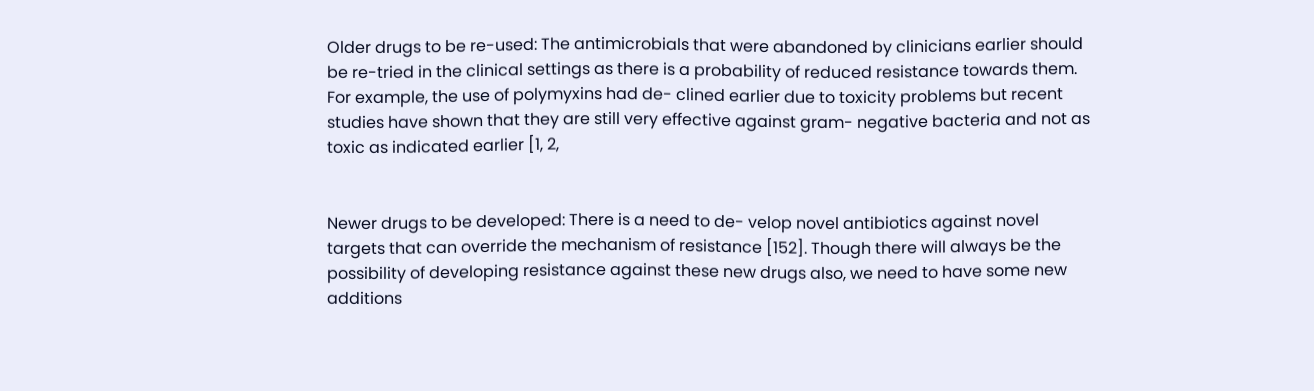Older drugs to be re-used: The antimicrobials that were abandoned by clinicians earlier should be re-tried in the clinical settings as there is a probability of reduced resistance towards them. For example, the use of polymyxins had de- clined earlier due to toxicity problems but recent studies have shown that they are still very effective against gram- negative bacteria and not as toxic as indicated earlier [1, 2,


Newer drugs to be developed: There is a need to de- velop novel antibiotics against novel targets that can override the mechanism of resistance [152]. Though there will always be the possibility of developing resistance against these new drugs also, we need to have some new additions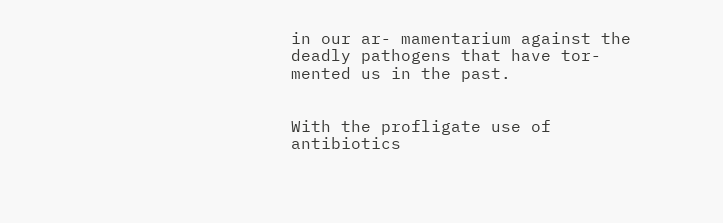in our ar- mamentarium against the deadly pathogens that have tor- mented us in the past.


With the profligate use of antibiotics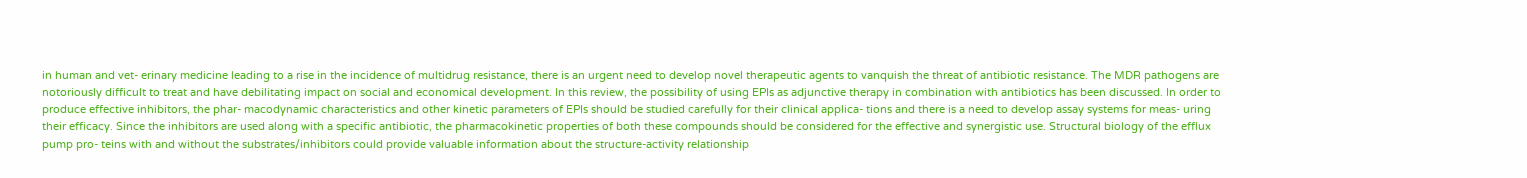in human and vet- erinary medicine leading to a rise in the incidence of multidrug resistance, there is an urgent need to develop novel therapeutic agents to vanquish the threat of antibiotic resistance. The MDR pathogens are notoriously difficult to treat and have debilitating impact on social and economical development. In this review, the possibility of using EPIs as adjunctive therapy in combination with antibiotics has been discussed. In order to produce effective inhibitors, the phar- macodynamic characteristics and other kinetic parameters of EPIs should be studied carefully for their clinical applica- tions and there is a need to develop assay systems for meas- uring their efficacy. Since the inhibitors are used along with a specific antibiotic, the pharmacokinetic properties of both these compounds should be considered for the effective and synergistic use. Structural biology of the efflux pump pro- teins with and without the substrates/inhibitors could provide valuable information about the structure-activity relationship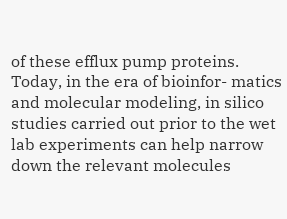of these efflux pump proteins. Today, in the era of bioinfor- matics and molecular modeling, in silico studies carried out prior to the wet lab experiments can help narrow down the relevant molecules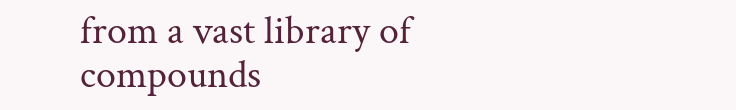from a vast library of compounds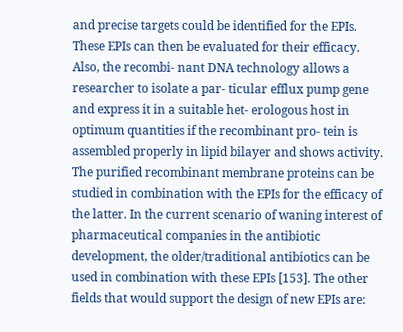and precise targets could be identified for the EPIs. These EPIs can then be evaluated for their efficacy. Also, the recombi- nant DNA technology allows a researcher to isolate a par- ticular efflux pump gene and express it in a suitable het- erologous host in optimum quantities if the recombinant pro- tein is assembled properly in lipid bilayer and shows activity. The purified recombinant membrane proteins can be studied in combination with the EPIs for the efficacy of the latter. In the current scenario of waning interest of pharmaceutical companies in the antibiotic development, the older/traditional antibiotics can be used in combination with these EPIs [153]. The other fields that would support the design of new EPIs are: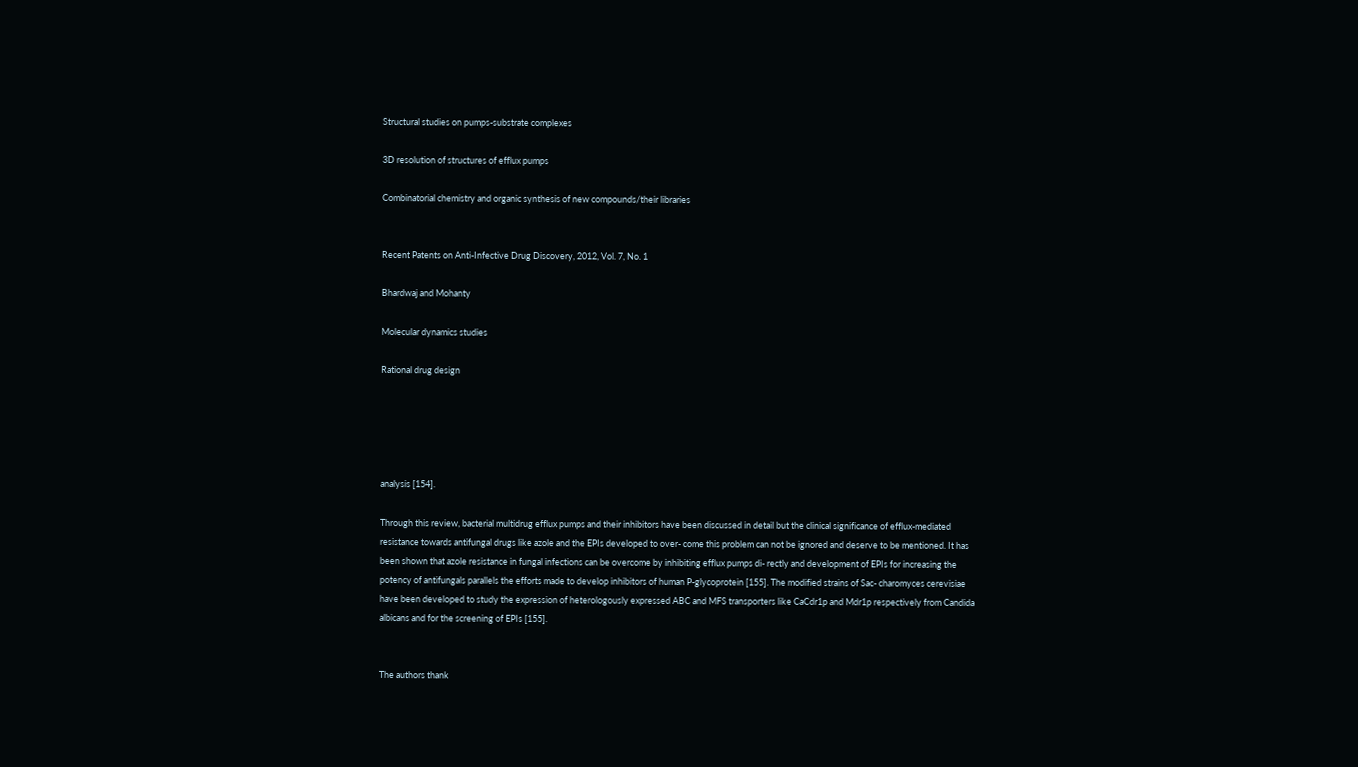Structural studies on pumps-substrate complexes

3D resolution of structures of efflux pumps

Combinatorial chemistry and organic synthesis of new compounds/their libraries


Recent Patents on Anti-Infective Drug Discovery, 2012, Vol. 7, No. 1

Bhardwaj and Mohanty

Molecular dynamics studies

Rational drug design





analysis [154].

Through this review, bacterial multidrug efflux pumps and their inhibitors have been discussed in detail but the clinical significance of efflux-mediated resistance towards antifungal drugs like azole and the EPIs developed to over- come this problem can not be ignored and deserve to be mentioned. It has been shown that azole resistance in fungal infections can be overcome by inhibiting efflux pumps di- rectly and development of EPIs for increasing the potency of antifungals parallels the efforts made to develop inhibitors of human P-glycoprotein [155]. The modified strains of Sac- charomyces cerevisiae have been developed to study the expression of heterologously expressed ABC and MFS transporters like CaCdr1p and Mdr1p respectively from Candida albicans and for the screening of EPIs [155].


The authors thank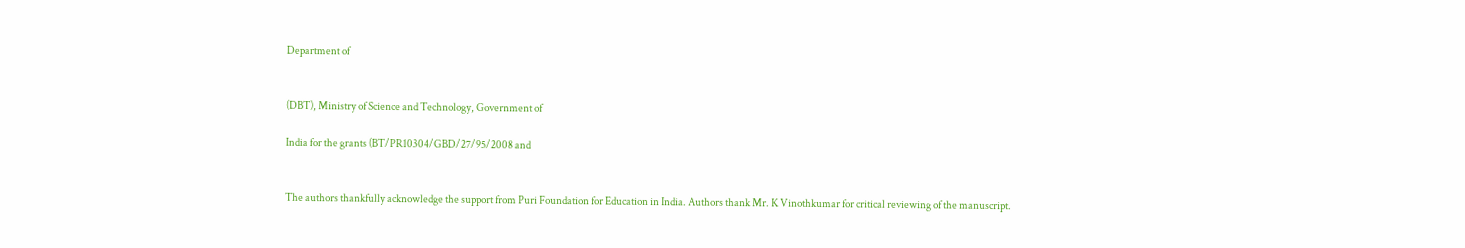Department of


(DBT), Ministry of Science and Technology, Government of

India for the grants (BT/PR10304/GBD/27/95/2008 and


The authors thankfully acknowledge the support from Puri Foundation for Education in India. Authors thank Mr. K Vinothkumar for critical reviewing of the manuscript.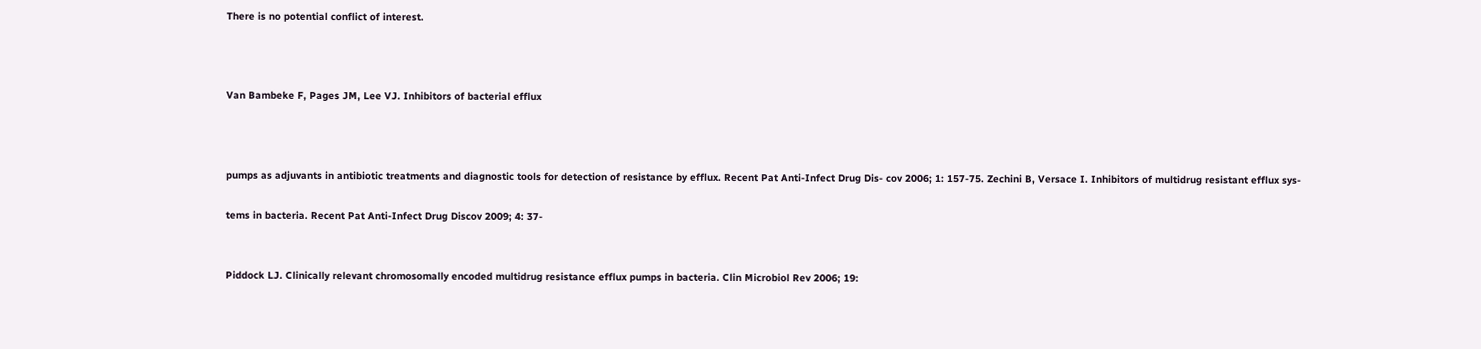There is no potential conflict of interest.



Van Bambeke F, Pages JM, Lee VJ. Inhibitors of bacterial efflux



pumps as adjuvants in antibiotic treatments and diagnostic tools for detection of resistance by efflux. Recent Pat Anti-Infect Drug Dis- cov 2006; 1: 157-75. Zechini B, Versace I. Inhibitors of multidrug resistant efflux sys-

tems in bacteria. Recent Pat Anti-Infect Drug Discov 2009; 4: 37-


Piddock LJ. Clinically relevant chromosomally encoded multidrug resistance efflux pumps in bacteria. Clin Microbiol Rev 2006; 19: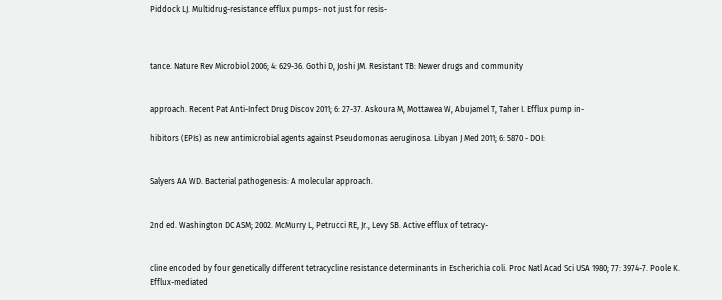Piddock LJ. Multidrug-resistance efflux pumps- not just for resis-



tance. Nature Rev Microbiol 2006; 4: 629-36. Gothi D, Joshi JM. Resistant TB: Newer drugs and community


approach. Recent Pat Anti-Infect Drug Discov 2011; 6: 27-37. Askoura M, Mottawea W, Abujamel T, Taher I. Efflux pump in-

hibitors (EPIs) as new antimicrobial agents against Pseudomonas aeruginosa. Libyan J Med 2011; 6: 5870 - DOI:


Salyers AA WD. Bacterial pathogenesis: A molecular approach.


2nd ed. Washington DC ASM; 2002. McMurry L, Petrucci RE, Jr., Levy SB. Active efflux of tetracy-


cline encoded by four genetically different tetracycline resistance determinants in Escherichia coli. Proc Natl Acad Sci USA 1980; 77: 3974-7. Poole K. Efflux-mediated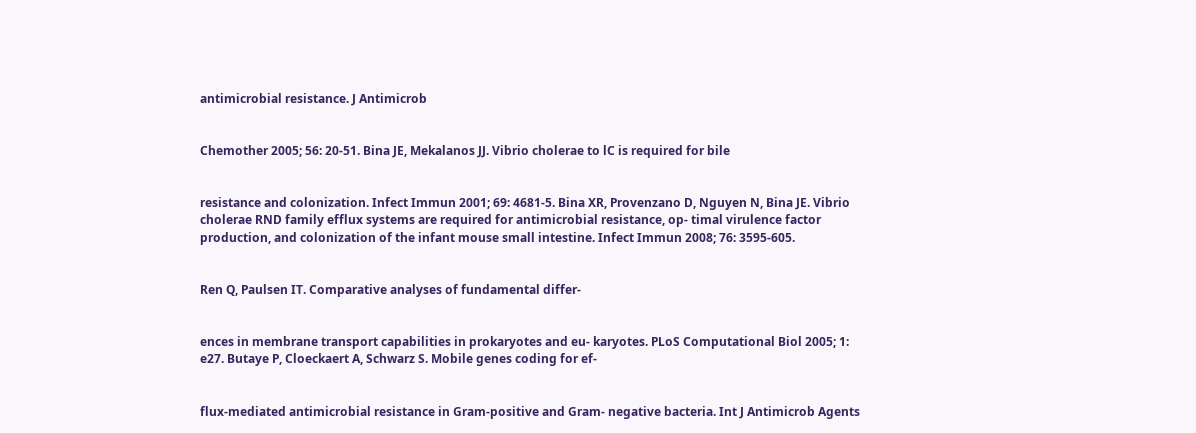antimicrobial resistance. J Antimicrob


Chemother 2005; 56: 20-51. Bina JE, Mekalanos JJ. Vibrio cholerae to lC is required for bile


resistance and colonization. Infect Immun 2001; 69: 4681-5. Bina XR, Provenzano D, Nguyen N, Bina JE. Vibrio cholerae RND family efflux systems are required for antimicrobial resistance, op- timal virulence factor production, and colonization of the infant mouse small intestine. Infect Immun 2008; 76: 3595-605.


Ren Q, Paulsen IT. Comparative analyses of fundamental differ-


ences in membrane transport capabilities in prokaryotes and eu- karyotes. PLoS Computational Biol 2005; 1: e27. Butaye P, Cloeckaert A, Schwarz S. Mobile genes coding for ef-


flux-mediated antimicrobial resistance in Gram-positive and Gram- negative bacteria. Int J Antimicrob Agents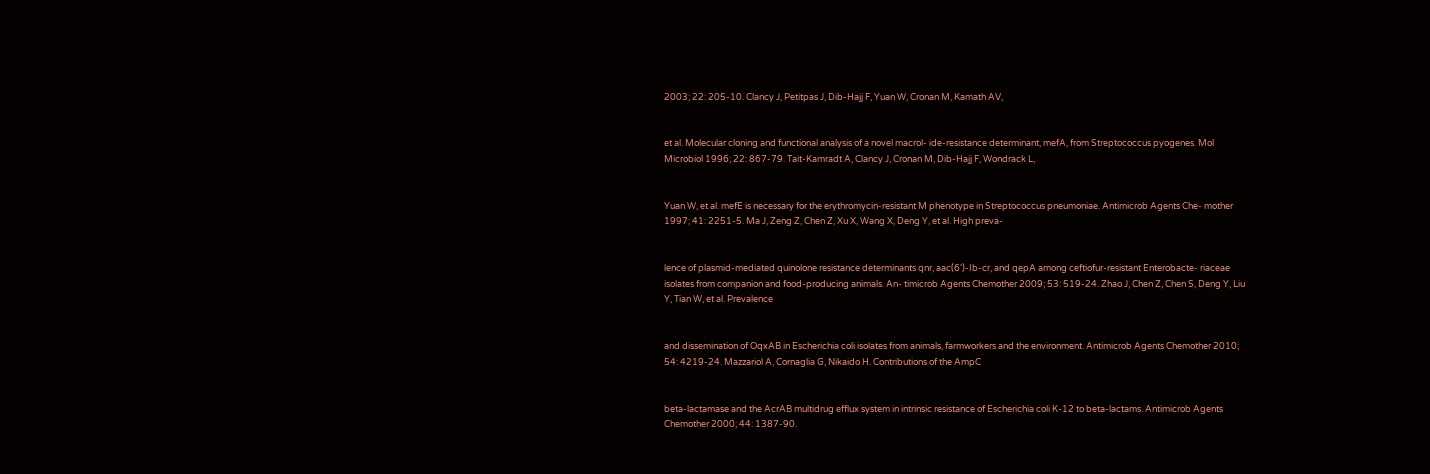2003; 22: 205-10. Clancy J, Petitpas J, Dib-Hajj F, Yuan W, Cronan M, Kamath AV,


et al. Molecular cloning and functional analysis of a novel macrol- ide-resistance determinant, mefA, from Streptococcus pyogenes. Mol Microbiol 1996; 22: 867-79. Tait-Kamradt A, Clancy J, Cronan M, Dib-Hajj F, Wondrack L,


Yuan W, et al. mefE is necessary for the erythromycin-resistant M phenotype in Streptococcus pneumoniae. Antimicrob Agents Che- mother 1997; 41: 2251-5. Ma J, Zeng Z, Chen Z, Xu X, Wang X, Deng Y, et al. High preva-


lence of plasmid-mediated quinolone resistance determinants qnr, aac(6')-Ib-cr, and qepA among ceftiofur-resistant Enterobacte- riaceae isolates from companion and food-producing animals. An- timicrob Agents Chemother 2009; 53: 519-24. Zhao J, Chen Z, Chen S, Deng Y, Liu Y, Tian W, et al. Prevalence


and dissemination of OqxAB in Escherichia coli isolates from animals, farmworkers and the environment. Antimicrob Agents Chemother 2010; 54: 4219-24. Mazzariol A, Cornaglia G, Nikaido H. Contributions of the AmpC


beta-lactamase and the AcrAB multidrug efflux system in intrinsic resistance of Escherichia coli K-12 to beta-lactams. Antimicrob Agents Chemother 2000; 44: 1387-90.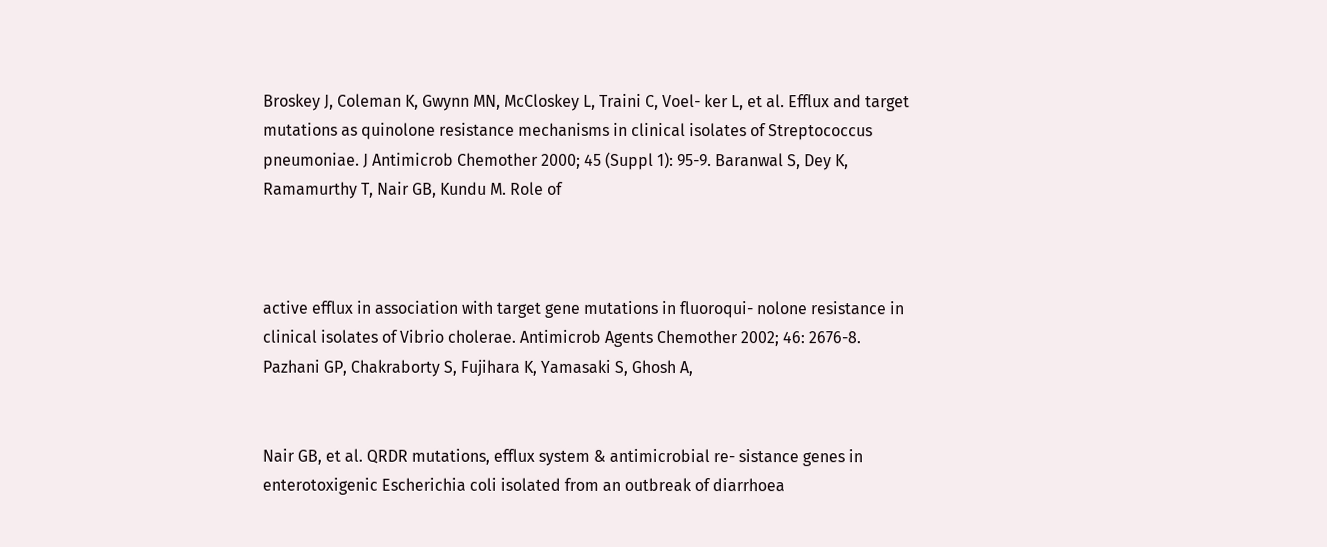Broskey J, Coleman K, Gwynn MN, McCloskey L, Traini C, Voel- ker L, et al. Efflux and target mutations as quinolone resistance mechanisms in clinical isolates of Streptococcus pneumoniae. J Antimicrob Chemother 2000; 45 (Suppl 1): 95-9. Baranwal S, Dey K, Ramamurthy T, Nair GB, Kundu M. Role of



active efflux in association with target gene mutations in fluoroqui- nolone resistance in clinical isolates of Vibrio cholerae. Antimicrob Agents Chemother 2002; 46: 2676-8. Pazhani GP, Chakraborty S, Fujihara K, Yamasaki S, Ghosh A,


Nair GB, et al. QRDR mutations, efflux system & antimicrobial re- sistance genes in enterotoxigenic Escherichia coli isolated from an outbreak of diarrhoea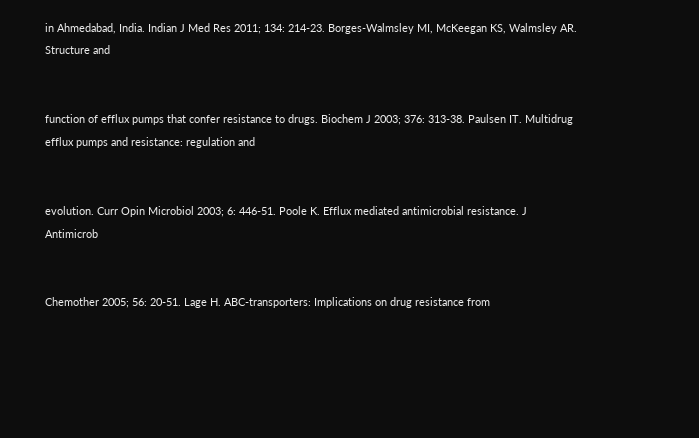in Ahmedabad, India. Indian J Med Res 2011; 134: 214-23. Borges-Walmsley MI, McKeegan KS, Walmsley AR. Structure and


function of efflux pumps that confer resistance to drugs. Biochem J 2003; 376: 313-38. Paulsen IT. Multidrug efflux pumps and resistance: regulation and


evolution. Curr Opin Microbiol 2003; 6: 446-51. Poole K. Efflux mediated antimicrobial resistance. J Antimicrob


Chemother 2005; 56: 20-51. Lage H. ABC-transporters: Implications on drug resistance from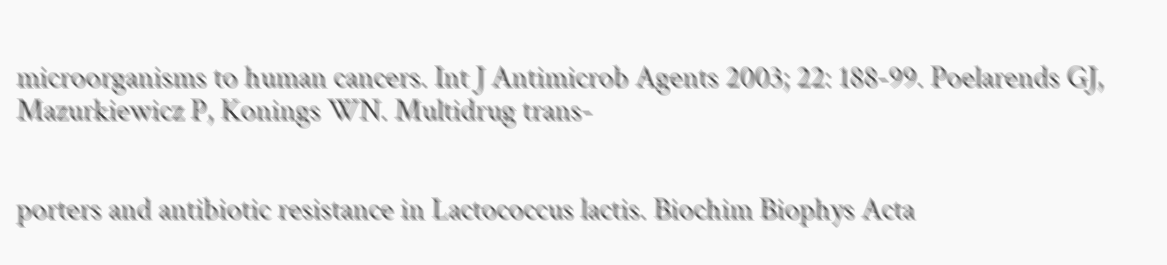microorganisms to human cancers. Int J Antimicrob Agents 2003; 22: 188-99. Poelarends GJ, Mazurkiewicz P, Konings WN. Multidrug trans-


porters and antibiotic resistance in Lactococcus lactis. Biochim Biophys Acta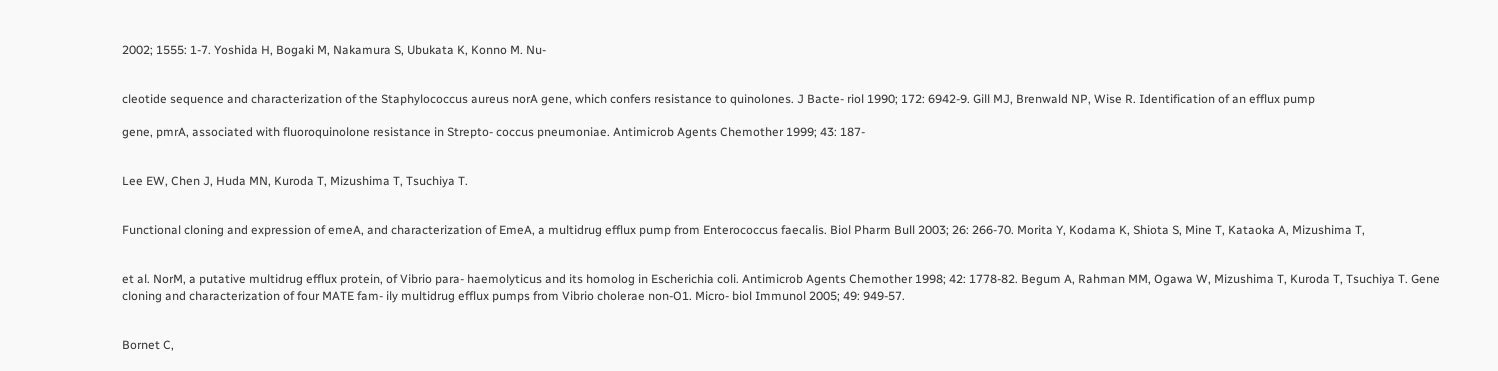2002; 1555: 1-7. Yoshida H, Bogaki M, Nakamura S, Ubukata K, Konno M. Nu-


cleotide sequence and characterization of the Staphylococcus aureus norA gene, which confers resistance to quinolones. J Bacte- riol 1990; 172: 6942-9. Gill MJ, Brenwald NP, Wise R. Identification of an efflux pump

gene, pmrA, associated with fluoroquinolone resistance in Strepto- coccus pneumoniae. Antimicrob Agents Chemother 1999; 43: 187-


Lee EW, Chen J, Huda MN, Kuroda T, Mizushima T, Tsuchiya T.


Functional cloning and expression of emeA, and characterization of EmeA, a multidrug efflux pump from Enterococcus faecalis. Biol Pharm Bull 2003; 26: 266-70. Morita Y, Kodama K, Shiota S, Mine T, Kataoka A, Mizushima T,


et al. NorM, a putative multidrug efflux protein, of Vibrio para- haemolyticus and its homolog in Escherichia coli. Antimicrob Agents Chemother 1998; 42: 1778-82. Begum A, Rahman MM, Ogawa W, Mizushima T, Kuroda T, Tsuchiya T. Gene cloning and characterization of four MATE fam- ily multidrug efflux pumps from Vibrio cholerae non-O1. Micro- biol Immunol 2005; 49: 949-57.


Bornet C,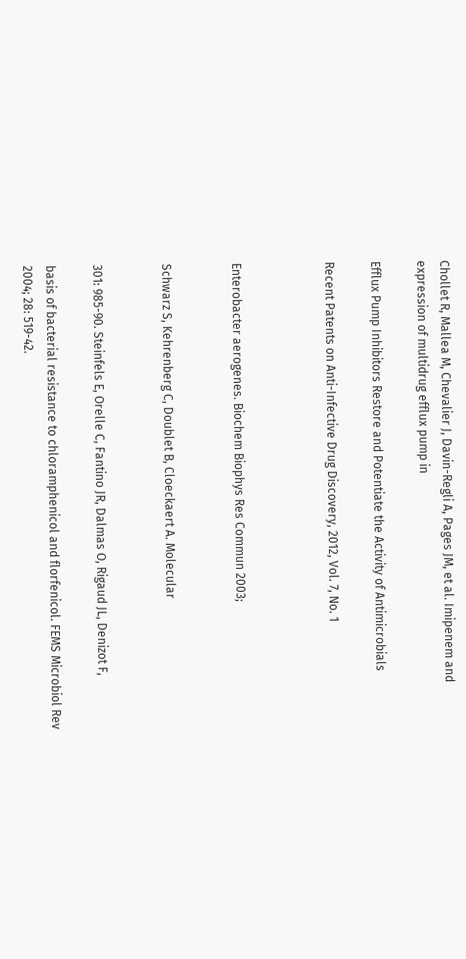Chollet R, Mallea M, Chevalier J, Davin-Regli A, Pages JM, et al. Imipenem and expression of multidrug efflux pump in

Efflux Pump Inhibitors Restore and Potentiate the Activity of Antimicrobials

Recent Patents on Anti-Infective Drug Discovery, 2012, Vol. 7, No. 1



Enterobacter aerogenes. Biochem Biophys Res Commun 2003;


Schwarz S, Kehrenberg C, Doublet B, Cloeckaert A. Molecular


301: 985-90. Steinfels E, Orelle C, Fantino JR, Dalmas O, Rigaud JL, Denizot F,

basis of bacterial resistance to chloramphenicol and florfenicol. FEMS Microbiol Rev 2004; 28: 519-42.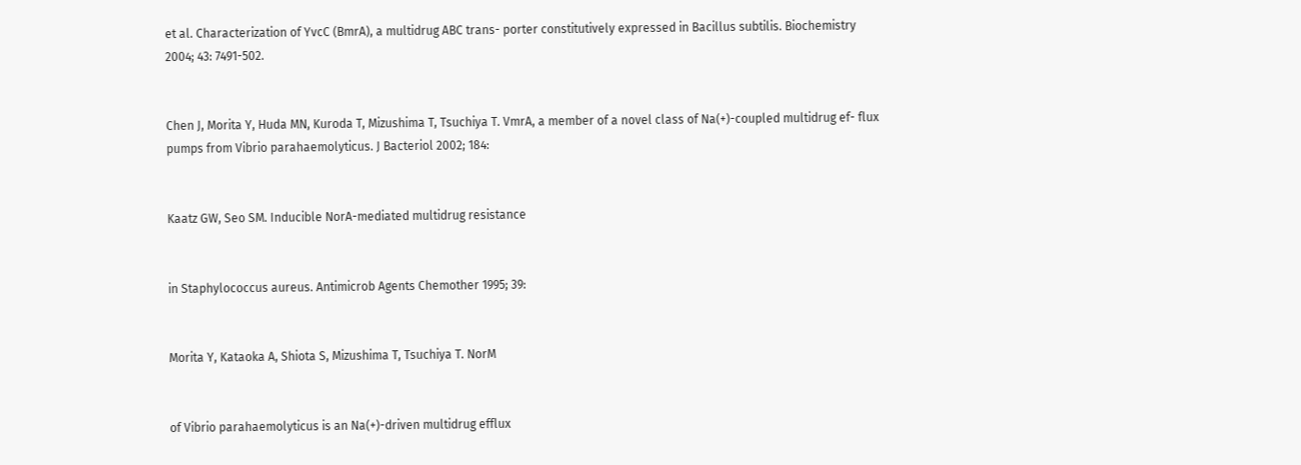et al. Characterization of YvcC (BmrA), a multidrug ABC trans- porter constitutively expressed in Bacillus subtilis. Biochemistry 2004; 43: 7491-502.


Chen J, Morita Y, Huda MN, Kuroda T, Mizushima T, Tsuchiya T. VmrA, a member of a novel class of Na(+)-coupled multidrug ef- flux pumps from Vibrio parahaemolyticus. J Bacteriol 2002; 184:


Kaatz GW, Seo SM. Inducible NorA-mediated multidrug resistance


in Staphylococcus aureus. Antimicrob Agents Chemother 1995; 39:


Morita Y, Kataoka A, Shiota S, Mizushima T, Tsuchiya T. NorM


of Vibrio parahaemolyticus is an Na(+)-driven multidrug efflux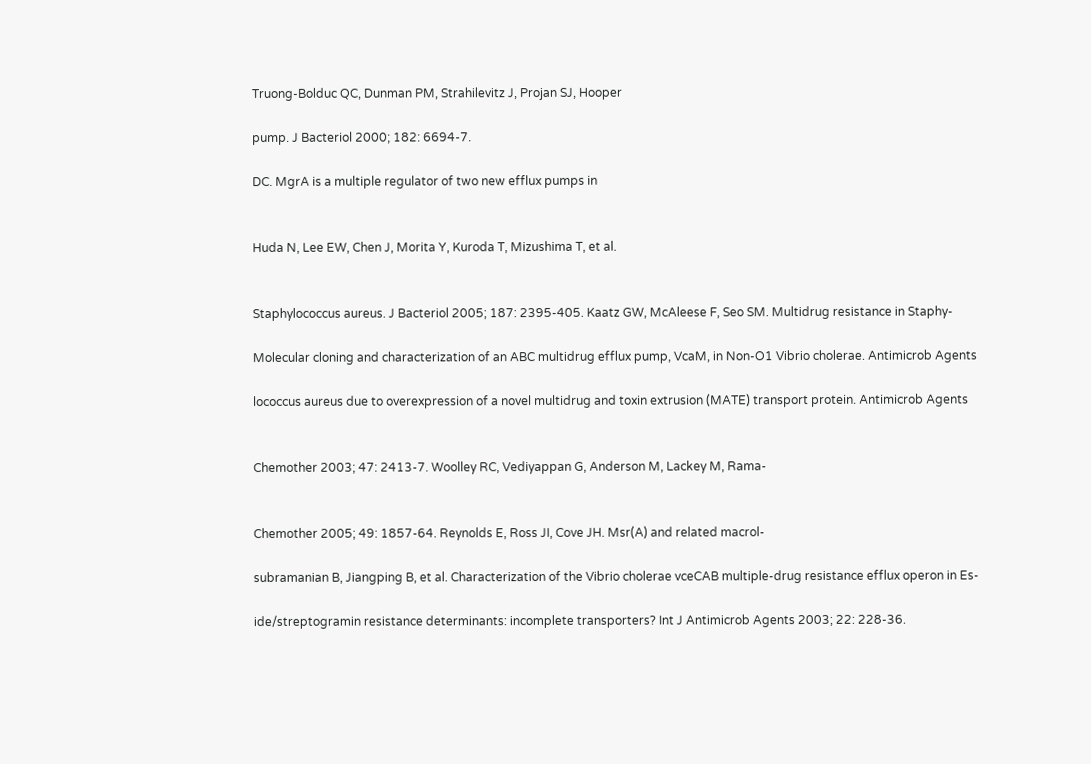Truong-Bolduc QC, Dunman PM, Strahilevitz J, Projan SJ, Hooper

pump. J Bacteriol 2000; 182: 6694-7.

DC. MgrA is a multiple regulator of two new efflux pumps in


Huda N, Lee EW, Chen J, Morita Y, Kuroda T, Mizushima T, et al.


Staphylococcus aureus. J Bacteriol 2005; 187: 2395-405. Kaatz GW, McAleese F, Seo SM. Multidrug resistance in Staphy-

Molecular cloning and characterization of an ABC multidrug efflux pump, VcaM, in Non-O1 Vibrio cholerae. Antimicrob Agents

lococcus aureus due to overexpression of a novel multidrug and toxin extrusion (MATE) transport protein. Antimicrob Agents


Chemother 2003; 47: 2413-7. Woolley RC, Vediyappan G, Anderson M, Lackey M, Rama-


Chemother 2005; 49: 1857-64. Reynolds E, Ross JI, Cove JH. Msr(A) and related macrol-

subramanian B, Jiangping B, et al. Characterization of the Vibrio cholerae vceCAB multiple-drug resistance efflux operon in Es-

ide/streptogramin resistance determinants: incomplete transporters? Int J Antimicrob Agents 2003; 22: 228-36.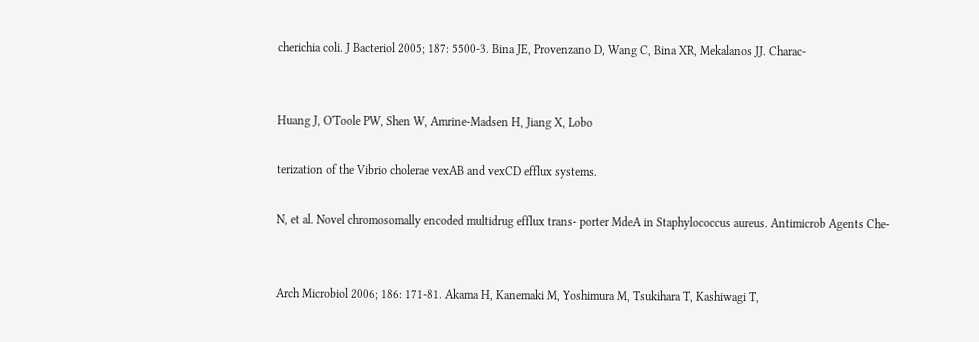cherichia coli. J Bacteriol 2005; 187: 5500-3. Bina JE, Provenzano D, Wang C, Bina XR, Mekalanos JJ. Charac-


Huang J, O'Toole PW, Shen W, Amrine-Madsen H, Jiang X, Lobo

terization of the Vibrio cholerae vexAB and vexCD efflux systems.

N, et al. Novel chromosomally encoded multidrug efflux trans- porter MdeA in Staphylococcus aureus. Antimicrob Agents Che-


Arch Microbiol 2006; 186: 171-81. Akama H, Kanemaki M, Yoshimura M, Tsukihara T, Kashiwagi T,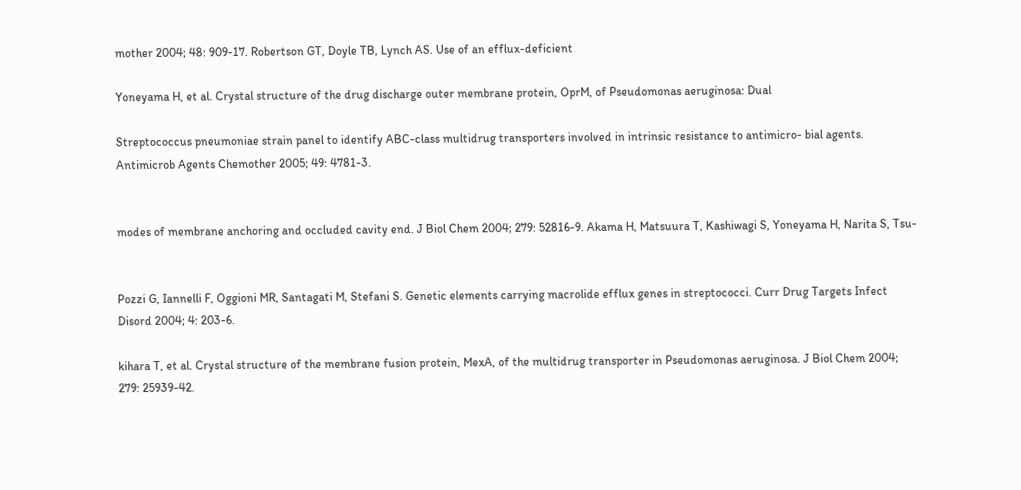mother 2004; 48: 909-17. Robertson GT, Doyle TB, Lynch AS. Use of an efflux-deficient

Yoneyama H, et al. Crystal structure of the drug discharge outer membrane protein, OprM, of Pseudomonas aeruginosa: Dual

Streptococcus pneumoniae strain panel to identify ABC-class multidrug transporters involved in intrinsic resistance to antimicro- bial agents. Antimicrob Agents Chemother 2005; 49: 4781-3.


modes of membrane anchoring and occluded cavity end. J Biol Chem 2004; 279: 52816-9. Akama H, Matsuura T, Kashiwagi S, Yoneyama H, Narita S, Tsu-


Pozzi G, Iannelli F, Oggioni MR, Santagati M, Stefani S. Genetic elements carrying macrolide efflux genes in streptococci. Curr Drug Targets Infect Disord 2004; 4: 203-6.

kihara T, et al. Crystal structure of the membrane fusion protein, MexA, of the multidrug transporter in Pseudomonas aeruginosa. J Biol Chem 2004; 279: 25939-42.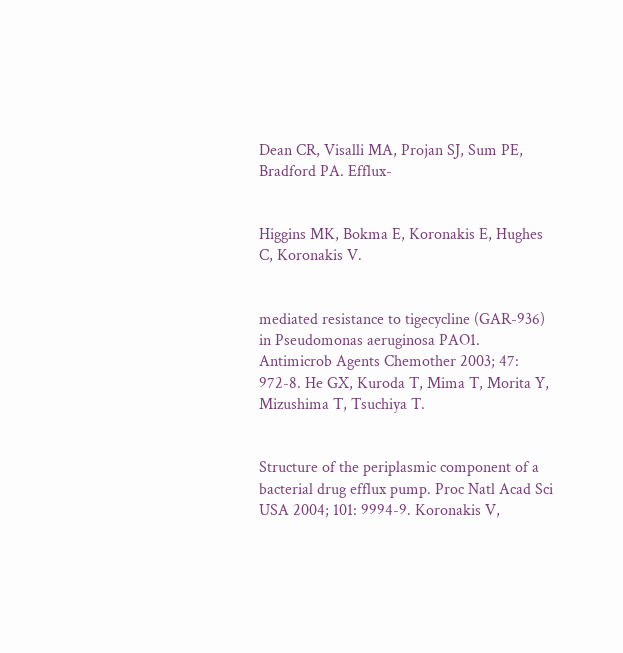Dean CR, Visalli MA, Projan SJ, Sum PE, Bradford PA. Efflux-


Higgins MK, Bokma E, Koronakis E, Hughes C, Koronakis V.


mediated resistance to tigecycline (GAR-936) in Pseudomonas aeruginosa PAO1. Antimicrob Agents Chemother 2003; 47: 972-8. He GX, Kuroda T, Mima T, Morita Y, Mizushima T, Tsuchiya T.


Structure of the periplasmic component of a bacterial drug efflux pump. Proc Natl Acad Sci USA 2004; 101: 9994-9. Koronakis V,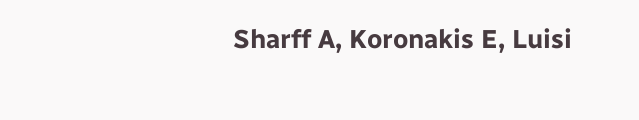Sharff A, Koronakis E, Luisi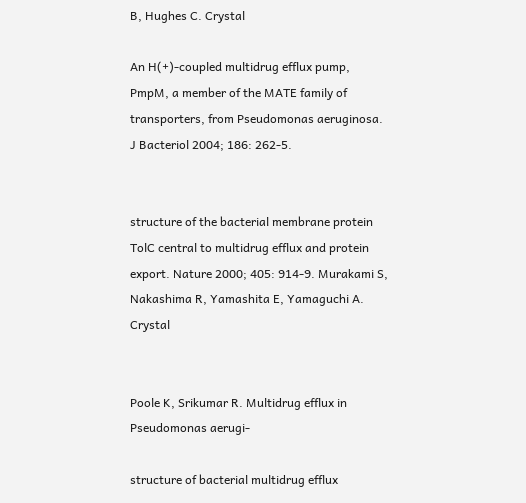B, Hughes C. Crystal

An H(+)-coupled multidrug efflux pump, PmpM, a member of the MATE family of transporters, from Pseudomonas aeruginosa. J Bacteriol 2004; 186: 262-5.


structure of the bacterial membrane protein TolC central to multidrug efflux and protein export. Nature 2000; 405: 914-9. Murakami S, Nakashima R, Yamashita E, Yamaguchi A. Crystal


Poole K, Srikumar R. Multidrug efflux in Pseudomonas aerugi-

structure of bacterial multidrug efflux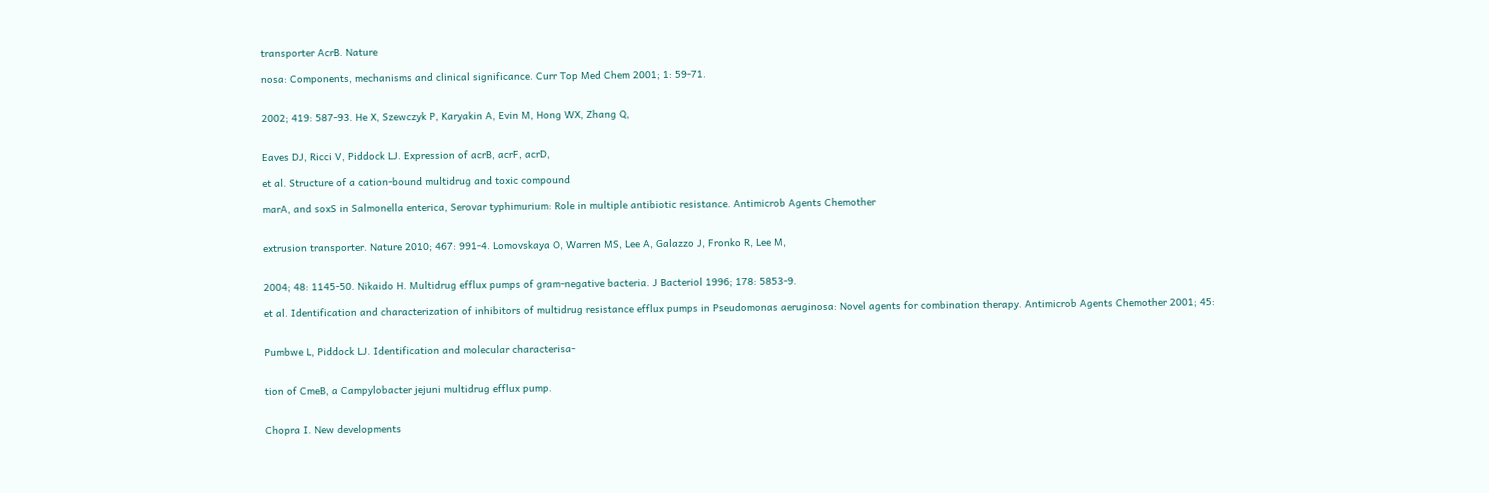transporter AcrB. Nature

nosa: Components, mechanisms and clinical significance. Curr Top Med Chem 2001; 1: 59-71.


2002; 419: 587-93. He X, Szewczyk P, Karyakin A, Evin M, Hong WX, Zhang Q,


Eaves DJ, Ricci V, Piddock LJ. Expression of acrB, acrF, acrD,

et al. Structure of a cation-bound multidrug and toxic compound

marA, and soxS in Salmonella enterica, Serovar typhimurium: Role in multiple antibiotic resistance. Antimicrob Agents Chemother


extrusion transporter. Nature 2010; 467: 991-4. Lomovskaya O, Warren MS, Lee A, Galazzo J, Fronko R, Lee M,


2004; 48: 1145-50. Nikaido H. Multidrug efflux pumps of gram-negative bacteria. J Bacteriol 1996; 178: 5853-9.

et al. Identification and characterization of inhibitors of multidrug resistance efflux pumps in Pseudomonas aeruginosa: Novel agents for combination therapy. Antimicrob Agents Chemother 2001; 45:


Pumbwe L, Piddock LJ. Identification and molecular characterisa-


tion of CmeB, a Campylobacter jejuni multidrug efflux pump.


Chopra I. New developments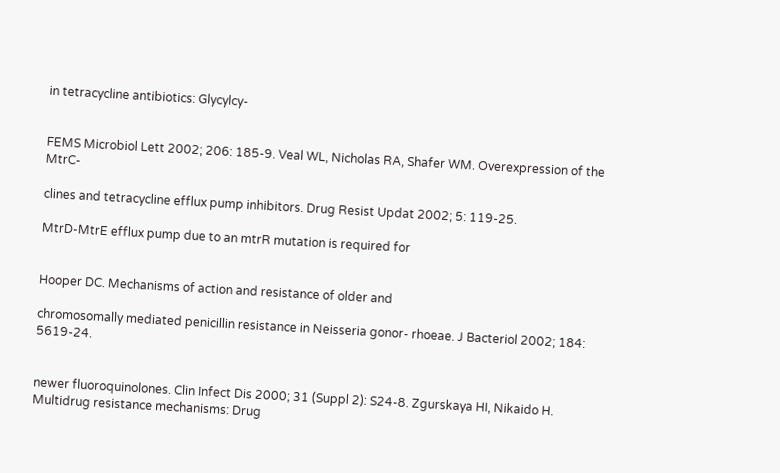in tetracycline antibiotics: Glycylcy-


FEMS Microbiol Lett 2002; 206: 185-9. Veal WL, Nicholas RA, Shafer WM. Overexpression of the MtrC-

clines and tetracycline efflux pump inhibitors. Drug Resist Updat 2002; 5: 119-25.

MtrD-MtrE efflux pump due to an mtrR mutation is required for


Hooper DC. Mechanisms of action and resistance of older and

chromosomally mediated penicillin resistance in Neisseria gonor- rhoeae. J Bacteriol 2002; 184: 5619-24.


newer fluoroquinolones. Clin Infect Dis 2000; 31 (Suppl 2): S24-8. Zgurskaya HI, Nikaido H. Multidrug resistance mechanisms: Drug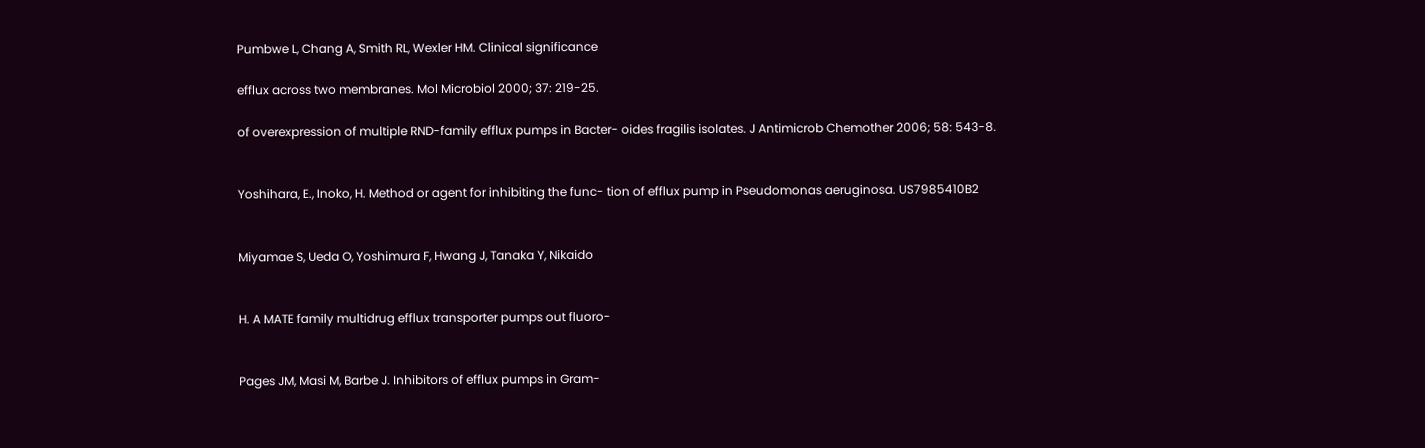Pumbwe L, Chang A, Smith RL, Wexler HM. Clinical significance

efflux across two membranes. Mol Microbiol 2000; 37: 219-25.

of overexpression of multiple RND-family efflux pumps in Bacter- oides fragilis isolates. J Antimicrob Chemother 2006; 58: 543-8.


Yoshihara, E., Inoko, H. Method or agent for inhibiting the func- tion of efflux pump in Pseudomonas aeruginosa. US7985410B2


Miyamae S, Ueda O, Yoshimura F, Hwang J, Tanaka Y, Nikaido


H. A MATE family multidrug efflux transporter pumps out fluoro-


Pages JM, Masi M, Barbe J. Inhibitors of efflux pumps in Gram-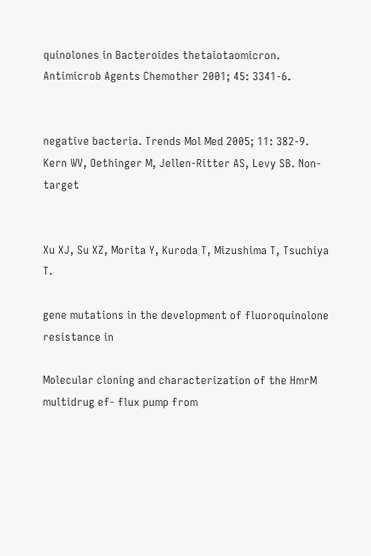quinolones in Bacteroides thetaiotaomicron. Antimicrob Agents Chemother 2001; 45: 3341-6.


negative bacteria. Trends Mol Med 2005; 11: 382-9. Kern WV, Oethinger M, Jellen-Ritter AS, Levy SB. Non-target


Xu XJ, Su XZ, Morita Y, Kuroda T, Mizushima T, Tsuchiya T.

gene mutations in the development of fluoroquinolone resistance in

Molecular cloning and characterization of the HmrM multidrug ef- flux pump from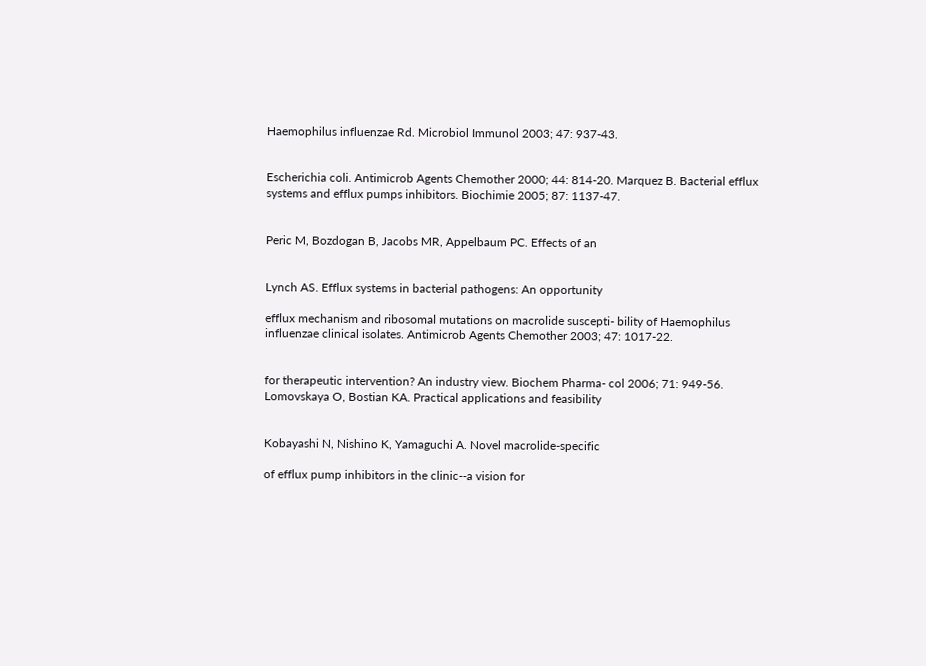Haemophilus influenzae Rd. Microbiol Immunol 2003; 47: 937-43.


Escherichia coli. Antimicrob Agents Chemother 2000; 44: 814-20. Marquez B. Bacterial efflux systems and efflux pumps inhibitors. Biochimie 2005; 87: 1137-47.


Peric M, Bozdogan B, Jacobs MR, Appelbaum PC. Effects of an


Lynch AS. Efflux systems in bacterial pathogens: An opportunity

efflux mechanism and ribosomal mutations on macrolide suscepti- bility of Haemophilus influenzae clinical isolates. Antimicrob Agents Chemother 2003; 47: 1017-22.


for therapeutic intervention? An industry view. Biochem Pharma- col 2006; 71: 949-56. Lomovskaya O, Bostian KA. Practical applications and feasibility


Kobayashi N, Nishino K, Yamaguchi A. Novel macrolide-specific

of efflux pump inhibitors in the clinic--a vision for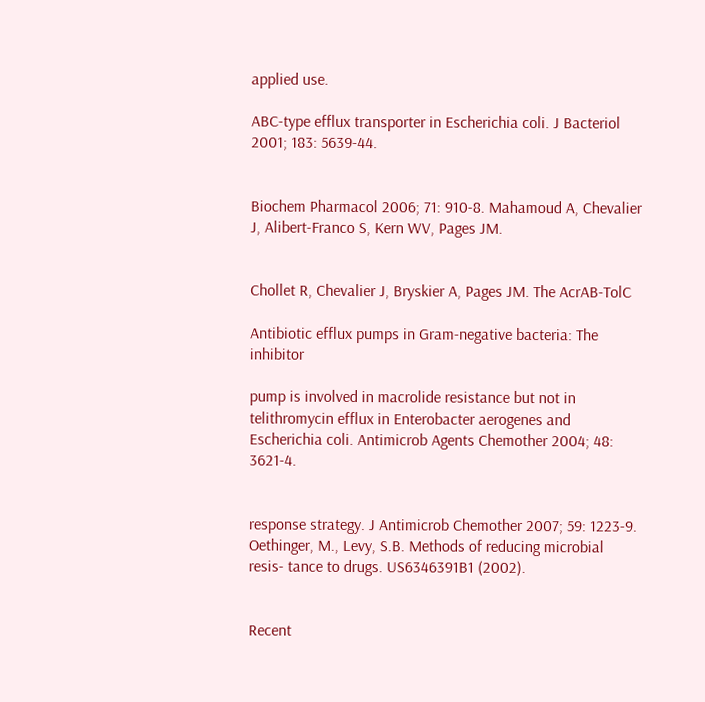applied use.

ABC-type efflux transporter in Escherichia coli. J Bacteriol 2001; 183: 5639-44.


Biochem Pharmacol 2006; 71: 910-8. Mahamoud A, Chevalier J, Alibert-Franco S, Kern WV, Pages JM.


Chollet R, Chevalier J, Bryskier A, Pages JM. The AcrAB-TolC

Antibiotic efflux pumps in Gram-negative bacteria: The inhibitor

pump is involved in macrolide resistance but not in telithromycin efflux in Enterobacter aerogenes and Escherichia coli. Antimicrob Agents Chemother 2004; 48: 3621-4.


response strategy. J Antimicrob Chemother 2007; 59: 1223-9. Oethinger, M., Levy, S.B. Methods of reducing microbial resis- tance to drugs. US6346391B1 (2002).


Recent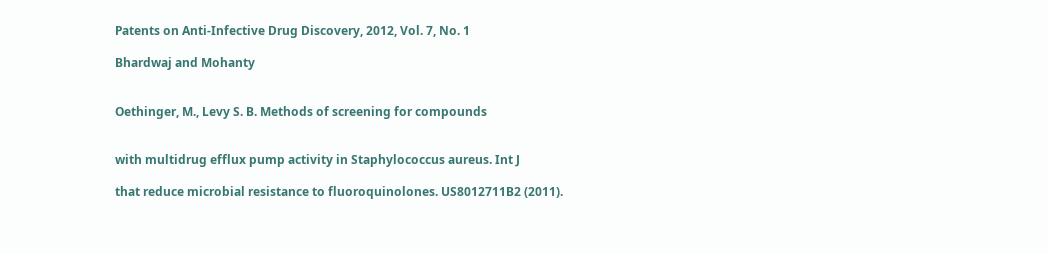Patents on Anti-Infective Drug Discovery, 2012, Vol. 7, No. 1

Bhardwaj and Mohanty


Oethinger, M., Levy S. B. Methods of screening for compounds


with multidrug efflux pump activity in Staphylococcus aureus. Int J

that reduce microbial resistance to fluoroquinolones. US8012711B2 (2011).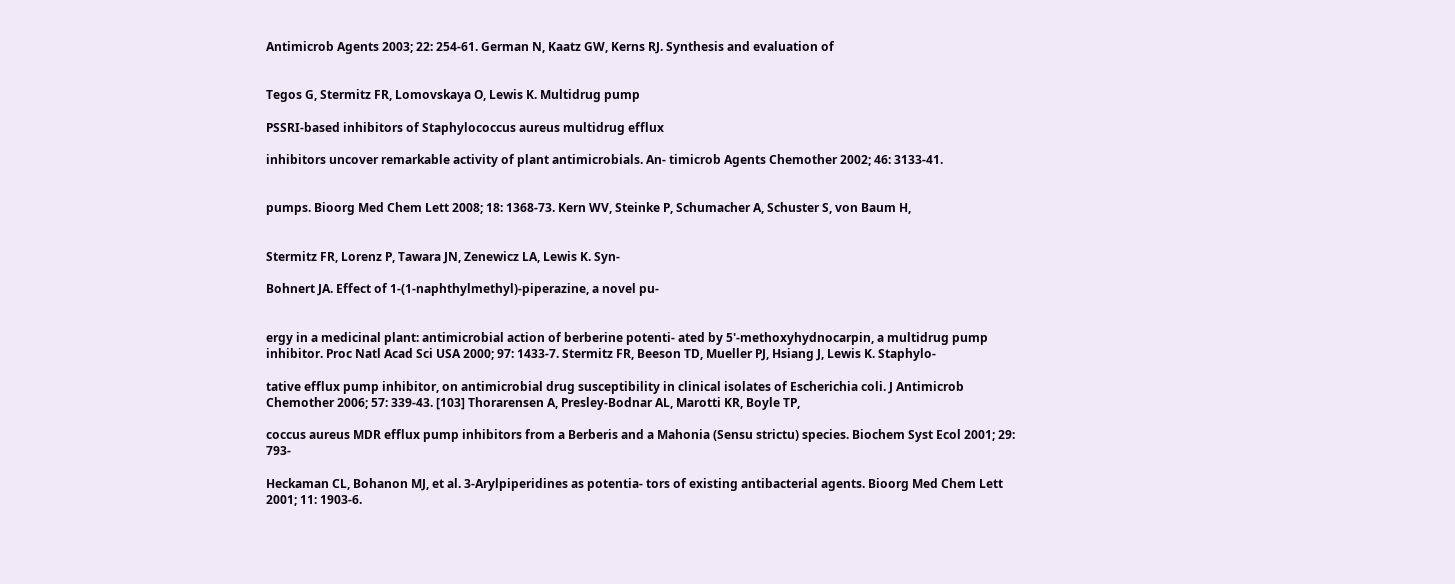Antimicrob Agents 2003; 22: 254-61. German N, Kaatz GW, Kerns RJ. Synthesis and evaluation of


Tegos G, Stermitz FR, Lomovskaya O, Lewis K. Multidrug pump

PSSRI-based inhibitors of Staphylococcus aureus multidrug efflux

inhibitors uncover remarkable activity of plant antimicrobials. An- timicrob Agents Chemother 2002; 46: 3133-41.


pumps. Bioorg Med Chem Lett 2008; 18: 1368-73. Kern WV, Steinke P, Schumacher A, Schuster S, von Baum H,


Stermitz FR, Lorenz P, Tawara JN, Zenewicz LA, Lewis K. Syn-

Bohnert JA. Effect of 1-(1-naphthylmethyl)-piperazine, a novel pu-


ergy in a medicinal plant: antimicrobial action of berberine potenti- ated by 5'-methoxyhydnocarpin, a multidrug pump inhibitor. Proc Natl Acad Sci USA 2000; 97: 1433-7. Stermitz FR, Beeson TD, Mueller PJ, Hsiang J, Lewis K. Staphylo-

tative efflux pump inhibitor, on antimicrobial drug susceptibility in clinical isolates of Escherichia coli. J Antimicrob Chemother 2006; 57: 339-43. [103] Thorarensen A, Presley-Bodnar AL, Marotti KR, Boyle TP,

coccus aureus MDR efflux pump inhibitors from a Berberis and a Mahonia (Sensu strictu) species. Biochem Syst Ecol 2001; 29: 793-

Heckaman CL, Bohanon MJ, et al. 3-Arylpiperidines as potentia- tors of existing antibacterial agents. Bioorg Med Chem Lett 2001; 11: 1903-6.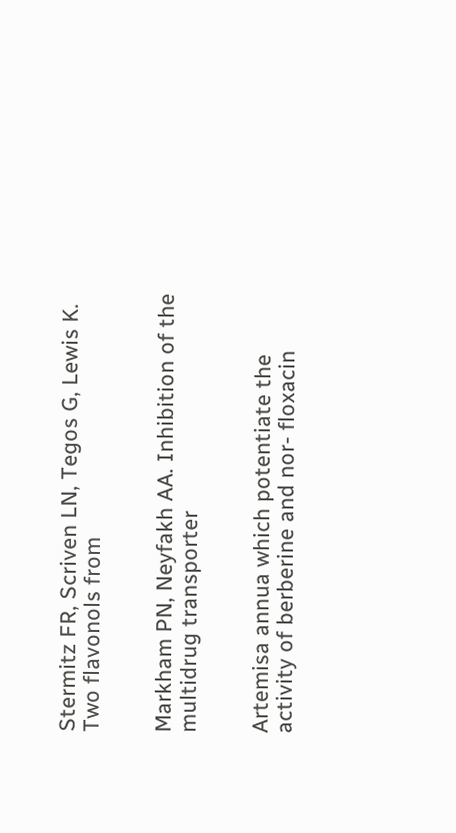Stermitz FR, Scriven LN, Tegos G, Lewis K. Two flavonols from


Markham PN, Neyfakh AA. Inhibition of the multidrug transporter


Artemisa annua which potentiate the activity of berberine and nor- floxacin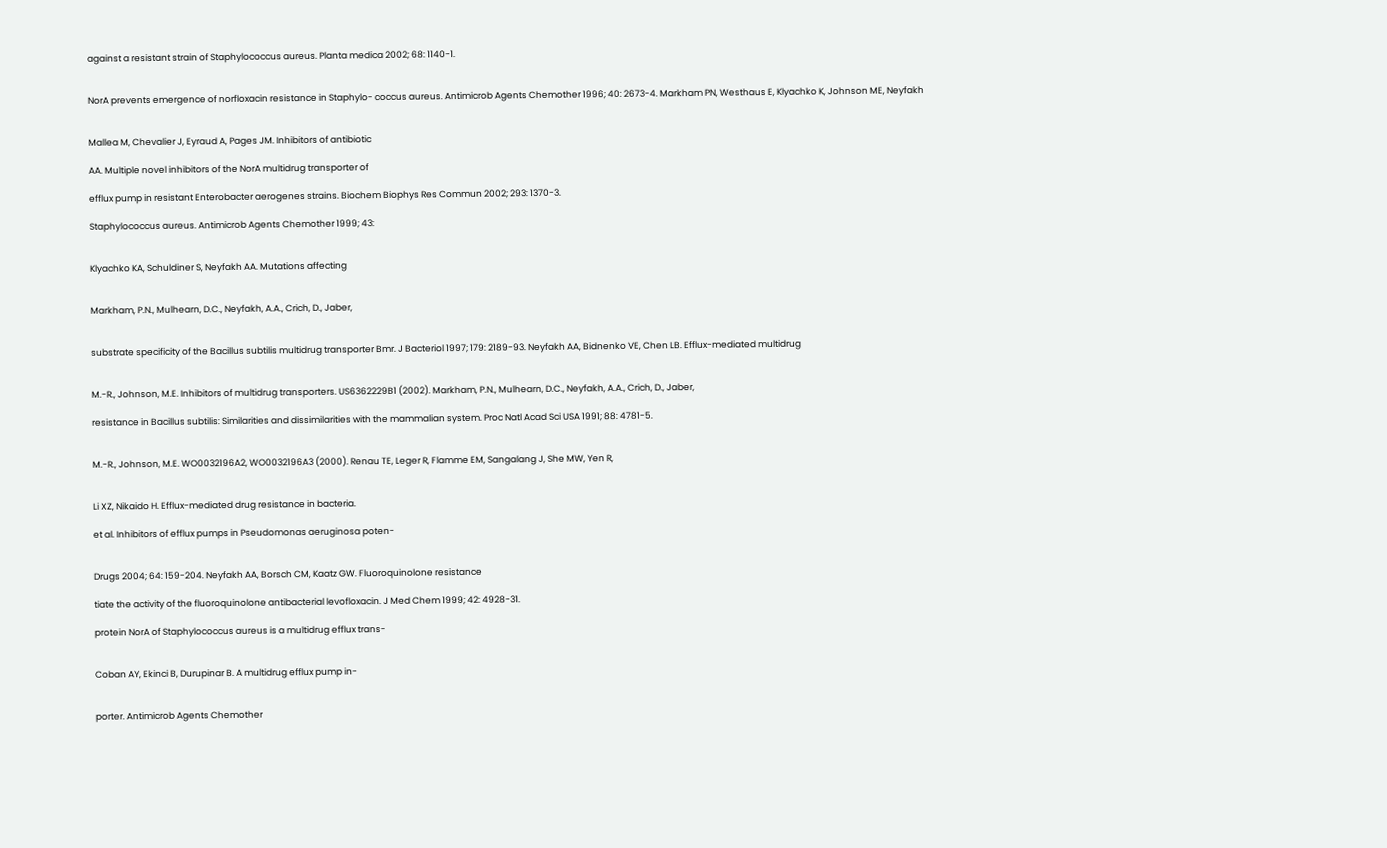against a resistant strain of Staphylococcus aureus. Planta medica 2002; 68: 1140-1.


NorA prevents emergence of norfloxacin resistance in Staphylo- coccus aureus. Antimicrob Agents Chemother 1996; 40: 2673-4. Markham PN, Westhaus E, Klyachko K, Johnson ME, Neyfakh


Mallea M, Chevalier J, Eyraud A, Pages JM. Inhibitors of antibiotic

AA. Multiple novel inhibitors of the NorA multidrug transporter of

efflux pump in resistant Enterobacter aerogenes strains. Biochem Biophys Res Commun 2002; 293: 1370-3.

Staphylococcus aureus. Antimicrob Agents Chemother 1999; 43:


Klyachko KA, Schuldiner S, Neyfakh AA. Mutations affecting


Markham, P.N., Mulhearn, D.C., Neyfakh, A.A., Crich, D., Jaber,


substrate specificity of the Bacillus subtilis multidrug transporter Bmr. J Bacteriol 1997; 179: 2189-93. Neyfakh AA, Bidnenko VE, Chen LB. Efflux-mediated multidrug


M.-R., Johnson, M.E. Inhibitors of multidrug transporters. US6362229B1 (2002). Markham, P.N., Mulhearn, D.C., Neyfakh, A.A., Crich, D., Jaber,

resistance in Bacillus subtilis: Similarities and dissimilarities with the mammalian system. Proc Natl Acad Sci USA 1991; 88: 4781-5.


M.-R., Johnson, M.E. WO0032196A2, WO0032196A3 (2000). Renau TE, Leger R, Flamme EM, Sangalang J, She MW, Yen R,


Li XZ, Nikaido H. Efflux-mediated drug resistance in bacteria.

et al. Inhibitors of efflux pumps in Pseudomonas aeruginosa poten-


Drugs 2004; 64: 159-204. Neyfakh AA, Borsch CM, Kaatz GW. Fluoroquinolone resistance

tiate the activity of the fluoroquinolone antibacterial levofloxacin. J Med Chem 1999; 42: 4928-31.

protein NorA of Staphylococcus aureus is a multidrug efflux trans-


Coban AY, Ekinci B, Durupinar B. A multidrug efflux pump in-


porter. Antimicrob Agents Chemother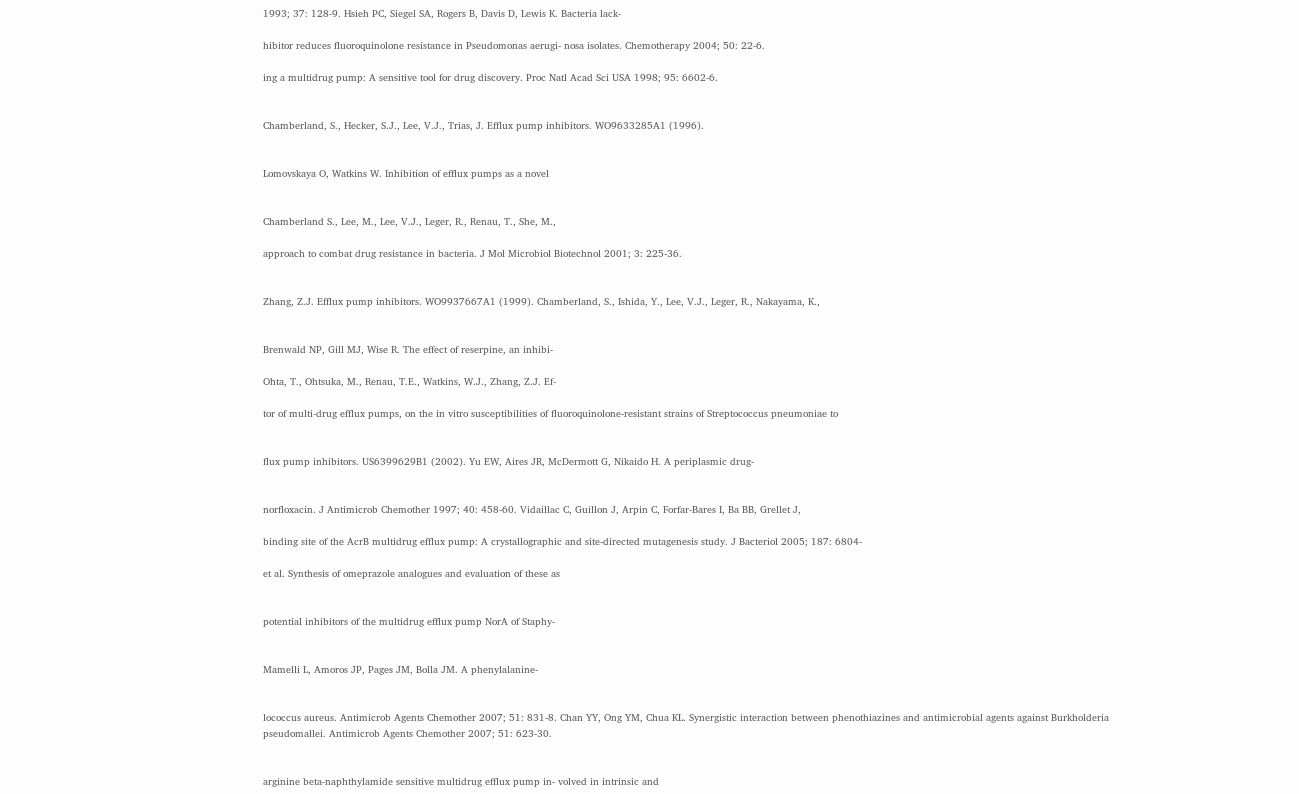1993; 37: 128-9. Hsieh PC, Siegel SA, Rogers B, Davis D, Lewis K. Bacteria lack-

hibitor reduces fluoroquinolone resistance in Pseudomonas aerugi- nosa isolates. Chemotherapy 2004; 50: 22-6.

ing a multidrug pump: A sensitive tool for drug discovery. Proc Natl Acad Sci USA 1998; 95: 6602-6.


Chamberland, S., Hecker, S.J., Lee, V.J., Trias, J. Efflux pump inhibitors. WO9633285A1 (1996).


Lomovskaya O, Watkins W. Inhibition of efflux pumps as a novel


Chamberland S., Lee, M., Lee, V.J., Leger, R., Renau, T., She, M.,

approach to combat drug resistance in bacteria. J Mol Microbiol Biotechnol 2001; 3: 225-36.


Zhang, Z.J. Efflux pump inhibitors. WO9937667A1 (1999). Chamberland, S., Ishida, Y., Lee, V.J., Leger, R., Nakayama, K.,


Brenwald NP, Gill MJ, Wise R. The effect of reserpine, an inhibi-

Ohta, T., Ohtsuka, M., Renau, T.E., Watkins, W.J., Zhang, Z.J. Ef-

tor of multi-drug efflux pumps, on the in vitro susceptibilities of fluoroquinolone-resistant strains of Streptococcus pneumoniae to


flux pump inhibitors. US6399629B1 (2002). Yu EW, Aires JR, McDermott G, Nikaido H. A periplasmic drug-


norfloxacin. J Antimicrob Chemother 1997; 40: 458-60. Vidaillac C, Guillon J, Arpin C, Forfar-Bares I, Ba BB, Grellet J,

binding site of the AcrB multidrug efflux pump: A crystallographic and site-directed mutagenesis study. J Bacteriol 2005; 187: 6804-

et al. Synthesis of omeprazole analogues and evaluation of these as


potential inhibitors of the multidrug efflux pump NorA of Staphy-


Mamelli L, Amoros JP, Pages JM, Bolla JM. A phenylalanine-


lococcus aureus. Antimicrob Agents Chemother 2007; 51: 831-8. Chan YY, Ong YM, Chua KL. Synergistic interaction between phenothiazines and antimicrobial agents against Burkholderia pseudomallei. Antimicrob Agents Chemother 2007; 51: 623-30.


arginine beta-naphthylamide sensitive multidrug efflux pump in- volved in intrinsic and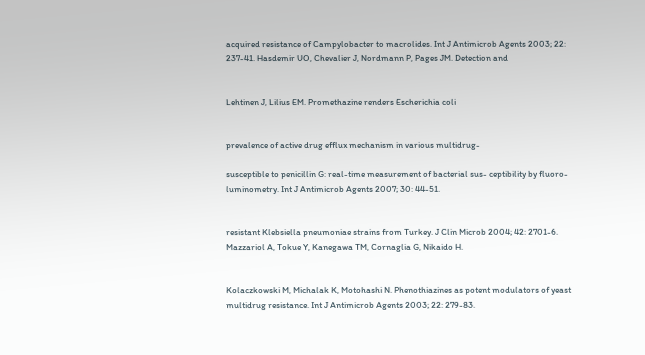acquired resistance of Campylobacter to macrolides. Int J Antimicrob Agents 2003; 22: 237-41. Hasdemir UO, Chevalier J, Nordmann P, Pages JM. Detection and


Lehtinen J, Lilius EM. Promethazine renders Escherichia coli


prevalence of active drug efflux mechanism in various multidrug-

susceptible to penicillin G: real-time measurement of bacterial sus- ceptibility by fluoro-luminometry. Int J Antimicrob Agents 2007; 30: 44-51.


resistant Klebsiella pneumoniae strains from Turkey. J Clin Microb 2004; 42: 2701-6. Mazzariol A, Tokue Y, Kanegawa TM, Cornaglia G, Nikaido H.


Kolaczkowski M, Michalak K, Motohashi N. Phenothiazines as potent modulators of yeast multidrug resistance. Int J Antimicrob Agents 2003; 22: 279-83.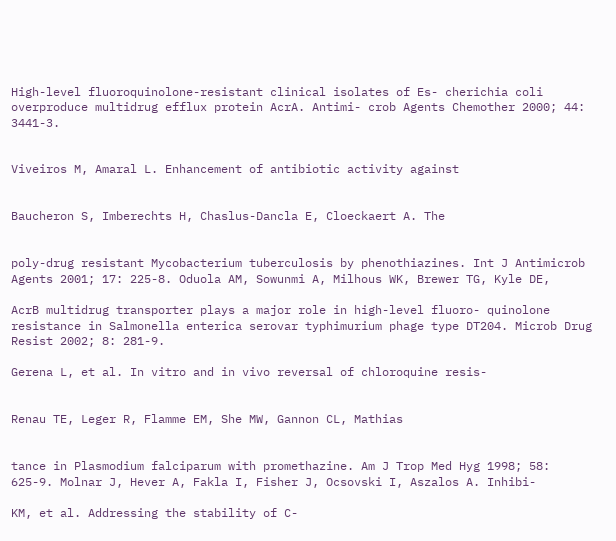High-level fluoroquinolone-resistant clinical isolates of Es- cherichia coli overproduce multidrug efflux protein AcrA. Antimi- crob Agents Chemother 2000; 44: 3441-3.


Viveiros M, Amaral L. Enhancement of antibiotic activity against


Baucheron S, Imberechts H, Chaslus-Dancla E, Cloeckaert A. The


poly-drug resistant Mycobacterium tuberculosis by phenothiazines. Int J Antimicrob Agents 2001; 17: 225-8. Oduola AM, Sowunmi A, Milhous WK, Brewer TG, Kyle DE,

AcrB multidrug transporter plays a major role in high-level fluoro- quinolone resistance in Salmonella enterica serovar typhimurium phage type DT204. Microb Drug Resist 2002; 8: 281-9.

Gerena L, et al. In vitro and in vivo reversal of chloroquine resis-


Renau TE, Leger R, Flamme EM, She MW, Gannon CL, Mathias


tance in Plasmodium falciparum with promethazine. Am J Trop Med Hyg 1998; 58: 625-9. Molnar J, Hever A, Fakla I, Fisher J, Ocsovski I, Aszalos A. Inhibi-

KM, et al. Addressing the stability of C-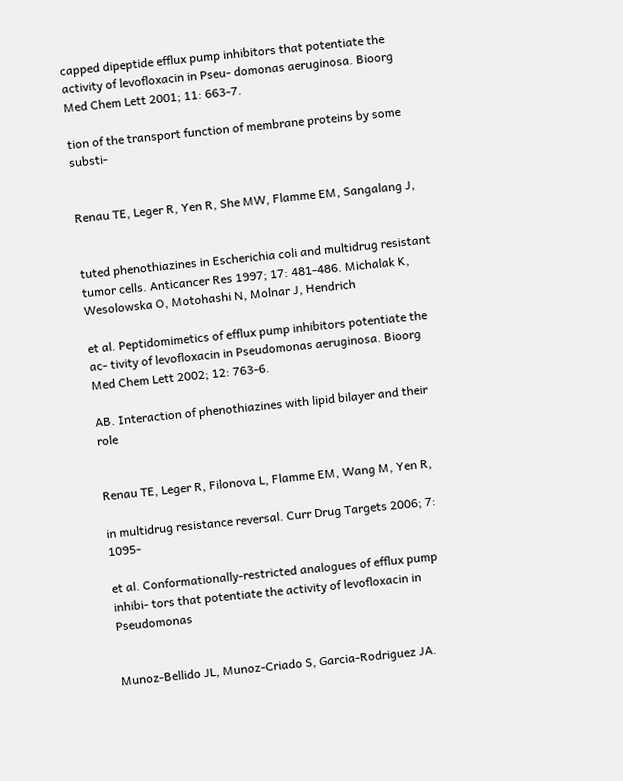capped dipeptide efflux pump inhibitors that potentiate the activity of levofloxacin in Pseu- domonas aeruginosa. Bioorg Med Chem Lett 2001; 11: 663-7.

tion of the transport function of membrane proteins by some substi-


Renau TE, Leger R, Yen R, She MW, Flamme EM, Sangalang J,


tuted phenothiazines in Escherichia coli and multidrug resistant tumor cells. Anticancer Res 1997; 17: 481-486. Michalak K, Wesolowska O, Motohashi N, Molnar J, Hendrich

et al. Peptidomimetics of efflux pump inhibitors potentiate the ac- tivity of levofloxacin in Pseudomonas aeruginosa. Bioorg Med Chem Lett 2002; 12: 763-6.

AB. Interaction of phenothiazines with lipid bilayer and their role


Renau TE, Leger R, Filonova L, Flamme EM, Wang M, Yen R,

in multidrug resistance reversal. Curr Drug Targets 2006; 7: 1095-

et al. Conformationally-restricted analogues of efflux pump inhibi- tors that potentiate the activity of levofloxacin in Pseudomonas


Munoz-Bellido JL, Munoz-Criado S, Garcia-Rodriguez JA.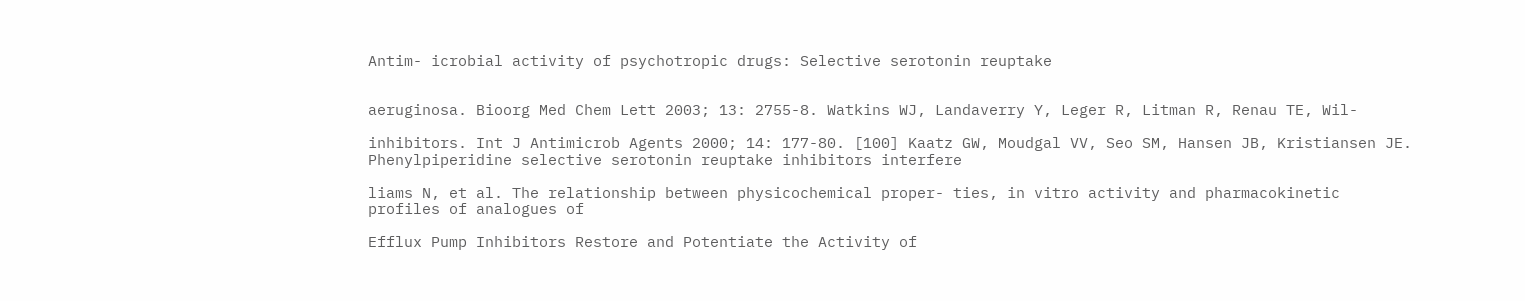Antim- icrobial activity of psychotropic drugs: Selective serotonin reuptake


aeruginosa. Bioorg Med Chem Lett 2003; 13: 2755-8. Watkins WJ, Landaverry Y, Leger R, Litman R, Renau TE, Wil-

inhibitors. Int J Antimicrob Agents 2000; 14: 177-80. [100] Kaatz GW, Moudgal VV, Seo SM, Hansen JB, Kristiansen JE. Phenylpiperidine selective serotonin reuptake inhibitors interfere

liams N, et al. The relationship between physicochemical proper- ties, in vitro activity and pharmacokinetic profiles of analogues of

Efflux Pump Inhibitors Restore and Potentiate the Activity of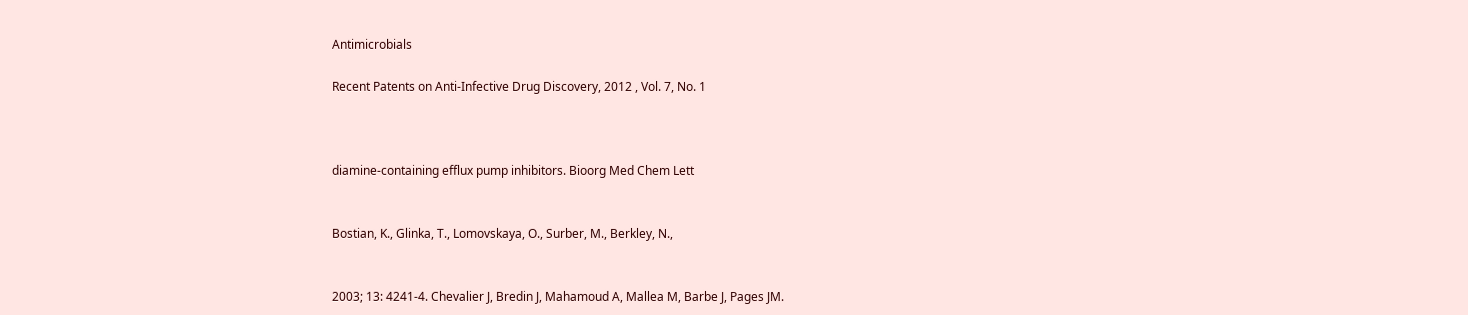Antimicrobials

Recent Patents on Anti-Infective Drug Discovery, 2012 , Vol. 7, No. 1



diamine-containing efflux pump inhibitors. Bioorg Med Chem Lett


Bostian, K., Glinka, T., Lomovskaya, O., Surber, M., Berkley, N.,


2003; 13: 4241-4. Chevalier J, Bredin J, Mahamoud A, Mallea M, Barbe J, Pages JM.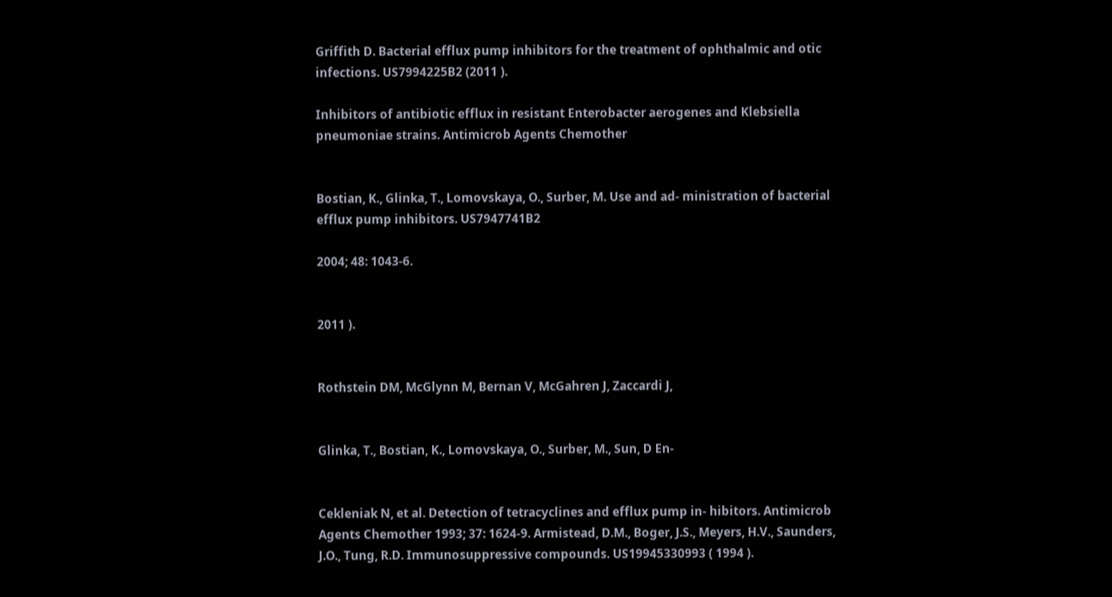Griffith D. Bacterial efflux pump inhibitors for the treatment of ophthalmic and otic infections. US7994225B2 (2011 ).

Inhibitors of antibiotic efflux in resistant Enterobacter aerogenes and Klebsiella pneumoniae strains. Antimicrob Agents Chemother


Bostian, K., Glinka, T., Lomovskaya, O., Surber, M. Use and ad- ministration of bacterial efflux pump inhibitors. US7947741B2

2004; 48: 1043-6.


2011 ).


Rothstein DM, McGlynn M, Bernan V, McGahren J, Zaccardi J,


Glinka, T., Bostian, K., Lomovskaya, O., Surber, M., Sun, D En-


Cekleniak N, et al. Detection of tetracyclines and efflux pump in- hibitors. Antimicrob Agents Chemother 1993; 37: 1624-9. Armistead, D.M., Boger, J.S., Meyers, H.V., Saunders, J.O., Tung, R.D. Immunosuppressive compounds. US19945330993 ( 1994 ).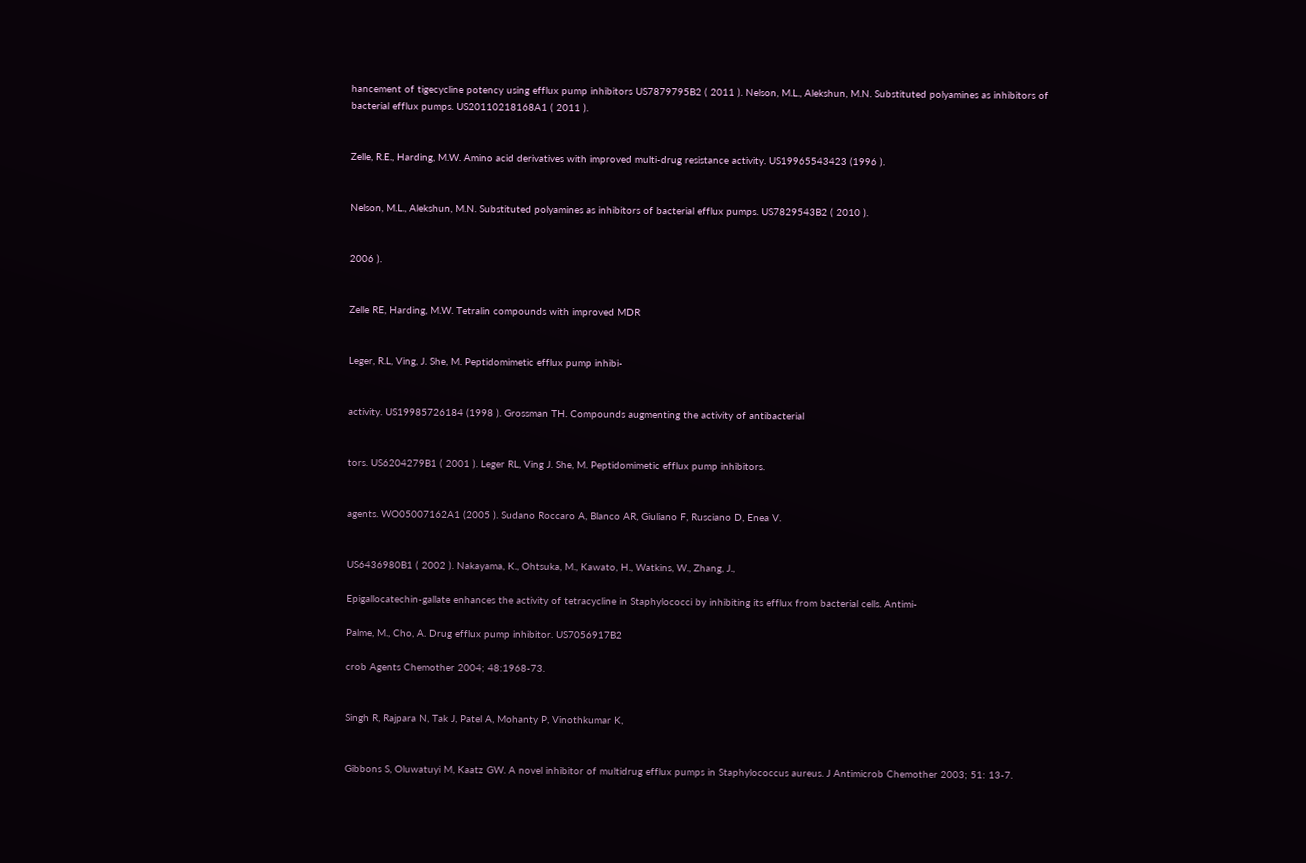hancement of tigecycline potency using efflux pump inhibitors US7879795B2 ( 2011 ). Nelson, M.L., Alekshun, M.N. Substituted polyamines as inhibitors of bacterial efflux pumps. US20110218168A1 ( 2011 ).


Zelle, R.E., Harding, M.W. Amino acid derivatives with improved multi-drug resistance activity. US19965543423 (1996 ).


Nelson, M.L., Alekshun, M.N. Substituted polyamines as inhibitors of bacterial efflux pumps. US7829543B2 ( 2010 ).


2006 ).


Zelle RE, Harding, M.W. Tetralin compounds with improved MDR


Leger, R.L, Ving, J. She, M. Peptidomimetic efflux pump inhibi-


activity. US19985726184 (1998 ). Grossman TH. Compounds augmenting the activity of antibacterial


tors. US6204279B1 ( 2001 ). Leger RL, Ving J. She, M. Peptidomimetic efflux pump inhibitors.


agents. WO05007162A1 (2005 ). Sudano Roccaro A, Blanco AR, Giuliano F, Rusciano D, Enea V.


US6436980B1 ( 2002 ). Nakayama, K., Ohtsuka, M., Kawato, H., Watkins, W., Zhang, J.,

Epigallocatechin-gallate enhances the activity of tetracycline in Staphylococci by inhibiting its efflux from bacterial cells. Antimi-

Palme, M., Cho, A. Drug efflux pump inhibitor. US7056917B2

crob Agents Chemother 2004; 48:1968-73.


Singh R, Rajpara N, Tak J, Patel A, Mohanty P, Vinothkumar K,


Gibbons S, Oluwatuyi M, Kaatz GW. A novel inhibitor of multidrug efflux pumps in Staphylococcus aureus. J Antimicrob Chemother 2003; 51: 13-7.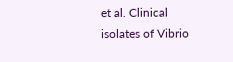et al. Clinical isolates of Vibrio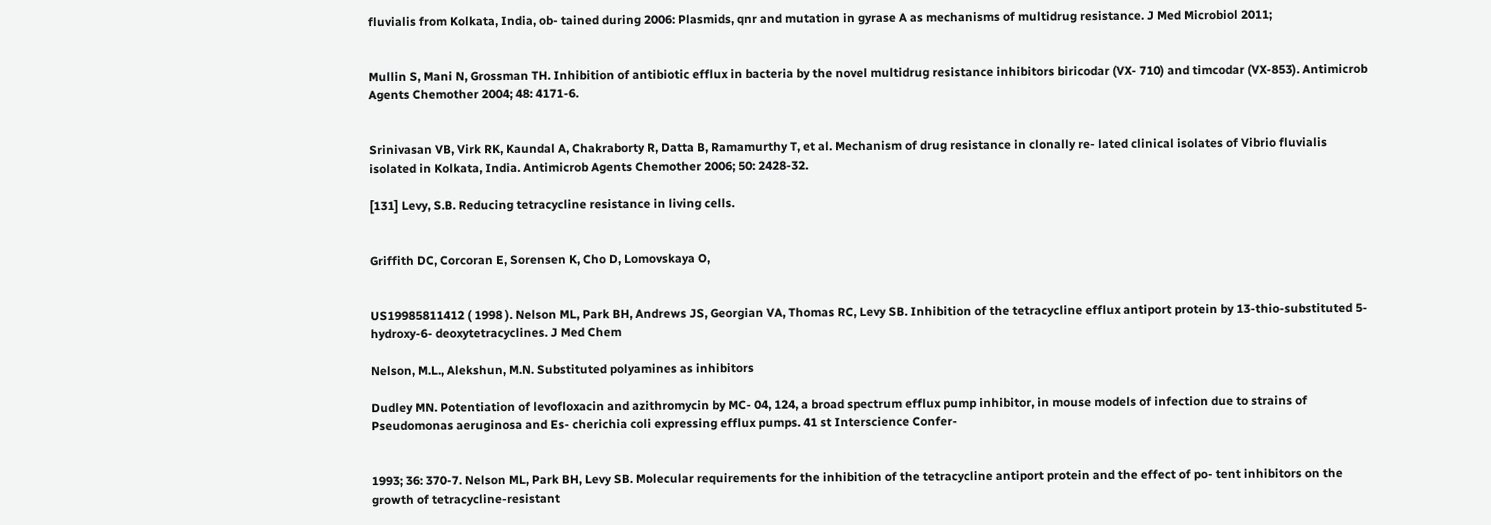fluvialis from Kolkata, India, ob- tained during 2006: Plasmids, qnr and mutation in gyrase A as mechanisms of multidrug resistance. J Med Microbiol 2011;


Mullin S, Mani N, Grossman TH. Inhibition of antibiotic efflux in bacteria by the novel multidrug resistance inhibitors biricodar (VX- 710) and timcodar (VX-853). Antimicrob Agents Chemother 2004; 48: 4171-6.


Srinivasan VB, Virk RK, Kaundal A, Chakraborty R, Datta B, Ramamurthy T, et al. Mechanism of drug resistance in clonally re- lated clinical isolates of Vibrio fluvialis isolated in Kolkata, India. Antimicrob Agents Chemother 2006; 50: 2428-32.

[131] Levy, S.B. Reducing tetracycline resistance in living cells.


Griffith DC, Corcoran E, Sorensen K, Cho D, Lomovskaya O,


US19985811412 ( 1998 ). Nelson ML, Park BH, Andrews JS, Georgian VA, Thomas RC, Levy SB. Inhibition of the tetracycline efflux antiport protein by 13-thio-substituted 5-hydroxy-6- deoxytetracyclines. J Med Chem

Nelson, M.L., Alekshun, M.N. Substituted polyamines as inhibitors

Dudley MN. Potentiation of levofloxacin and azithromycin by MC- 04, 124, a broad spectrum efflux pump inhibitor, in mouse models of infection due to strains of Pseudomonas aeruginosa and Es- cherichia coli expressing efflux pumps. 41 st Interscience Confer-


1993; 36: 370-7. Nelson ML, Park BH, Levy SB. Molecular requirements for the inhibition of the tetracycline antiport protein and the effect of po- tent inhibitors on the growth of tetracycline-resistant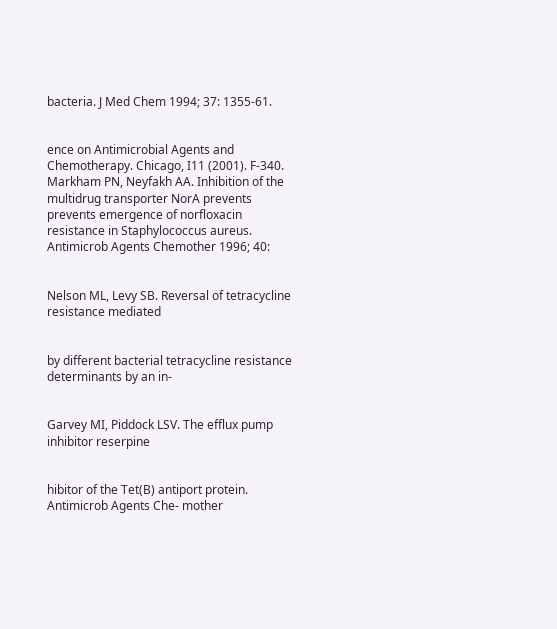bacteria. J Med Chem 1994; 37: 1355-61.


ence on Antimicrobial Agents and Chemotherapy. Chicago, I11 (2001). F-340. Markham PN, Neyfakh AA. Inhibition of the multidrug transporter NorA prevents prevents emergence of norfloxacin resistance in Staphylococcus aureus. Antimicrob Agents Chemother 1996; 40:


Nelson ML, Levy SB. Reversal of tetracycline resistance mediated


by different bacterial tetracycline resistance determinants by an in-


Garvey MI, Piddock LSV. The efflux pump inhibitor reserpine


hibitor of the Tet(B) antiport protein. Antimicrob Agents Che- mother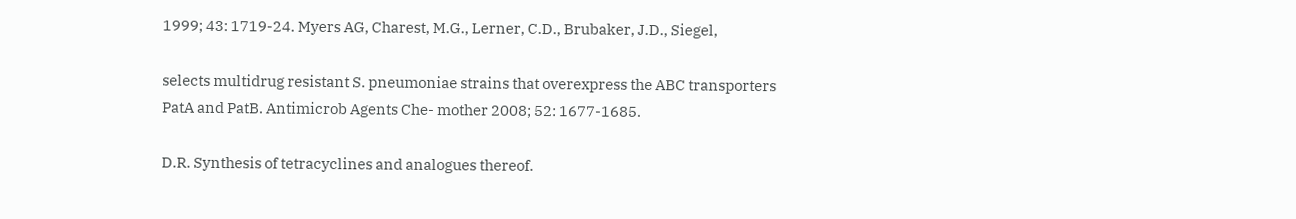1999; 43: 1719-24. Myers AG, Charest, M.G., Lerner, C.D., Brubaker, J.D., Siegel,

selects multidrug resistant S. pneumoniae strains that overexpress the ABC transporters PatA and PatB. Antimicrob Agents Che- mother 2008; 52: 1677-1685.

D.R. Synthesis of tetracyclines and analogues thereof.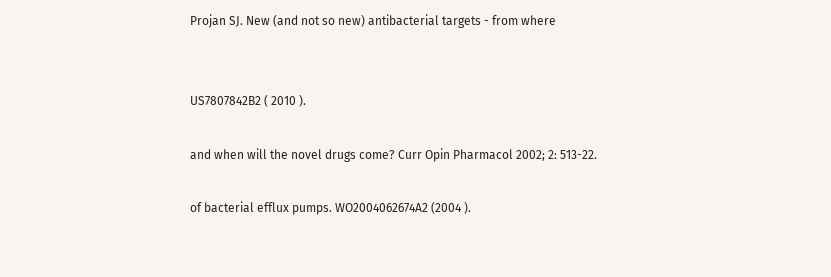Projan SJ. New (and not so new) antibacterial targets - from where


US7807842B2 ( 2010 ).

and when will the novel drugs come? Curr Opin Pharmacol 2002; 2: 513-22.

of bacterial efflux pumps. WO2004062674A2 (2004 ).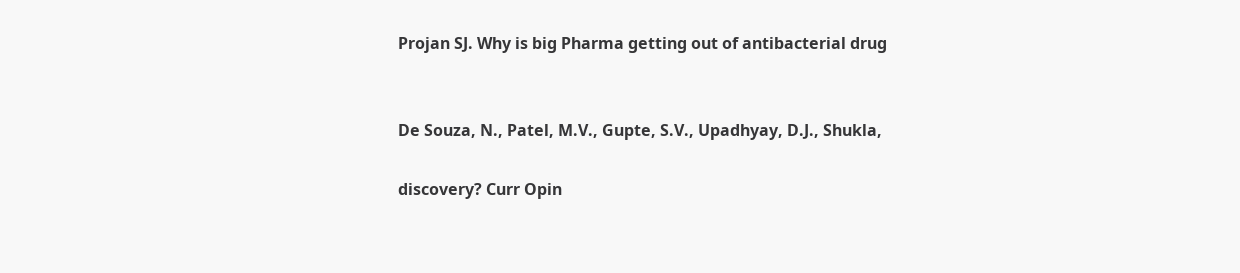Projan SJ. Why is big Pharma getting out of antibacterial drug


De Souza, N., Patel, M.V., Gupte, S.V., Upadhyay, D.J., Shukla,

discovery? Curr Opin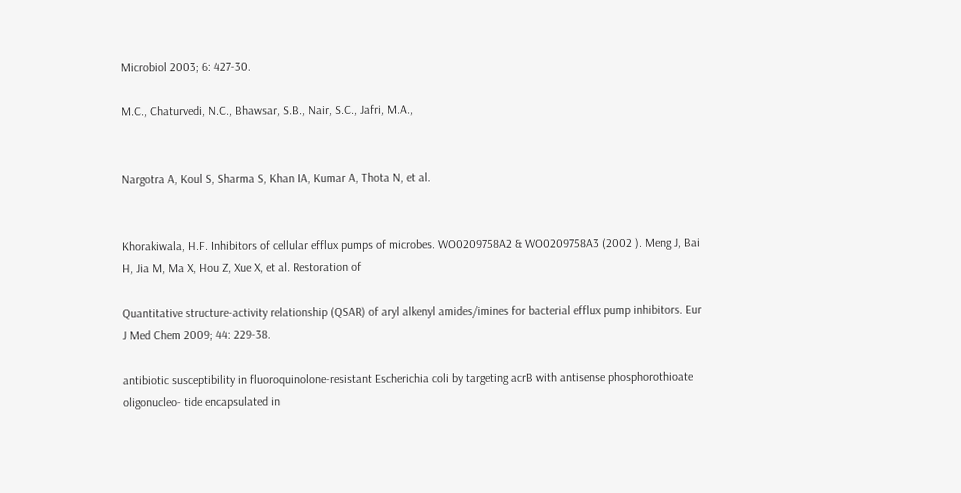Microbiol 2003; 6: 427-30.

M.C., Chaturvedi, N.C., Bhawsar, S.B., Nair, S.C., Jafri, M.A.,


Nargotra A, Koul S, Sharma S, Khan IA, Kumar A, Thota N, et al.


Khorakiwala, H.F. Inhibitors of cellular efflux pumps of microbes. WO0209758A2 & WO0209758A3 (2002 ). Meng J, Bai H, Jia M, Ma X, Hou Z, Xue X, et al. Restoration of

Quantitative structure-activity relationship (QSAR) of aryl alkenyl amides/imines for bacterial efflux pump inhibitors. Eur J Med Chem 2009; 44: 229-38.

antibiotic susceptibility in fluoroquinolone-resistant Escherichia coli by targeting acrB with antisense phosphorothioate oligonucleo- tide encapsulated in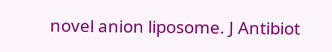novel anion liposome. J Antibiot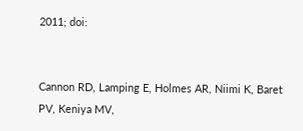2011; doi:


Cannon RD, Lamping E, Holmes AR, Niimi K, Baret PV, Keniya MV,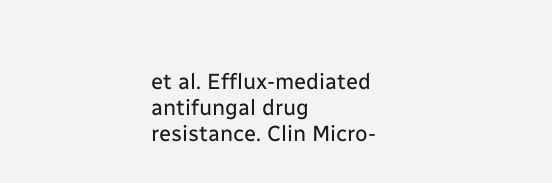et al. Efflux-mediated antifungal drug resistance. Clin Micro-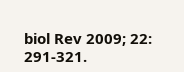biol Rev 2009; 22: 291-321.